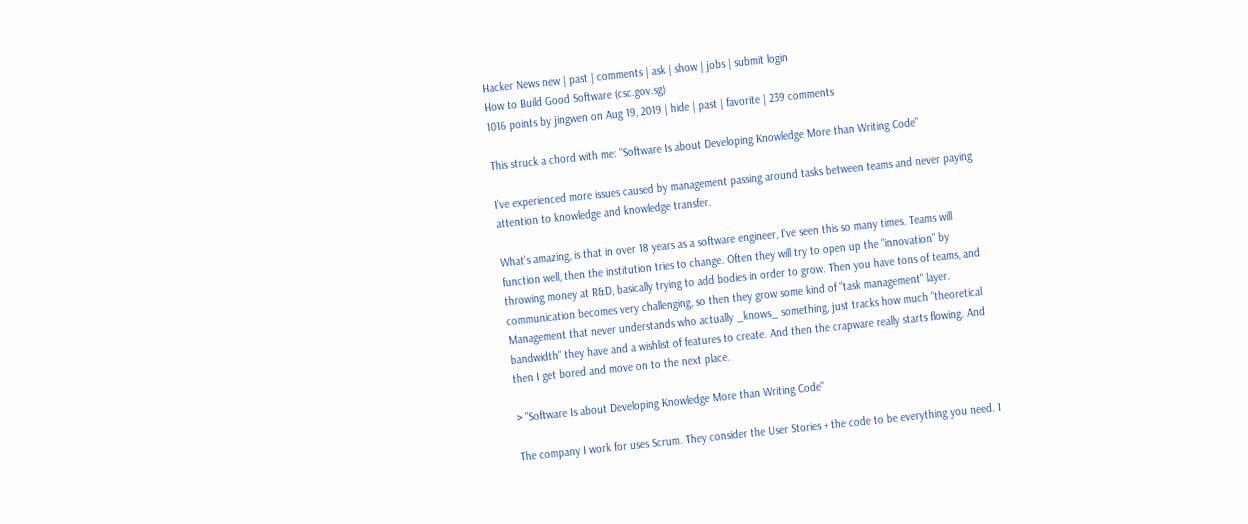Hacker News new | past | comments | ask | show | jobs | submit login
How to Build Good Software (csc.gov.sg)
1016 points by jingwen on Aug 19, 2019 | hide | past | favorite | 239 comments

This struck a chord with me: "Software Is about Developing Knowledge More than Writing Code"

I've experienced more issues caused by management passing around tasks between teams and never paying attention to knowledge and knowledge transfer.

What's amazing, is that in over 18 years as a software engineer, I've seen this so many times. Teams will function well, then the institution tries to change. Often they will try to open up the "innovation" by throwing money at R&D, basically trying to add bodies in order to grow. Then you have tons of teams, and communication becomes very challenging, so then they grow some kind of "task management" layer. Management that never understands who actually _knows_ something, just tracks how much "theoretical bandwidth" they have and a wishlist of features to create. And then the crapware really starts flowing. And then I get bored and move on to the next place.

> "Software Is about Developing Knowledge More than Writing Code"

The company I work for uses Scrum. They consider the User Stories + the code to be everything you need. I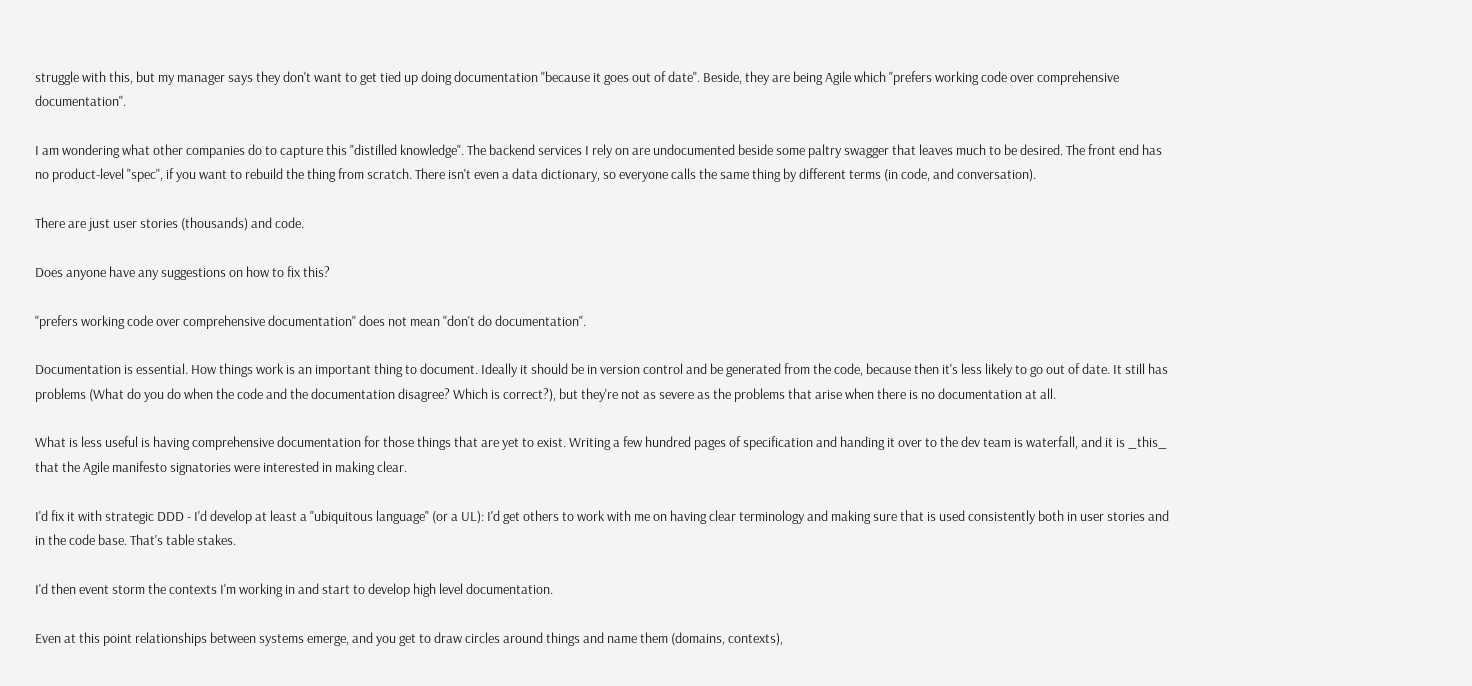struggle with this, but my manager says they don't want to get tied up doing documentation "because it goes out of date". Beside, they are being Agile which "prefers working code over comprehensive documentation".

I am wondering what other companies do to capture this "distilled knowledge". The backend services I rely on are undocumented beside some paltry swagger that leaves much to be desired. The front end has no product-level "spec", if you want to rebuild the thing from scratch. There isn't even a data dictionary, so everyone calls the same thing by different terms (in code, and conversation).

There are just user stories (thousands) and code.

Does anyone have any suggestions on how to fix this?

"prefers working code over comprehensive documentation" does not mean "don't do documentation".

Documentation is essential. How things work is an important thing to document. Ideally it should be in version control and be generated from the code, because then it's less likely to go out of date. It still has problems (What do you do when the code and the documentation disagree? Which is correct?), but they're not as severe as the problems that arise when there is no documentation at all.

What is less useful is having comprehensive documentation for those things that are yet to exist. Writing a few hundred pages of specification and handing it over to the dev team is waterfall, and it is _this_ that the Agile manifesto signatories were interested in making clear.

I'd fix it with strategic DDD - I'd develop at least a "ubiquitous language" (or a UL): I'd get others to work with me on having clear terminology and making sure that is used consistently both in user stories and in the code base. That's table stakes.

I'd then event storm the contexts I'm working in and start to develop high level documentation.

Even at this point relationships between systems emerge, and you get to draw circles around things and name them (domains, contexts),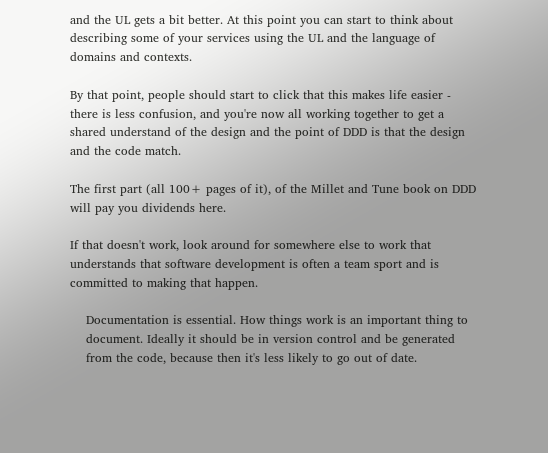and the UL gets a bit better. At this point you can start to think about describing some of your services using the UL and the language of domains and contexts.

By that point, people should start to click that this makes life easier - there is less confusion, and you're now all working together to get a shared understand of the design and the point of DDD is that the design and the code match.

The first part (all 100+ pages of it), of the Millet and Tune book on DDD will pay you dividends here.

If that doesn't work, look around for somewhere else to work that understands that software development is often a team sport and is committed to making that happen.

    Documentation is essential. How things work is an important thing to
    document. Ideally it should be in version control and be generated
    from the code, because then it's less likely to go out of date.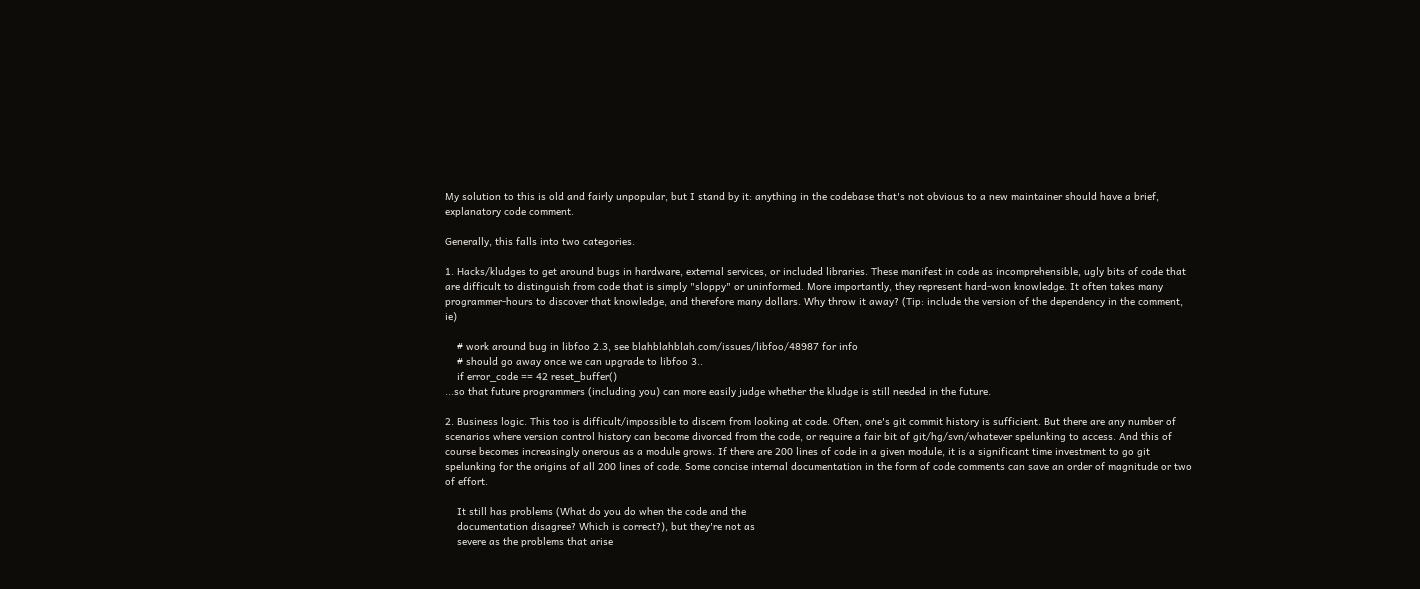My solution to this is old and fairly unpopular, but I stand by it: anything in the codebase that's not obvious to a new maintainer should have a brief, explanatory code comment.

Generally, this falls into two categories.

1. Hacks/kludges to get around bugs in hardware, external services, or included libraries. These manifest in code as incomprehensible, ugly bits of code that are difficult to distinguish from code that is simply "sloppy" or uninformed. More importantly, they represent hard-won knowledge. It often takes many programmer-hours to discover that knowledge, and therefore many dollars. Why throw it away? (Tip: include the version of the dependency in the comment, ie)

    # work around bug in libfoo 2.3, see blahblahblah.com/issues/libfoo/48987 for info
    # should go away once we can upgrade to libfoo 3..
    if error_code == 42 reset_buffer()
...so that future programmers (including you) can more easily judge whether the kludge is still needed in the future.

2. Business logic. This too is difficult/impossible to discern from looking at code. Often, one's git commit history is sufficient. But there are any number of scenarios where version control history can become divorced from the code, or require a fair bit of git/hg/svn/whatever spelunking to access. And this of course becomes increasingly onerous as a module grows. If there are 200 lines of code in a given module, it is a significant time investment to go git spelunking for the origins of all 200 lines of code. Some concise internal documentation in the form of code comments can save an order of magnitude or two of effort.

    It still has problems (What do you do when the code and the
    documentation disagree? Which is correct?), but they're not as
    severe as the problems that arise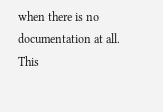when there is no documentation at all.
This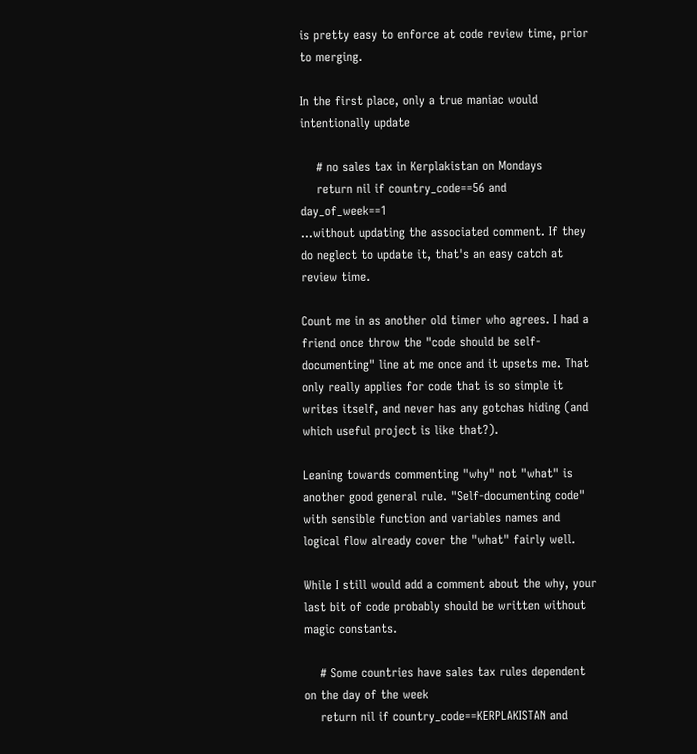is pretty easy to enforce at code review time, prior to merging.

In the first place, only a true maniac would intentionally update

    # no sales tax in Kerplakistan on Mondays
    return nil if country_code==56 and day_of_week==1
...without updating the associated comment. If they do neglect to update it, that's an easy catch at review time.

Count me in as another old timer who agrees. I had a friend once throw the "code should be self-documenting" line at me once and it upsets me. That only really applies for code that is so simple it writes itself, and never has any gotchas hiding (and which useful project is like that?).

Leaning towards commenting "why" not "what" is another good general rule. "Self-documenting code" with sensible function and variables names and logical flow already cover the "what" fairly well.

While I still would add a comment about the why, your last bit of code probably should be written without magic constants.

    # Some countries have sales tax rules dependent on the day of the week
    return nil if country_code==KERPLAKISTAN and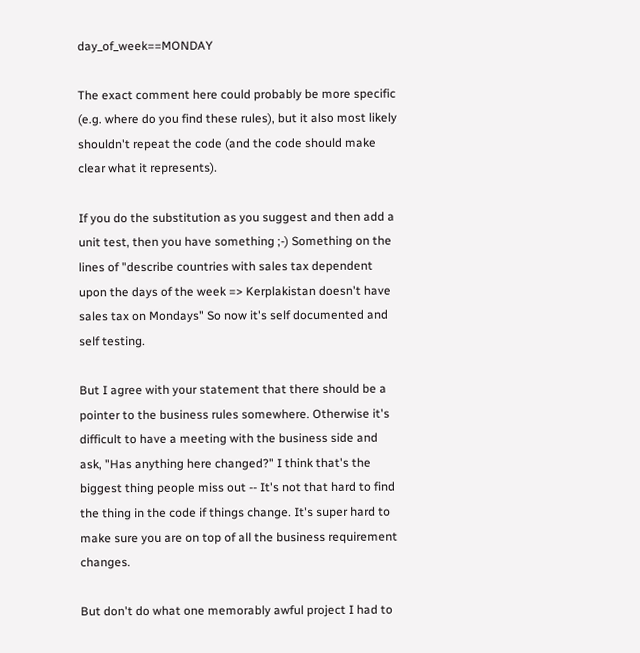day_of_week==MONDAY

The exact comment here could probably be more specific (e.g. where do you find these rules), but it also most likely shouldn't repeat the code (and the code should make clear what it represents).

If you do the substitution as you suggest and then add a unit test, then you have something ;-) Something on the lines of "describe countries with sales tax dependent upon the days of the week => Kerplakistan doesn't have sales tax on Mondays" So now it's self documented and self testing.

But I agree with your statement that there should be a pointer to the business rules somewhere. Otherwise it's difficult to have a meeting with the business side and ask, "Has anything here changed?" I think that's the biggest thing people miss out -- It's not that hard to find the thing in the code if things change. It's super hard to make sure you are on top of all the business requirement changes.

But don't do what one memorably awful project I had to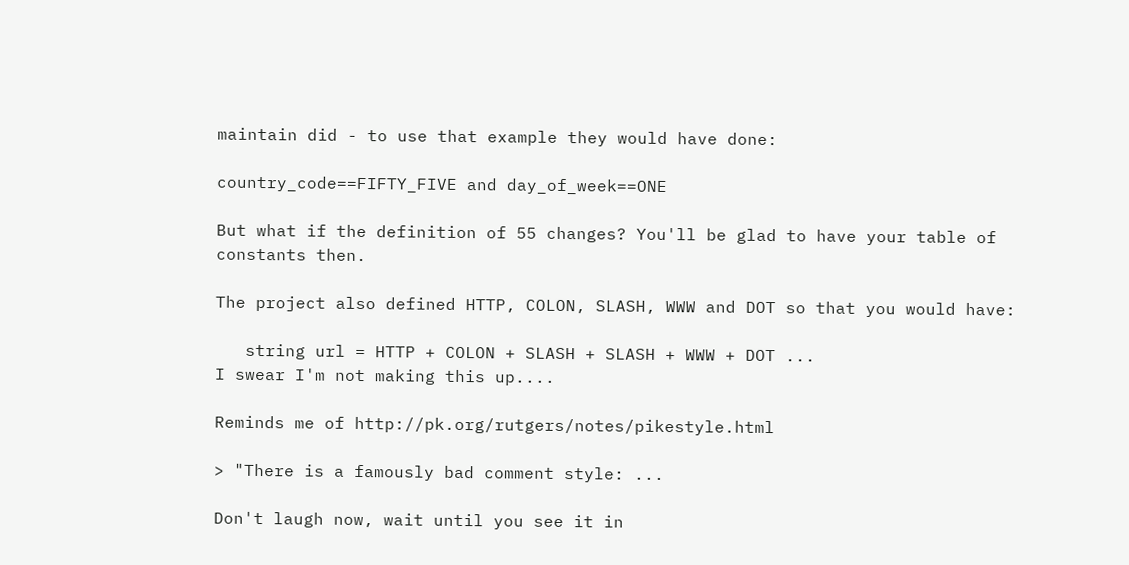maintain did - to use that example they would have done:

country_code==FIFTY_FIVE and day_of_week==ONE

But what if the definition of 55 changes? You'll be glad to have your table of constants then.

The project also defined HTTP, COLON, SLASH, WWW and DOT so that you would have:

   string url = HTTP + COLON + SLASH + SLASH + WWW + DOT ...
I swear I'm not making this up....

Reminds me of http://pk.org/rutgers/notes/pikestyle.html

> "There is a famously bad comment style: ...

Don't laugh now, wait until you see it in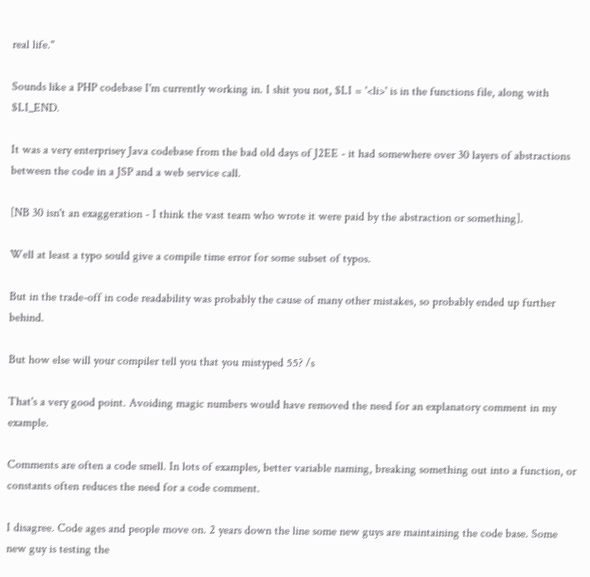real life."

Sounds like a PHP codebase I'm currently working in. I shit you not, $LI = '<li>' is in the functions file, along with $LI_END.

It was a very enterprisey Java codebase from the bad old days of J2EE - it had somewhere over 30 layers of abstractions between the code in a JSP and a web service call.

[NB 30 isn't an exaggeration - I think the vast team who wrote it were paid by the abstraction or something].

Well at least a typo sould give a compile time error for some subset of typos.

But in the trade-off in code readability was probably the cause of many other mistakes, so probably ended up further behind.

But how else will your compiler tell you that you mistyped 55? /s

That's a very good point. Avoiding magic numbers would have removed the need for an explanatory comment in my example.

Comments are often a code smell. In lots of examples, better variable naming, breaking something out into a function, or constants often reduces the need for a code comment.

I disagree. Code ages and people move on. 2 years down the line some new guys are maintaining the code base. Some new guy is testing the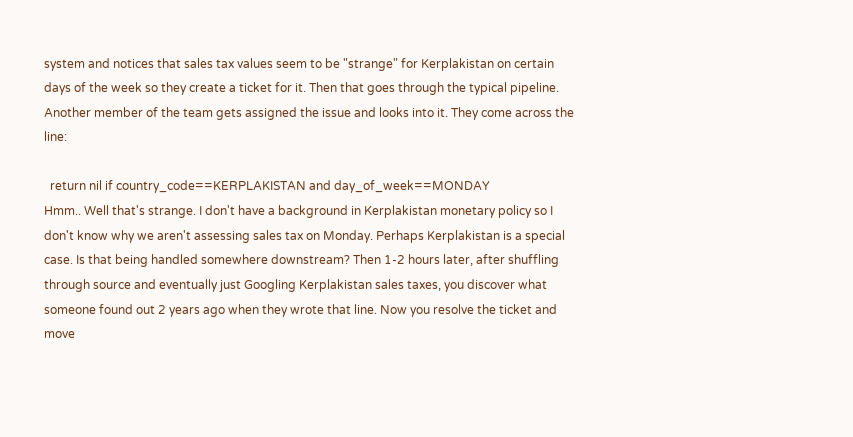system and notices that sales tax values seem to be "strange" for Kerplakistan on certain days of the week so they create a ticket for it. Then that goes through the typical pipeline. Another member of the team gets assigned the issue and looks into it. They come across the line:

  return nil if country_code==KERPLAKISTAN and day_of_week==MONDAY
Hmm.. Well that's strange. I don't have a background in Kerplakistan monetary policy so I don't know why we aren't assessing sales tax on Monday. Perhaps Kerplakistan is a special case. Is that being handled somewhere downstream? Then 1-2 hours later, after shuffling through source and eventually just Googling Kerplakistan sales taxes, you discover what someone found out 2 years ago when they wrote that line. Now you resolve the ticket and move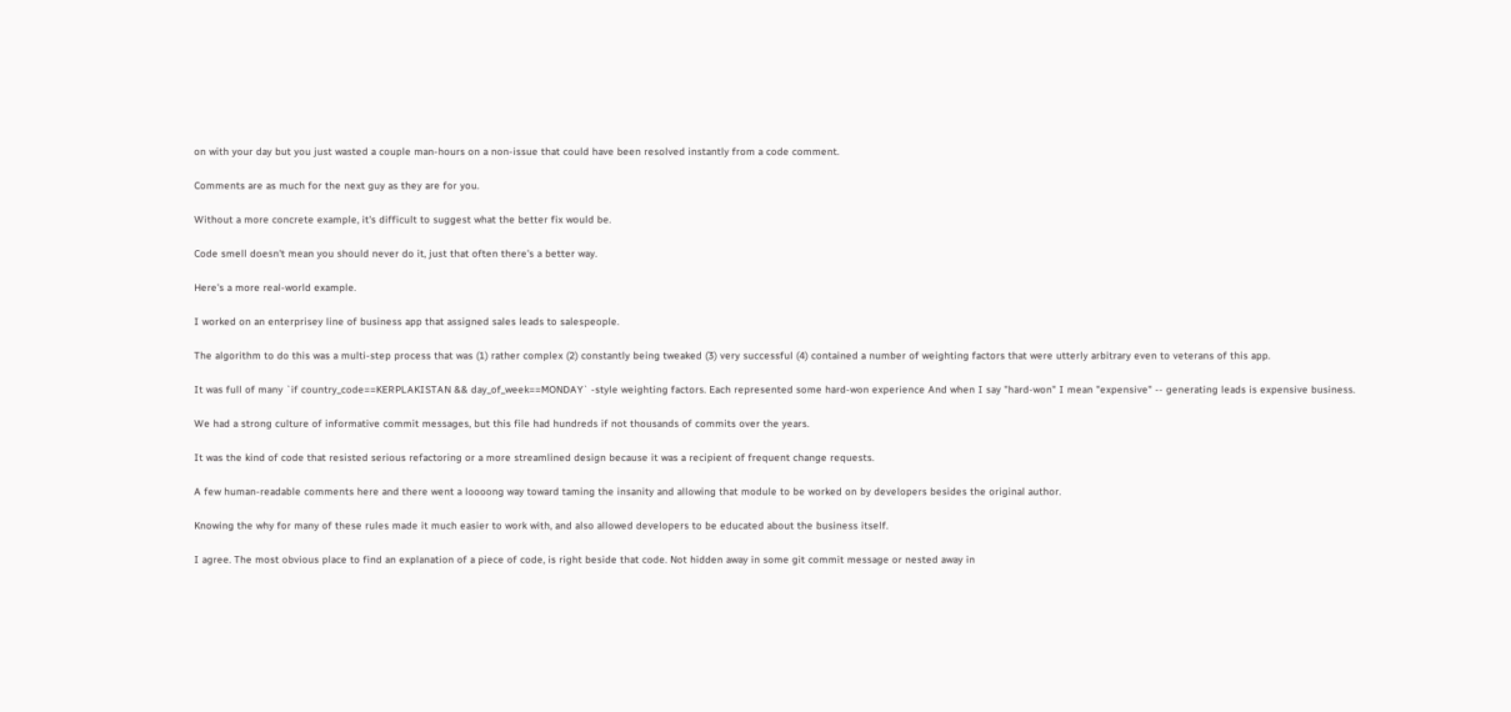on with your day but you just wasted a couple man-hours on a non-issue that could have been resolved instantly from a code comment.

Comments are as much for the next guy as they are for you.

Without a more concrete example, it's difficult to suggest what the better fix would be.

Code smell doesn't mean you should never do it, just that often there's a better way.

Here's a more real-world example.

I worked on an enterprisey line of business app that assigned sales leads to salespeople.

The algorithm to do this was a multi-step process that was (1) rather complex (2) constantly being tweaked (3) very successful (4) contained a number of weighting factors that were utterly arbitrary even to veterans of this app.

It was full of many `if country_code==KERPLAKISTAN && day_of_week==MONDAY` -style weighting factors. Each represented some hard-won experience And when I say "hard-won" I mean "expensive" -- generating leads is expensive business.

We had a strong culture of informative commit messages, but this file had hundreds if not thousands of commits over the years.

It was the kind of code that resisted serious refactoring or a more streamlined design because it was a recipient of frequent change requests.

A few human-readable comments here and there went a loooong way toward taming the insanity and allowing that module to be worked on by developers besides the original author.

Knowing the why for many of these rules made it much easier to work with, and also allowed developers to be educated about the business itself.

I agree. The most obvious place to find an explanation of a piece of code, is right beside that code. Not hidden away in some git commit message or nested away in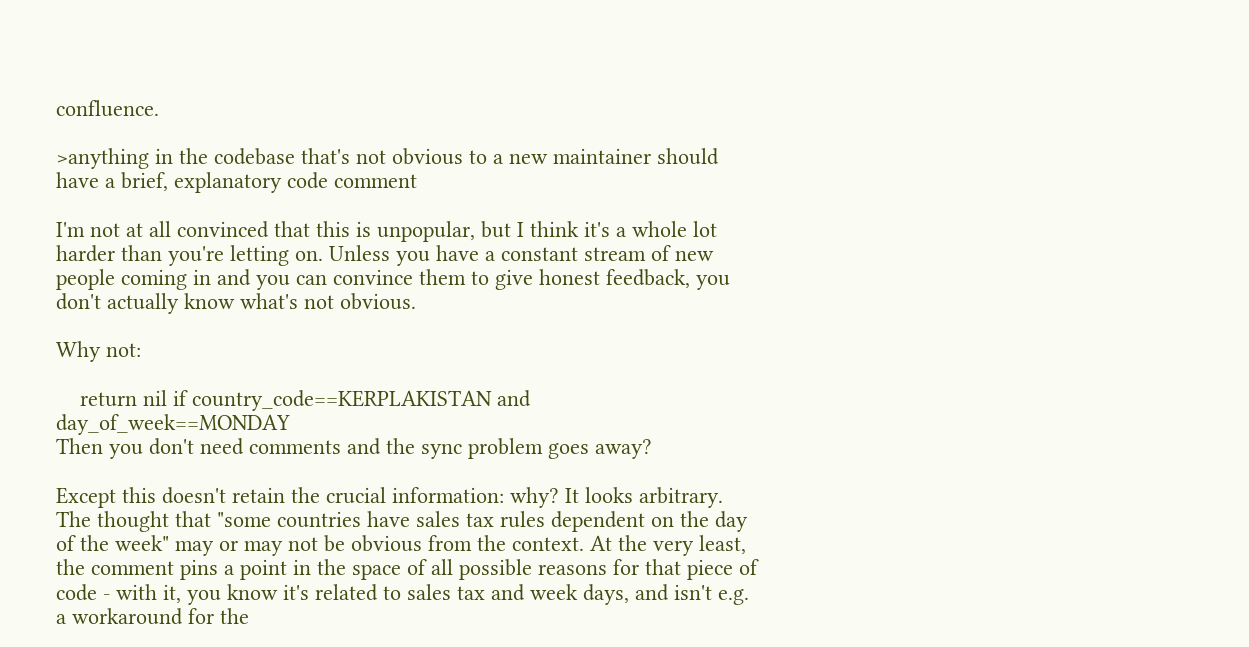confluence.

>anything in the codebase that's not obvious to a new maintainer should have a brief, explanatory code comment

I'm not at all convinced that this is unpopular, but I think it's a whole lot harder than you're letting on. Unless you have a constant stream of new people coming in and you can convince them to give honest feedback, you don't actually know what's not obvious.

Why not:

    return nil if country_code==KERPLAKISTAN and day_of_week==MONDAY
Then you don't need comments and the sync problem goes away?

Except this doesn't retain the crucial information: why? It looks arbitrary. The thought that "some countries have sales tax rules dependent on the day of the week" may or may not be obvious from the context. At the very least, the comment pins a point in the space of all possible reasons for that piece of code - with it, you know it's related to sales tax and week days, and isn't e.g. a workaround for the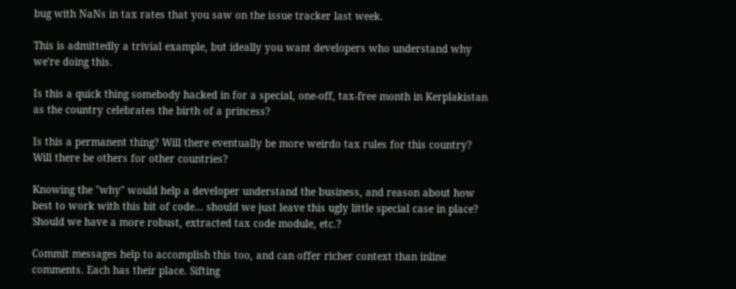bug with NaNs in tax rates that you saw on the issue tracker last week.

This is admittedly a trivial example, but ideally you want developers who understand why we're doing this.

Is this a quick thing somebody hacked in for a special, one-off, tax-free month in Kerplakistan as the country celebrates the birth of a princess?

Is this a permanent thing? Will there eventually be more weirdo tax rules for this country? Will there be others for other countries?

Knowing the "why" would help a developer understand the business, and reason about how best to work with this bit of code... should we just leave this ugly little special case in place? Should we have a more robust, extracted tax code module, etc.?

Commit messages help to accomplish this too, and can offer richer context than inline comments. Each has their place. Sifting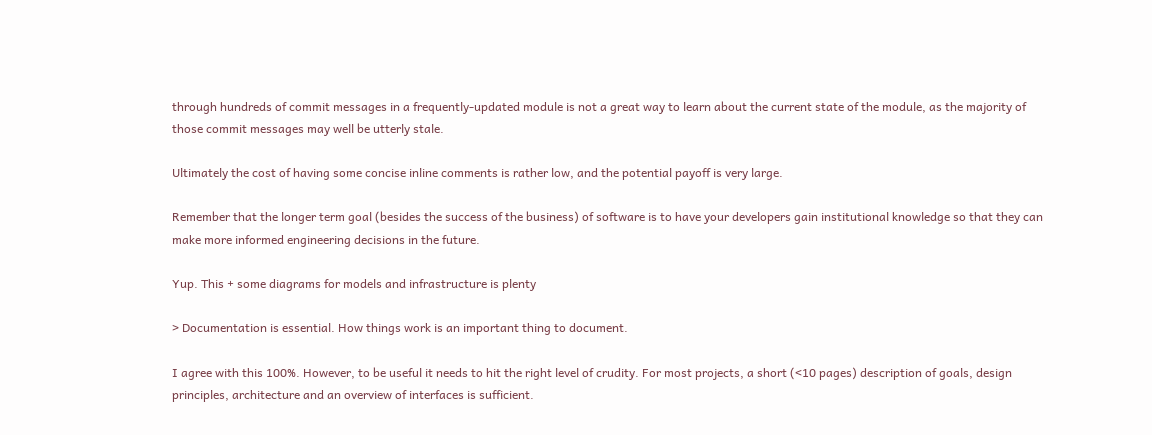through hundreds of commit messages in a frequently-updated module is not a great way to learn about the current state of the module, as the majority of those commit messages may well be utterly stale.

Ultimately the cost of having some concise inline comments is rather low, and the potential payoff is very large.

Remember that the longer term goal (besides the success of the business) of software is to have your developers gain institutional knowledge so that they can make more informed engineering decisions in the future.

Yup. This + some diagrams for models and infrastructure is plenty

> Documentation is essential. How things work is an important thing to document.

I agree with this 100%. However, to be useful it needs to hit the right level of crudity. For most projects, a short (<10 pages) description of goals, design principles, architecture and an overview of interfaces is sufficient.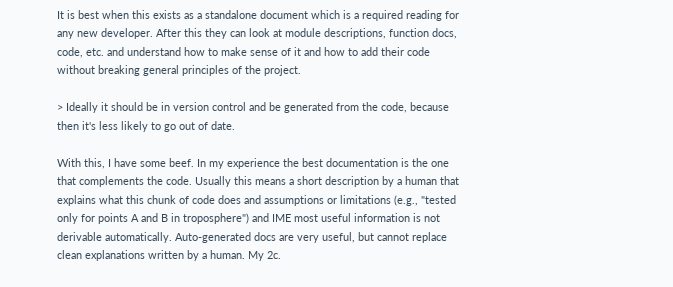It is best when this exists as a standalone document which is a required reading for any new developer. After this they can look at module descriptions, function docs, code, etc. and understand how to make sense of it and how to add their code without breaking general principles of the project.

> Ideally it should be in version control and be generated from the code, because then it's less likely to go out of date.

With this, I have some beef. In my experience the best documentation is the one that complements the code. Usually this means a short description by a human that explains what this chunk of code does and assumptions or limitations (e.g., "tested only for points A and B in troposphere") and IME most useful information is not derivable automatically. Auto-generated docs are very useful, but cannot replace clean explanations written by a human. My 2c.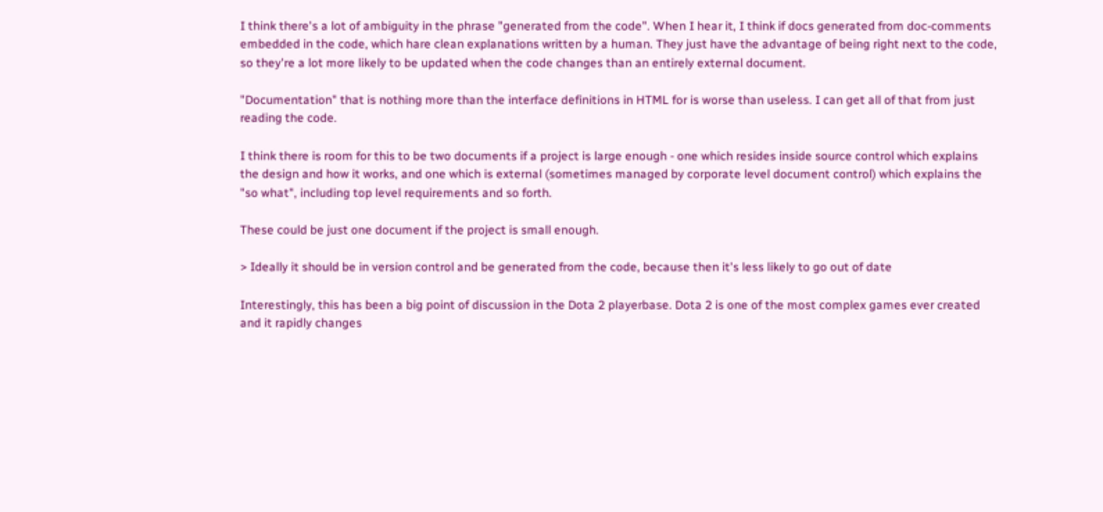I think there's a lot of ambiguity in the phrase "generated from the code". When I hear it, I think if docs generated from doc-comments embedded in the code, which hare clean explanations written by a human. They just have the advantage of being right next to the code, so they're a lot more likely to be updated when the code changes than an entirely external document.

"Documentation" that is nothing more than the interface definitions in HTML for is worse than useless. I can get all of that from just reading the code.

I think there is room for this to be two documents if a project is large enough - one which resides inside source control which explains the design and how it works, and one which is external (sometimes managed by corporate level document control) which explains the "so what", including top level requirements and so forth.

These could be just one document if the project is small enough.

> Ideally it should be in version control and be generated from the code, because then it's less likely to go out of date

Interestingly, this has been a big point of discussion in the Dota 2 playerbase. Dota 2 is one of the most complex games ever created and it rapidly changes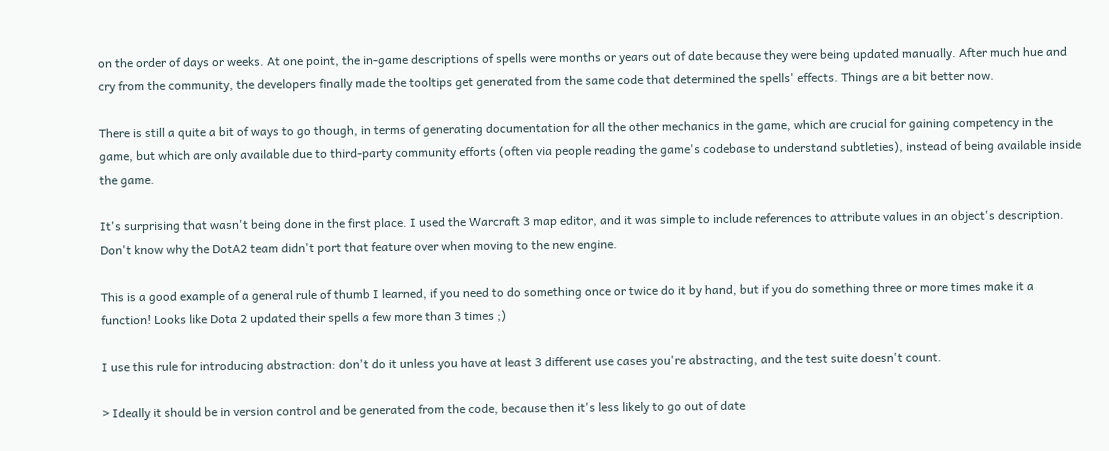on the order of days or weeks. At one point, the in-game descriptions of spells were months or years out of date because they were being updated manually. After much hue and cry from the community, the developers finally made the tooltips get generated from the same code that determined the spells' effects. Things are a bit better now.

There is still a quite a bit of ways to go though, in terms of generating documentation for all the other mechanics in the game, which are crucial for gaining competency in the game, but which are only available due to third-party community efforts (often via people reading the game's codebase to understand subtleties), instead of being available inside the game.

It's surprising that wasn't being done in the first place. I used the Warcraft 3 map editor, and it was simple to include references to attribute values in an object's description. Don't know why the DotA2 team didn't port that feature over when moving to the new engine.

This is a good example of a general rule of thumb I learned, if you need to do something once or twice do it by hand, but if you do something three or more times make it a function! Looks like Dota 2 updated their spells a few more than 3 times ;)

I use this rule for introducing abstraction: don't do it unless you have at least 3 different use cases you're abstracting, and the test suite doesn't count.

> Ideally it should be in version control and be generated from the code, because then it's less likely to go out of date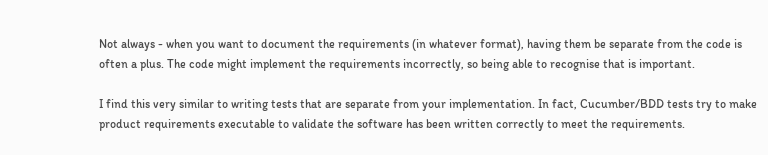Not always - when you want to document the requirements (in whatever format), having them be separate from the code is often a plus. The code might implement the requirements incorrectly, so being able to recognise that is important.

I find this very similar to writing tests that are separate from your implementation. In fact, Cucumber/BDD tests try to make product requirements executable to validate the software has been written correctly to meet the requirements.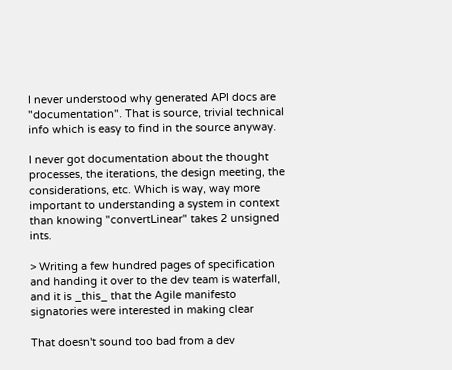I never understood why generated API docs are "documentation". That is source, trivial technical info which is easy to find in the source anyway.

I never got documentation about the thought processes, the iterations, the design meeting, the considerations, etc. Which is way, way more important to understanding a system in context than knowing "convertLinear" takes 2 unsigned ints.

> Writing a few hundred pages of specification and handing it over to the dev team is waterfall, and it is _this_ that the Agile manifesto signatories were interested in making clear

That doesn't sound too bad from a dev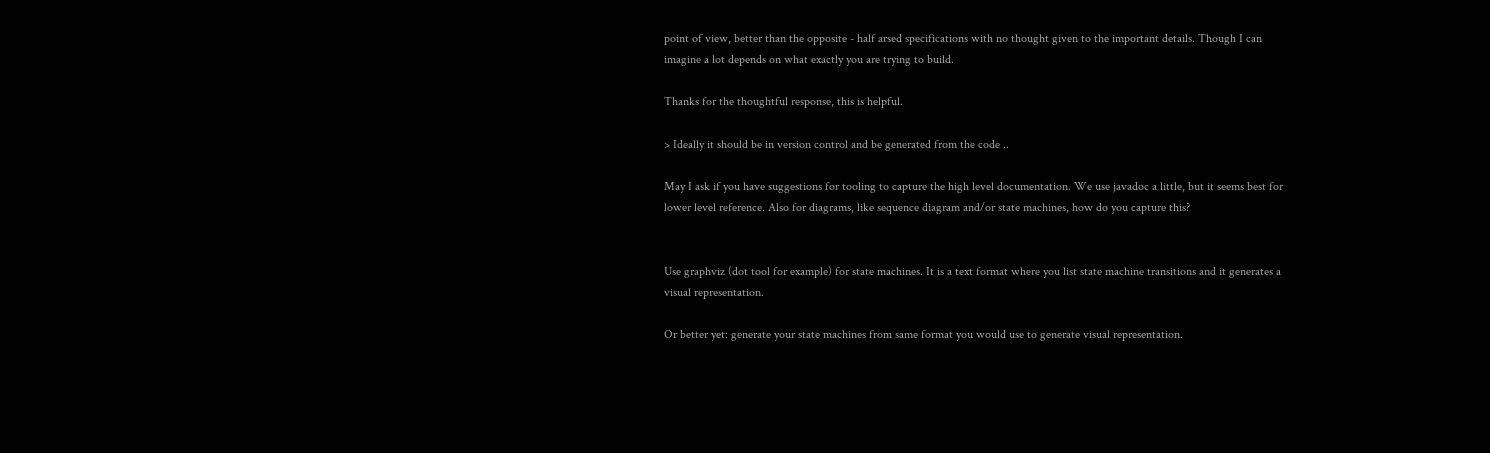point of view, better than the opposite - half arsed specifications with no thought given to the important details. Though I can imagine a lot depends on what exactly you are trying to build.

Thanks for the thoughtful response, this is helpful.

> Ideally it should be in version control and be generated from the code ..

May I ask if you have suggestions for tooling to capture the high level documentation. We use javadoc a little, but it seems best for lower level reference. Also for diagrams, like sequence diagram and/or state machines, how do you capture this?


Use graphviz (dot tool for example) for state machines. It is a text format where you list state machine transitions and it generates a visual representation.

Or better yet: generate your state machines from same format you would use to generate visual representation.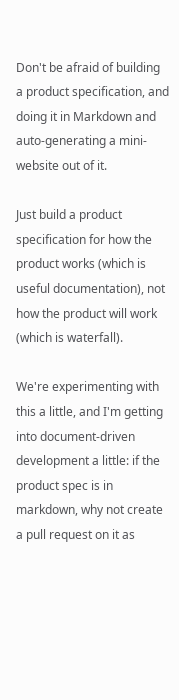Don't be afraid of building a product specification, and doing it in Markdown and auto-generating a mini-website out of it.

Just build a product specification for how the product works (which is useful documentation), not how the product will work (which is waterfall).

We're experimenting with this a little, and I'm getting into document-driven development a little: if the product spec is in markdown, why not create a pull request on it as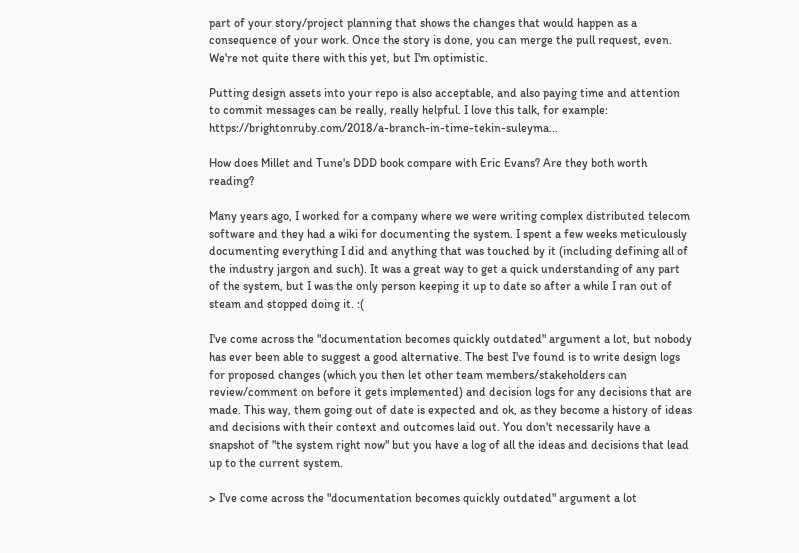part of your story/project planning that shows the changes that would happen as a consequence of your work. Once the story is done, you can merge the pull request, even. We're not quite there with this yet, but I'm optimistic.

Putting design assets into your repo is also acceptable, and also paying time and attention to commit messages can be really, really helpful. I love this talk, for example: https://brightonruby.com/2018/a-branch-in-time-tekin-suleyma...

How does Millet and Tune's DDD book compare with Eric Evans? Are they both worth reading?

Many years ago, I worked for a company where we were writing complex distributed telecom software and they had a wiki for documenting the system. I spent a few weeks meticulously documenting everything I did and anything that was touched by it (including defining all of the industry jargon and such). It was a great way to get a quick understanding of any part of the system, but I was the only person keeping it up to date so after a while I ran out of steam and stopped doing it. :(

I've come across the "documentation becomes quickly outdated" argument a lot, but nobody has ever been able to suggest a good alternative. The best I've found is to write design logs for proposed changes (which you then let other team members/stakeholders can review/comment on before it gets implemented) and decision logs for any decisions that are made. This way, them going out of date is expected and ok, as they become a history of ideas and decisions with their context and outcomes laid out. You don't necessarily have a snapshot of "the system right now" but you have a log of all the ideas and decisions that lead up to the current system.

> I've come across the "documentation becomes quickly outdated" argument a lot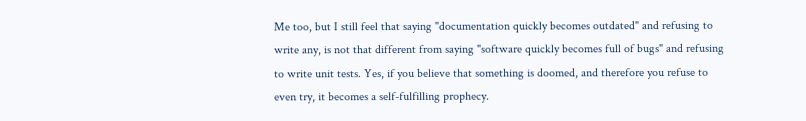Me too, but I still feel that saying "documentation quickly becomes outdated" and refusing to write any, is not that different from saying "software quickly becomes full of bugs" and refusing to write unit tests. Yes, if you believe that something is doomed, and therefore you refuse to even try, it becomes a self-fulfilling prophecy.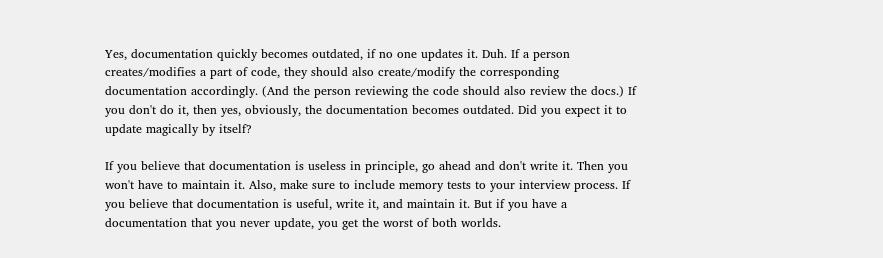Yes, documentation quickly becomes outdated, if no one updates it. Duh. If a person creates/modifies a part of code, they should also create/modify the corresponding documentation accordingly. (And the person reviewing the code should also review the docs.) If you don't do it, then yes, obviously, the documentation becomes outdated. Did you expect it to update magically by itself?

If you believe that documentation is useless in principle, go ahead and don't write it. Then you won't have to maintain it. Also, make sure to include memory tests to your interview process. If you believe that documentation is useful, write it, and maintain it. But if you have a documentation that you never update, you get the worst of both worlds.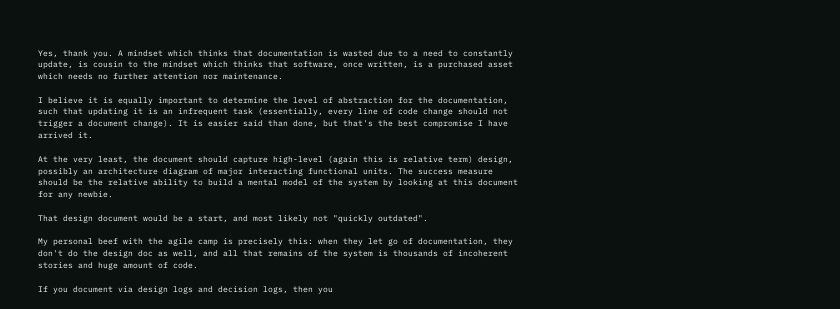Yes, thank you. A mindset which thinks that documentation is wasted due to a need to constantly update, is cousin to the mindset which thinks that software, once written, is a purchased asset which needs no further attention nor maintenance.

I believe it is equally important to determine the level of abstraction for the documentation, such that updating it is an infrequent task (essentially, every line of code change should not trigger a document change). It is easier said than done, but that's the best compromise I have arrived it.

At the very least, the document should capture high-level (again this is relative term) design, possibly an architecture diagram of major interacting functional units. The success measure should be the relative ability to build a mental model of the system by looking at this document for any newbie.

That design document would be a start, and most likely not "quickly outdated".

My personal beef with the agile camp is precisely this: when they let go of documentation, they don't do the design doc as well, and all that remains of the system is thousands of incoherent stories and huge amount of code.

If you document via design logs and decision logs, then you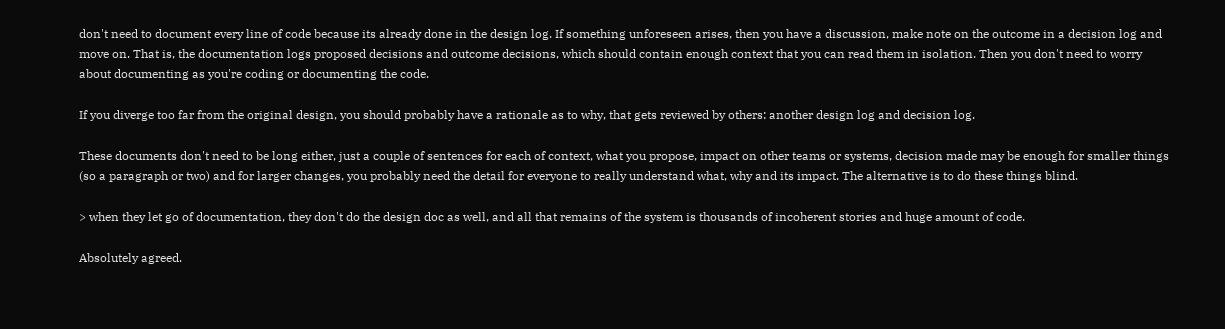don't need to document every line of code because its already done in the design log. If something unforeseen arises, then you have a discussion, make note on the outcome in a decision log and move on. That is, the documentation logs proposed decisions and outcome decisions, which should contain enough context that you can read them in isolation. Then you don't need to worry about documenting as you're coding or documenting the code.

If you diverge too far from the original design, you should probably have a rationale as to why, that gets reviewed by others: another design log and decision log.

These documents don't need to be long either, just a couple of sentences for each of context, what you propose, impact on other teams or systems, decision made may be enough for smaller things (so a paragraph or two) and for larger changes, you probably need the detail for everyone to really understand what, why and its impact. The alternative is to do these things blind.

> when they let go of documentation, they don't do the design doc as well, and all that remains of the system is thousands of incoherent stories and huge amount of code.

Absolutely agreed.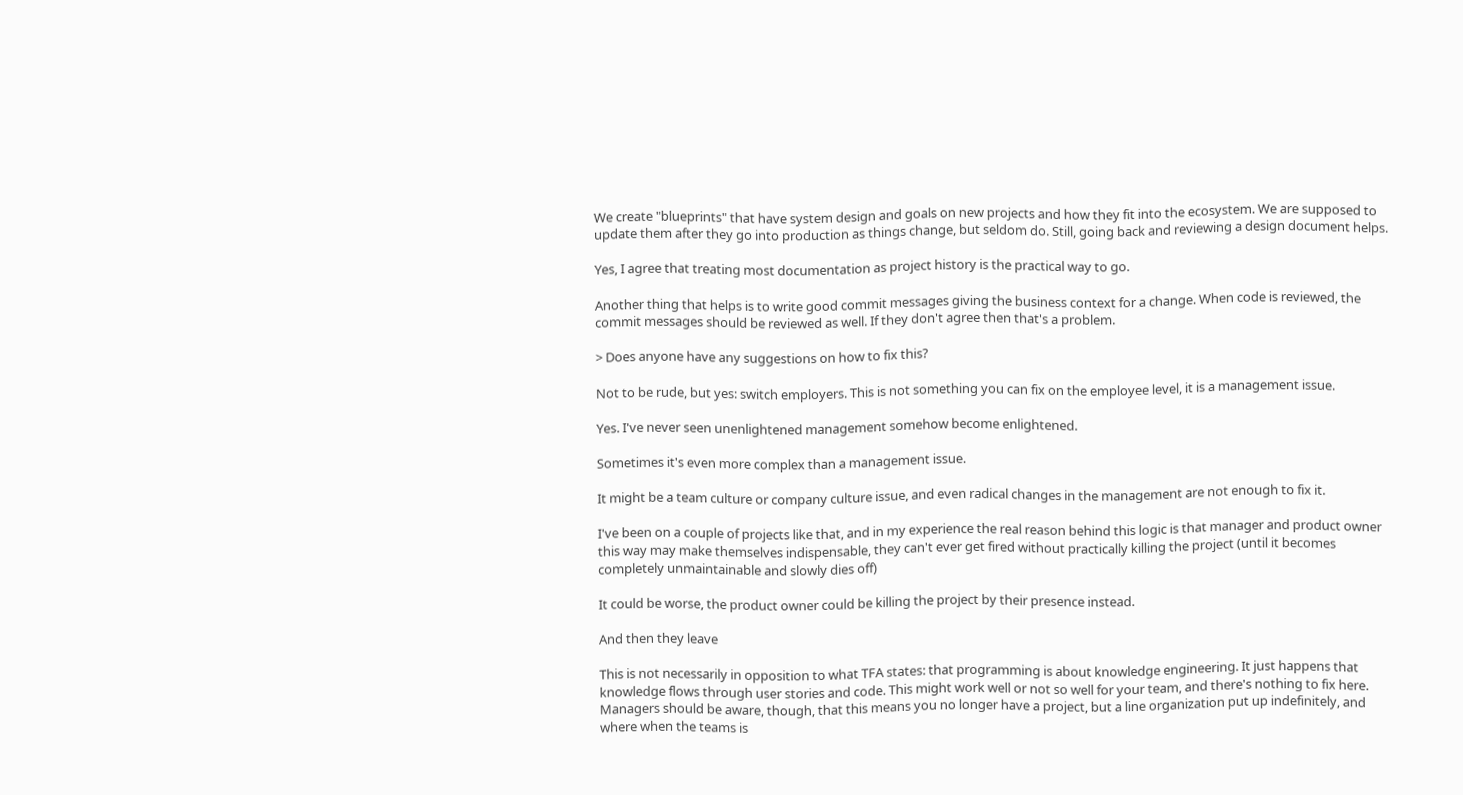We create "blueprints" that have system design and goals on new projects and how they fit into the ecosystem. We are supposed to update them after they go into production as things change, but seldom do. Still, going back and reviewing a design document helps.

Yes, I agree that treating most documentation as project history is the practical way to go.

Another thing that helps is to write good commit messages giving the business context for a change. When code is reviewed, the commit messages should be reviewed as well. If they don't agree then that's a problem.

> Does anyone have any suggestions on how to fix this?

Not to be rude, but yes: switch employers. This is not something you can fix on the employee level, it is a management issue.

Yes. I've never seen unenlightened management somehow become enlightened.

Sometimes it's even more complex than a management issue.

It might be a team culture or company culture issue, and even radical changes in the management are not enough to fix it.

I've been on a couple of projects like that, and in my experience the real reason behind this logic is that manager and product owner this way may make themselves indispensable, they can't ever get fired without practically killing the project (until it becomes completely unmaintainable and slowly dies off)

It could be worse, the product owner could be killing the project by their presence instead.

And then they leave

This is not necessarily in opposition to what TFA states: that programming is about knowledge engineering. It just happens that knowledge flows through user stories and code. This might work well or not so well for your team, and there's nothing to fix here. Managers should be aware, though, that this means you no longer have a project, but a line organization put up indefinitely, and where when the teams is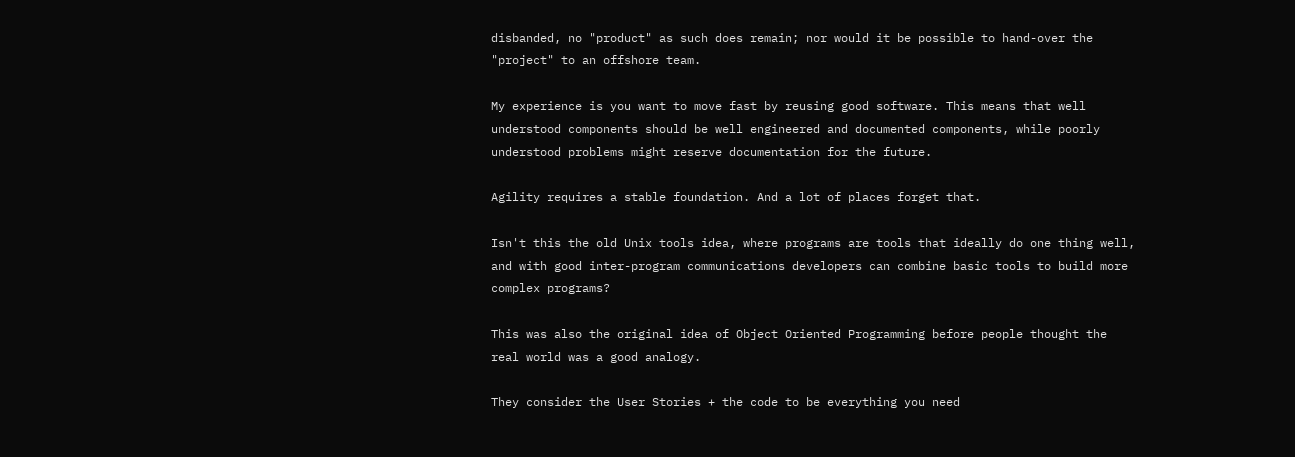disbanded, no "product" as such does remain; nor would it be possible to hand-over the "project" to an offshore team.

My experience is you want to move fast by reusing good software. This means that well understood components should be well engineered and documented components, while poorly understood problems might reserve documentation for the future.

Agility requires a stable foundation. And a lot of places forget that.

Isn't this the old Unix tools idea, where programs are tools that ideally do one thing well, and with good inter-program communications developers can combine basic tools to build more complex programs?

This was also the original idea of Object Oriented Programming before people thought the real world was a good analogy.

They consider the User Stories + the code to be everything you need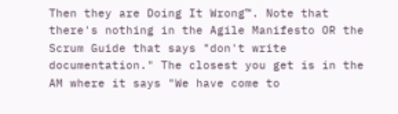Then they are Doing It Wrong™. Note that there's nothing in the Agile Manifesto OR the Scrum Guide that says "don't write documentation." The closest you get is in the AM where it says "We have come to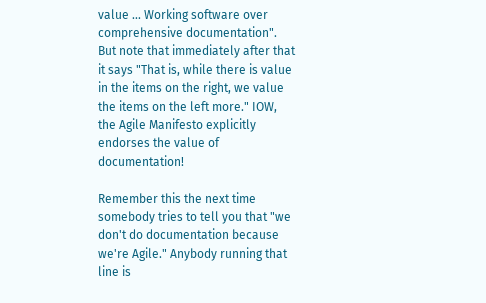value ... Working software over comprehensive documentation". But note that immediately after that it says "That is, while there is value in the items on the right, we value the items on the left more." IOW, the Agile Manifesto explicitly endorses the value of documentation!

Remember this the next time somebody tries to tell you that "we don't do documentation because we're Agile." Anybody running that line is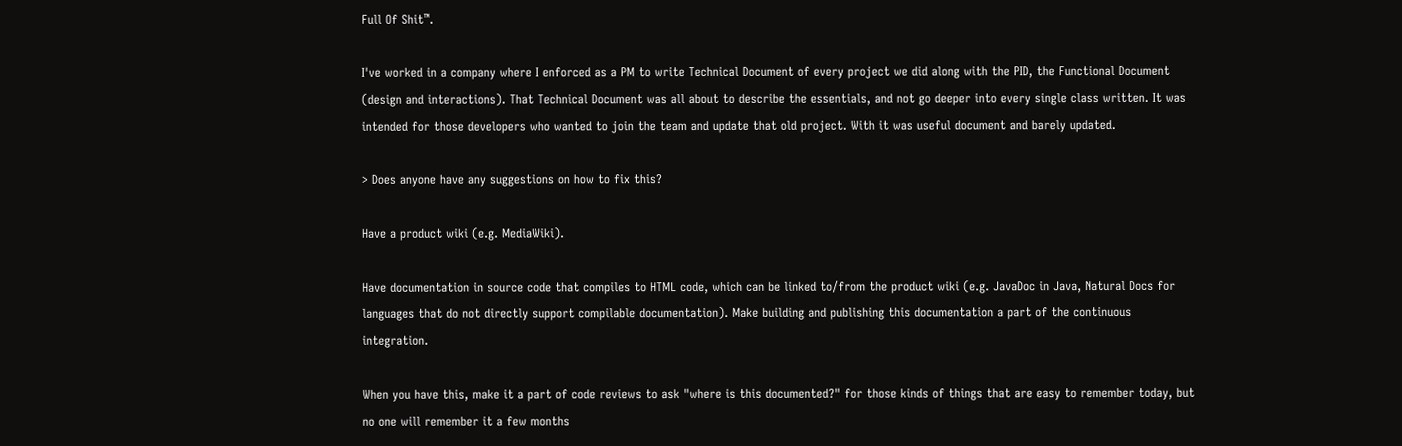Full Of Shit™.

I've worked in a company where I enforced as a PM to write Technical Document of every project we did along with the PID, the Functional Document (design and interactions). That Technical Document was all about to describe the essentials, and not go deeper into every single class written. It was intended for those developers who wanted to join the team and update that old project. With it was useful document and barely updated.

> Does anyone have any suggestions on how to fix this?

Have a product wiki (e.g. MediaWiki).

Have documentation in source code that compiles to HTML code, which can be linked to/from the product wiki (e.g. JavaDoc in Java, Natural Docs for languages that do not directly support compilable documentation). Make building and publishing this documentation a part of the continuous integration.

When you have this, make it a part of code reviews to ask "where is this documented?" for those kinds of things that are easy to remember today, but no one will remember it a few months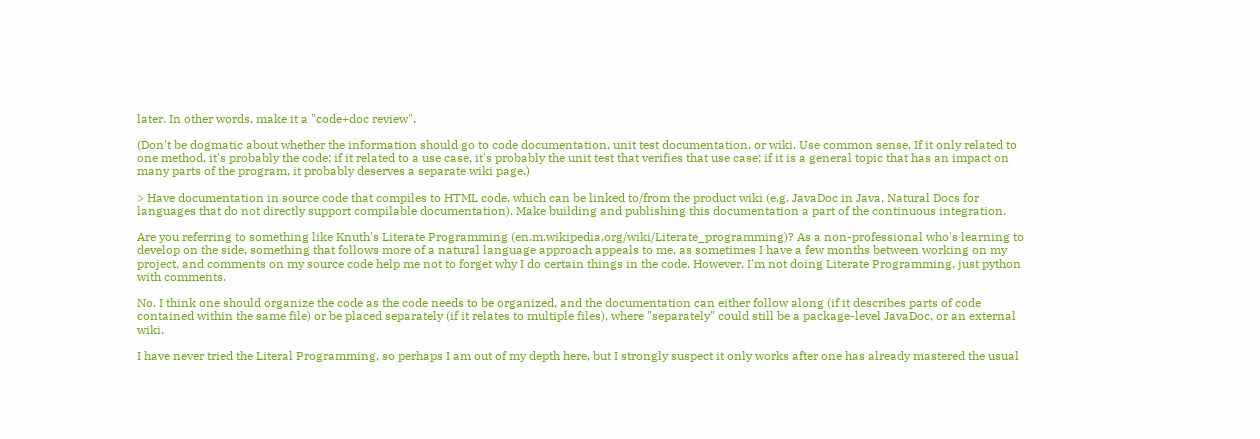later. In other words, make it a "code+doc review".

(Don't be dogmatic about whether the information should go to code documentation, unit test documentation, or wiki. Use common sense. If it only related to one method, it's probably the code; if it related to a use case, it's probably the unit test that verifies that use case; if it is a general topic that has an impact on many parts of the program, it probably deserves a separate wiki page.)

> Have documentation in source code that compiles to HTML code, which can be linked to/from the product wiki (e.g. JavaDoc in Java, Natural Docs for languages that do not directly support compilable documentation). Make building and publishing this documentation a part of the continuous integration.

Are you referring to something like Knuth's Literate Programming (en.m.wikipedia.org/wiki/Literate_programming)? As a non-professional who's learning to develop on the side, something that follows more of a natural language approach appeals to me, as sometimes I have a few months between working on my project, and comments on my source code help me not to forget why I do certain things in the code. However, I'm not doing Literate Programming, just python with comments.

No. I think one should organize the code as the code needs to be organized, and the documentation can either follow along (if it describes parts of code contained within the same file) or be placed separately (if it relates to multiple files), where "separately" could still be a package-level JavaDoc, or an external wiki.

I have never tried the Literal Programming, so perhaps I am out of my depth here, but I strongly suspect it only works after one has already mastered the usual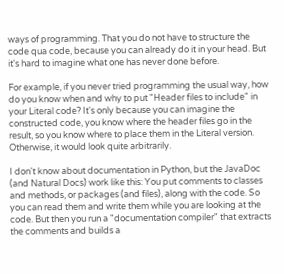ways of programming. That you do not have to structure the code qua code, because you can already do it in your head. But it's hard to imagine what one has never done before.

For example, if you never tried programming the usual way, how do you know when and why to put "Header files to include" in your Literal code? It's only because you can imagine the constructed code, you know where the header files go in the result, so you know where to place them in the Literal version. Otherwise, it would look quite arbitrarily.

I don't know about documentation in Python, but the JavaDoc (and Natural Docs) work like this: You put comments to classes and methods, or packages (and files), along with the code. So you can read them and write them while you are looking at the code. But then you run a "documentation compiler" that extracts the comments and builds a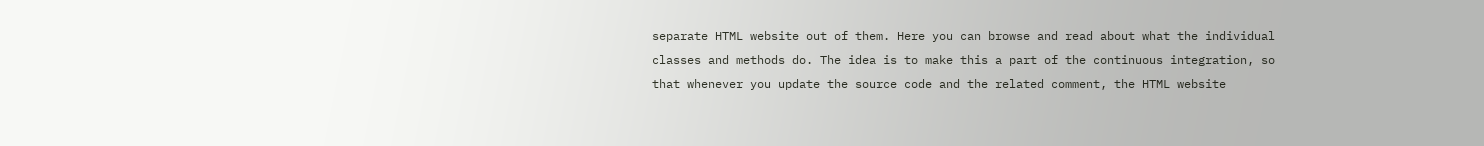separate HTML website out of them. Here you can browse and read about what the individual classes and methods do. The idea is to make this a part of the continuous integration, so that whenever you update the source code and the related comment, the HTML website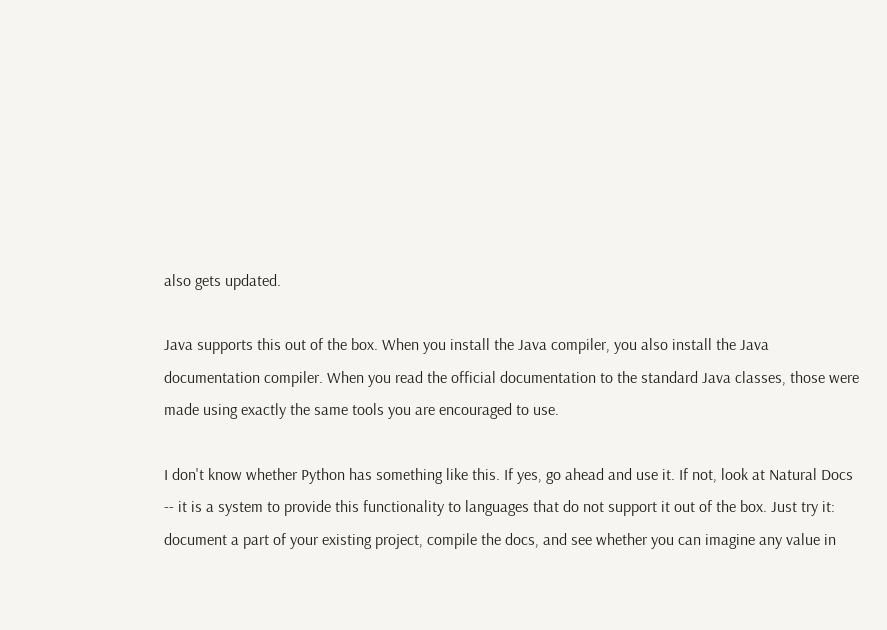also gets updated.

Java supports this out of the box. When you install the Java compiler, you also install the Java documentation compiler. When you read the official documentation to the standard Java classes, those were made using exactly the same tools you are encouraged to use.

I don't know whether Python has something like this. If yes, go ahead and use it. If not, look at Natural Docs -- it is a system to provide this functionality to languages that do not support it out of the box. Just try it: document a part of your existing project, compile the docs, and see whether you can imagine any value in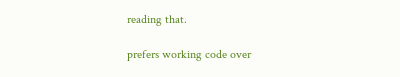reading that.

prefers working code over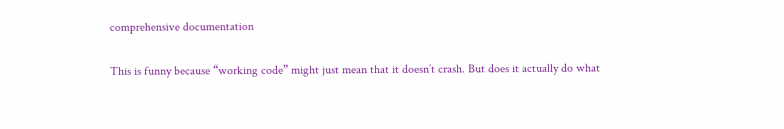comprehensive documentation

This is funny because “working code” might just mean that it doesn’t crash. But does it actually do what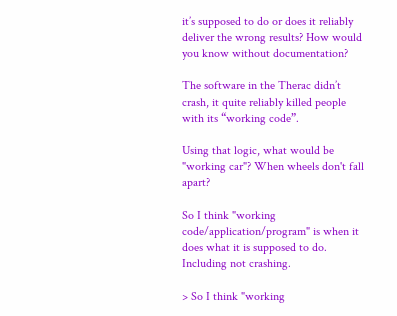it’s supposed to do or does it reliably deliver the wrong results? How would you know without documentation?

The software in the Therac didn’t crash, it quite reliably killed people with its “working code”.

Using that logic, what would be "working car"? When wheels don't fall apart?

So I think "working code/application/program" is when it does what it is supposed to do. Including not crashing.

> So I think "working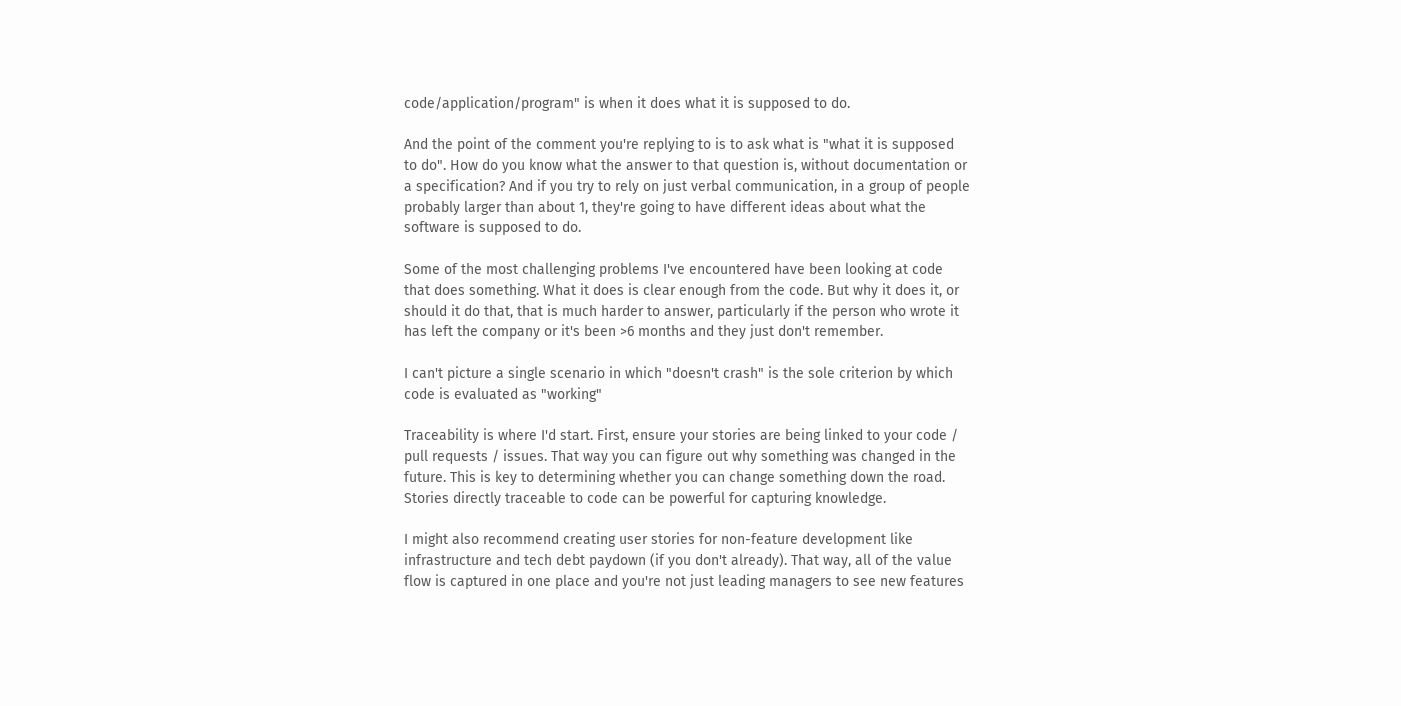code/application/program" is when it does what it is supposed to do.

And the point of the comment you're replying to is to ask what is "what it is supposed to do". How do you know what the answer to that question is, without documentation or a specification? And if you try to rely on just verbal communication, in a group of people probably larger than about 1, they're going to have different ideas about what the software is supposed to do.

Some of the most challenging problems I've encountered have been looking at code that does something. What it does is clear enough from the code. But why it does it, or should it do that, that is much harder to answer, particularly if the person who wrote it has left the company or it's been >6 months and they just don't remember.

I can't picture a single scenario in which "doesn't crash" is the sole criterion by which code is evaluated as "working"

Traceability is where I'd start. First, ensure your stories are being linked to your code / pull requests / issues. That way you can figure out why something was changed in the future. This is key to determining whether you can change something down the road. Stories directly traceable to code can be powerful for capturing knowledge.

I might also recommend creating user stories for non-feature development like infrastructure and tech debt paydown (if you don't already). That way, all of the value flow is captured in one place and you're not just leading managers to see new features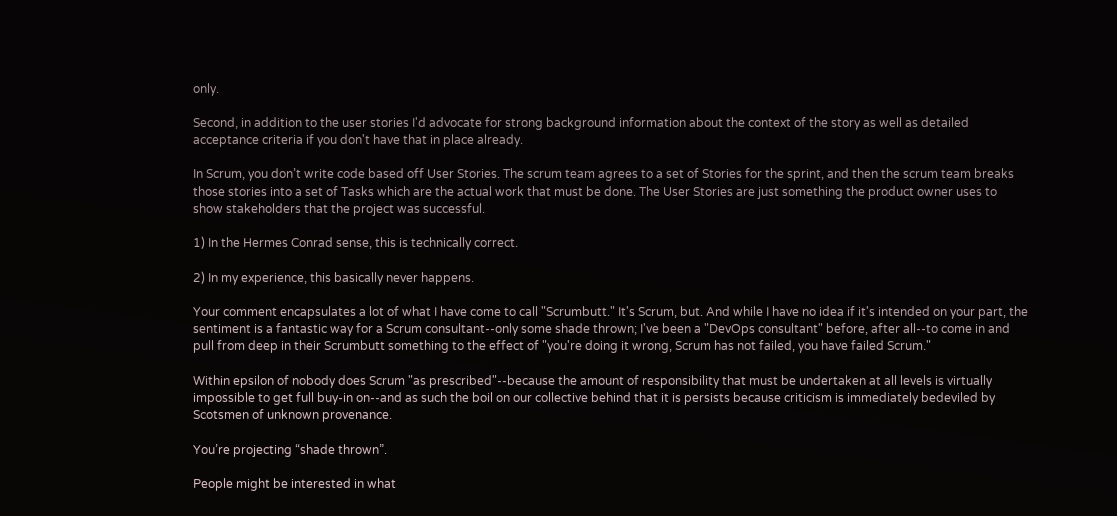only.

Second, in addition to the user stories I'd advocate for strong background information about the context of the story as well as detailed acceptance criteria if you don't have that in place already.

In Scrum, you don’t write code based off User Stories. The scrum team agrees to a set of Stories for the sprint, and then the scrum team breaks those stories into a set of Tasks which are the actual work that must be done. The User Stories are just something the product owner uses to show stakeholders that the project was successful.

1) In the Hermes Conrad sense, this is technically correct.

2) In my experience, this basically never happens.

Your comment encapsulates a lot of what I have come to call "Scrumbutt." It's Scrum, but. And while I have no idea if it's intended on your part, the sentiment is a fantastic way for a Scrum consultant--only some shade thrown; I've been a "DevOps consultant" before, after all--to come in and pull from deep in their Scrumbutt something to the effect of "you're doing it wrong, Scrum has not failed, you have failed Scrum."

Within epsilon of nobody does Scrum "as prescribed"--because the amount of responsibility that must be undertaken at all levels is virtually impossible to get full buy-in on--and as such the boil on our collective behind that it is persists because criticism is immediately bedeviled by Scotsmen of unknown provenance.

You’re projecting “shade thrown”.

People might be interested in what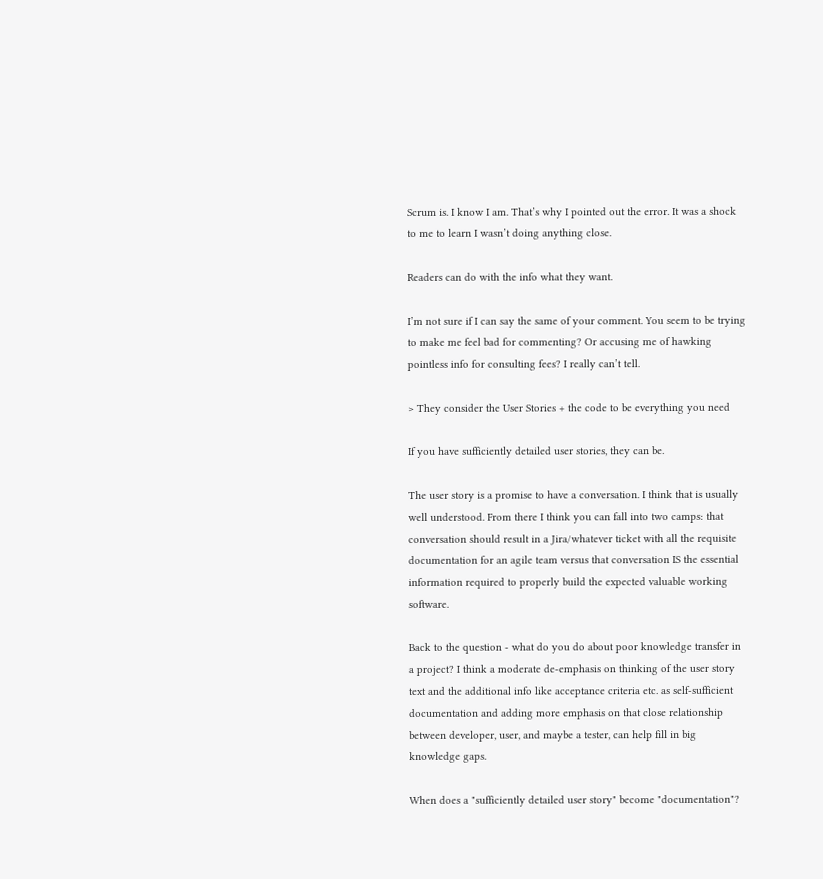Scrum is. I know I am. That’s why I pointed out the error. It was a shock to me to learn I wasn’t doing anything close.

Readers can do with the info what they want.

I’m not sure if I can say the same of your comment. You seem to be trying to make me feel bad for commenting? Or accusing me of hawking pointless info for consulting fees? I really can’t tell.

> They consider the User Stories + the code to be everything you need

If you have sufficiently detailed user stories, they can be.

The user story is a promise to have a conversation. I think that is usually well understood. From there I think you can fall into two camps: that conversation should result in a Jira/whatever ticket with all the requisite documentation for an agile team versus that conversation IS the essential information required to properly build the expected valuable working software.

Back to the question - what do you do about poor knowledge transfer in a project? I think a moderate de-emphasis on thinking of the user story text and the additional info like acceptance criteria etc. as self-sufficient documentation and adding more emphasis on that close relationship between developer, user, and maybe a tester, can help fill in big knowledge gaps.

When does a "sufficiently detailed user story" become "documentation"?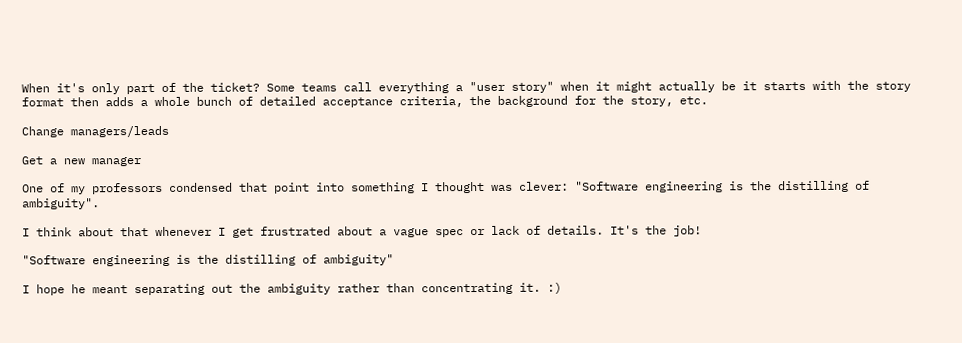When it's only part of the ticket? Some teams call everything a "user story" when it might actually be it starts with the story format then adds a whole bunch of detailed acceptance criteria, the background for the story, etc.

Change managers/leads

Get a new manager

One of my professors condensed that point into something I thought was clever: "Software engineering is the distilling of ambiguity".

I think about that whenever I get frustrated about a vague spec or lack of details. It's the job!

"Software engineering is the distilling of ambiguity"

I hope he meant separating out the ambiguity rather than concentrating it. :)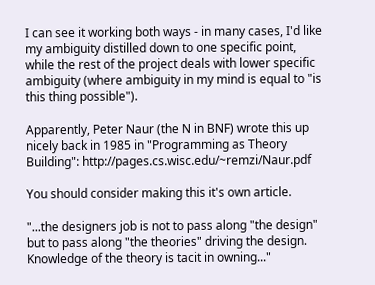I can see it working both ways - in many cases, I'd like my ambiguity distilled down to one specific point, while the rest of the project deals with lower specific ambiguity (where ambiguity in my mind is equal to "is this thing possible").

Apparently, Peter Naur (the N in BNF) wrote this up nicely back in 1985 in "Programming as Theory Building": http://pages.cs.wisc.edu/~remzi/Naur.pdf

You should consider making this it's own article.

"...the designers job is not to pass along "the design" but to pass along "the theories" driving the design. Knowledge of the theory is tacit in owning..."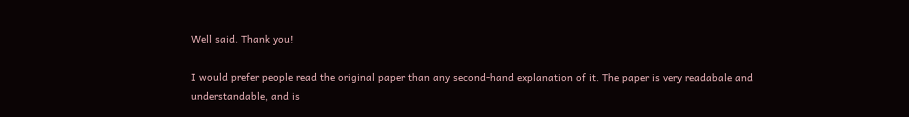Well said. Thank you!

I would prefer people read the original paper than any second-hand explanation of it. The paper is very readabale and understandable, and is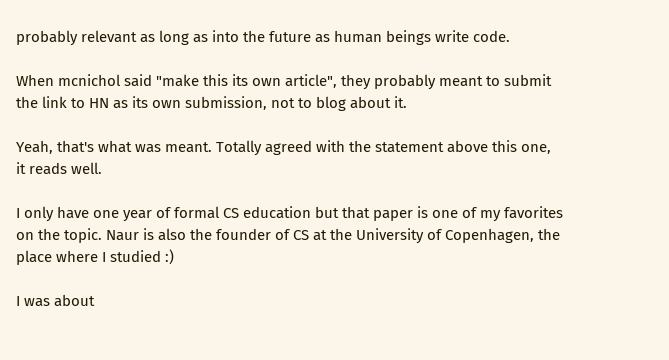probably relevant as long as into the future as human beings write code.

When mcnichol said "make this its own article", they probably meant to submit the link to HN as its own submission, not to blog about it.

Yeah, that's what was meant. Totally agreed with the statement above this one, it reads well.

I only have one year of formal CS education but that paper is one of my favorites on the topic. Naur is also the founder of CS at the University of Copenhagen, the place where I studied :)

I was about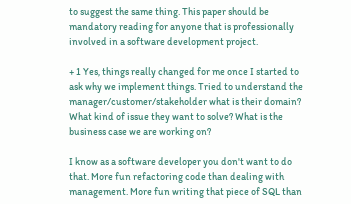to suggest the same thing. This paper should be mandatory reading for anyone that is professionally involved in a software development project.

+ 1 Yes, things really changed for me once I started to ask why we implement things. Tried to understand the manager/customer/stakeholder what is their domain? What kind of issue they want to solve? What is the business case we are working on?

I know as a software developer you don't want to do that. More fun refactoring code than dealing with management. More fun writing that piece of SQL than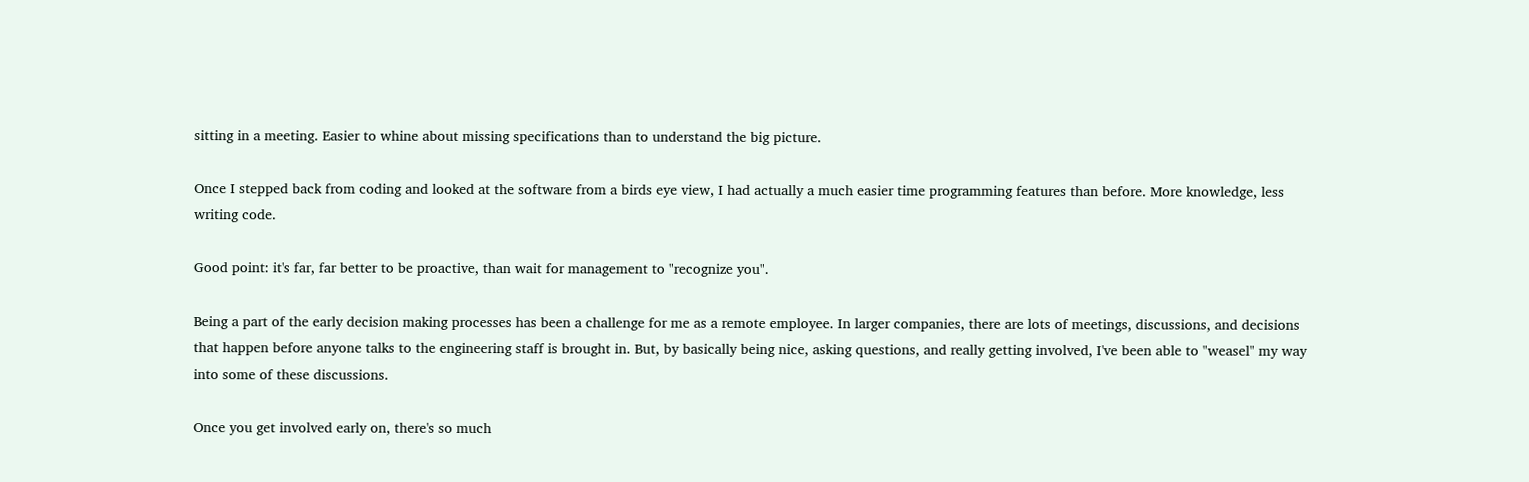sitting in a meeting. Easier to whine about missing specifications than to understand the big picture.

Once I stepped back from coding and looked at the software from a birds eye view, I had actually a much easier time programming features than before. More knowledge, less writing code.

Good point: it's far, far better to be proactive, than wait for management to "recognize you".

Being a part of the early decision making processes has been a challenge for me as a remote employee. In larger companies, there are lots of meetings, discussions, and decisions that happen before anyone talks to the engineering staff is brought in. But, by basically being nice, asking questions, and really getting involved, I've been able to "weasel" my way into some of these discussions.

Once you get involved early on, there's so much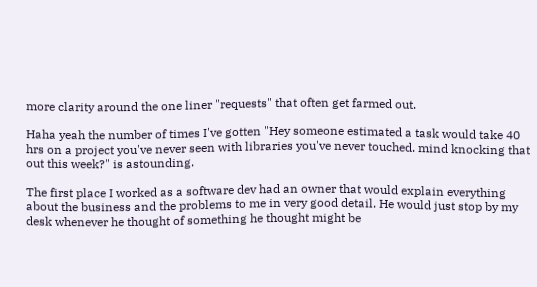more clarity around the one liner "requests" that often get farmed out.

Haha yeah the number of times I've gotten "Hey someone estimated a task would take 40 hrs on a project you've never seen with libraries you've never touched. mind knocking that out this week?" is astounding.

The first place I worked as a software dev had an owner that would explain everything about the business and the problems to me in very good detail. He would just stop by my desk whenever he thought of something he thought might be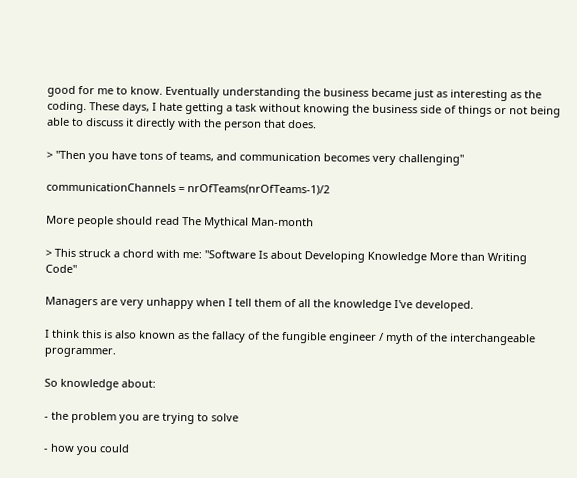good for me to know. Eventually understanding the business became just as interesting as the coding. These days, I hate getting a task without knowing the business side of things or not being able to discuss it directly with the person that does.

> "Then you have tons of teams, and communication becomes very challenging"

communicationChannels = nrOfTeams(nrOfTeams-1)/2

More people should read The Mythical Man-month

> This struck a chord with me: "Software Is about Developing Knowledge More than Writing Code"

Managers are very unhappy when I tell them of all the knowledge I've developed.

I think this is also known as the fallacy of the fungible engineer / myth of the interchangeable programmer.

So knowledge about:

- the problem you are trying to solve

- how you could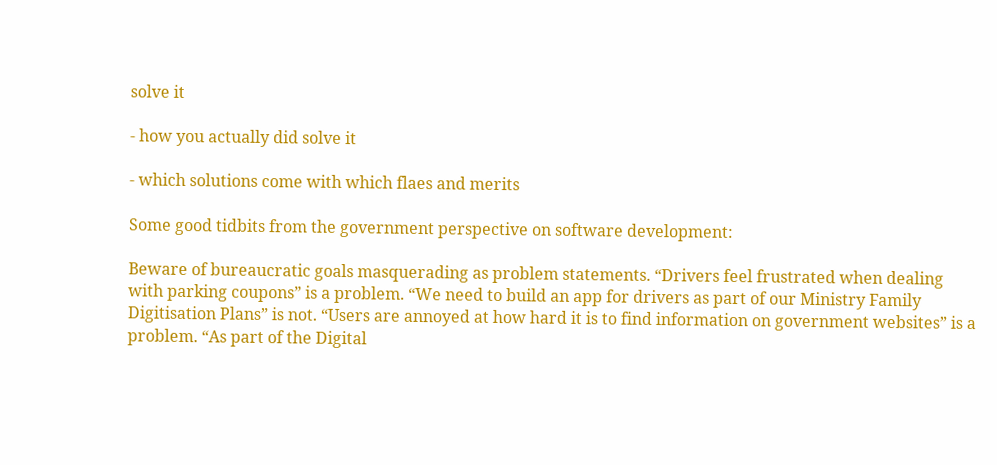solve it

- how you actually did solve it

- which solutions come with which flaes and merits

Some good tidbits from the government perspective on software development:

Beware of bureaucratic goals masquerading as problem statements. “Drivers feel frustrated when dealing with parking coupons” is a problem. “We need to build an app for drivers as part of our Ministry Family Digitisation Plans” is not. “Users are annoyed at how hard it is to find information on government websites” is a problem. “As part of the Digital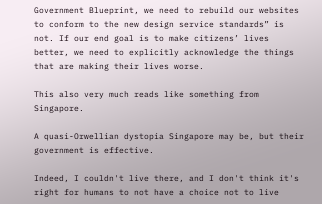Government Blueprint, we need to rebuild our websites to conform to the new design service standards” is not. If our end goal is to make citizens’ lives better, we need to explicitly acknowledge the things that are making their lives worse.

This also very much reads like something from Singapore.

A quasi-Orwellian dystopia Singapore may be, but their government is effective.

Indeed, I couldn't live there, and I don't think it's right for humans to not have a choice not to live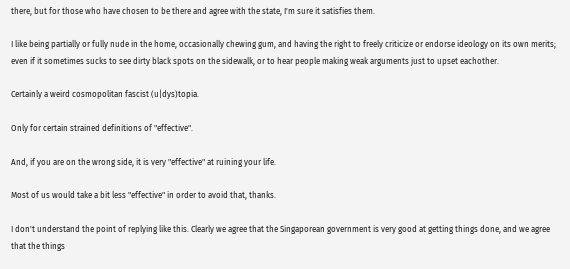there, but for those who have chosen to be there and agree with the state, I'm sure it satisfies them.

I like being partially or fully nude in the home, occasionally chewing gum, and having the right to freely criticize or endorse ideology on its own merits; even if it sometimes sucks to see dirty black spots on the sidewalk, or to hear people making weak arguments just to upset eachother.

Certainly a weird cosmopolitan fascist (u|dys)topia.

Only for certain strained definitions of "effective".

And, if you are on the wrong side, it is very "effective" at ruining your life.

Most of us would take a bit less "effective" in order to avoid that, thanks.

I don't understand the point of replying like this. Clearly we agree that the Singaporean government is very good at getting things done, and we agree that the things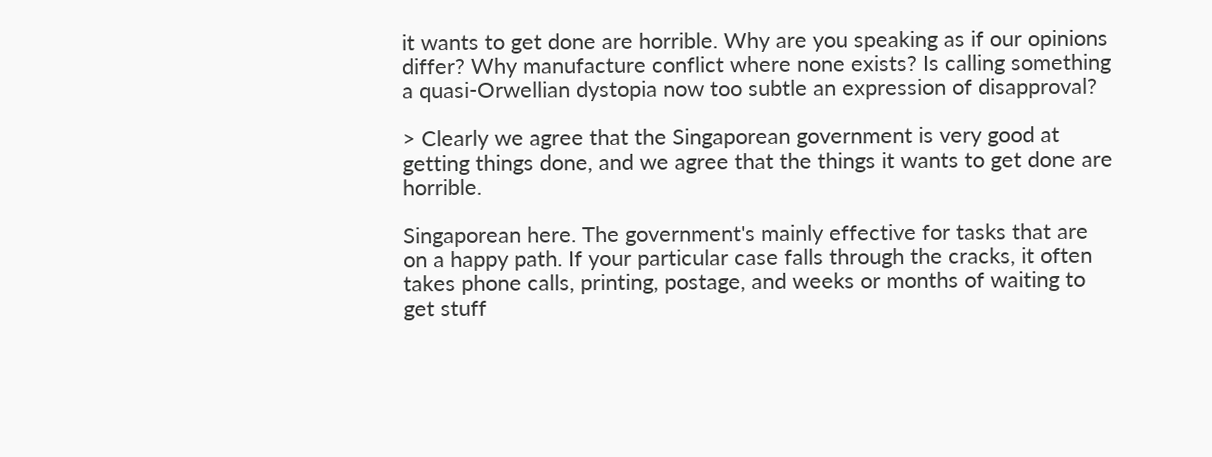it wants to get done are horrible. Why are you speaking as if our opinions differ? Why manufacture conflict where none exists? Is calling something a quasi-Orwellian dystopia now too subtle an expression of disapproval?

> Clearly we agree that the Singaporean government is very good at getting things done, and we agree that the things it wants to get done are horrible.

Singaporean here. The government's mainly effective for tasks that are on a happy path. If your particular case falls through the cracks, it often takes phone calls, printing, postage, and weeks or months of waiting to get stuff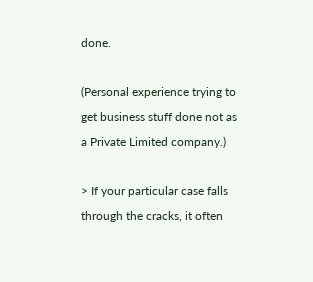done.

(Personal experience trying to get business stuff done not as a Private Limited company.)

> If your particular case falls through the cracks, it often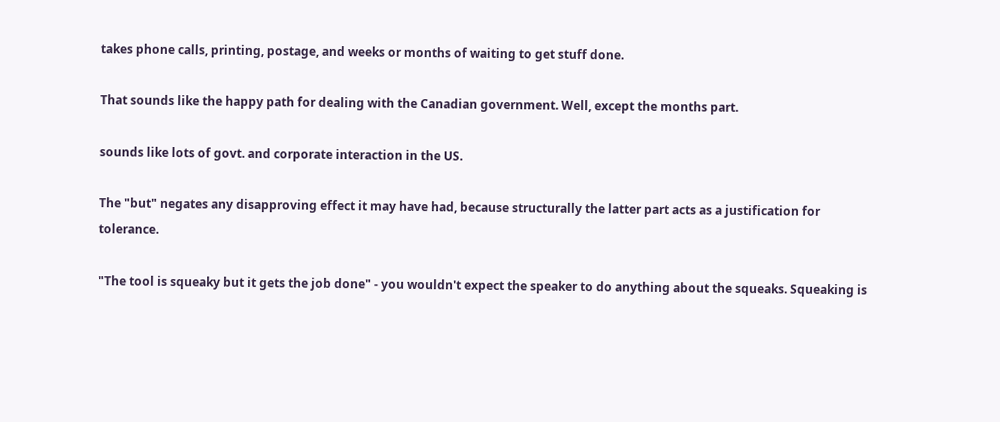takes phone calls, printing, postage, and weeks or months of waiting to get stuff done.

That sounds like the happy path for dealing with the Canadian government. Well, except the months part.

sounds like lots of govt. and corporate interaction in the US.

The "but" negates any disapproving effect it may have had, because structurally the latter part acts as a justification for tolerance.

"The tool is squeaky but it gets the job done" - you wouldn't expect the speaker to do anything about the squeaks. Squeaking is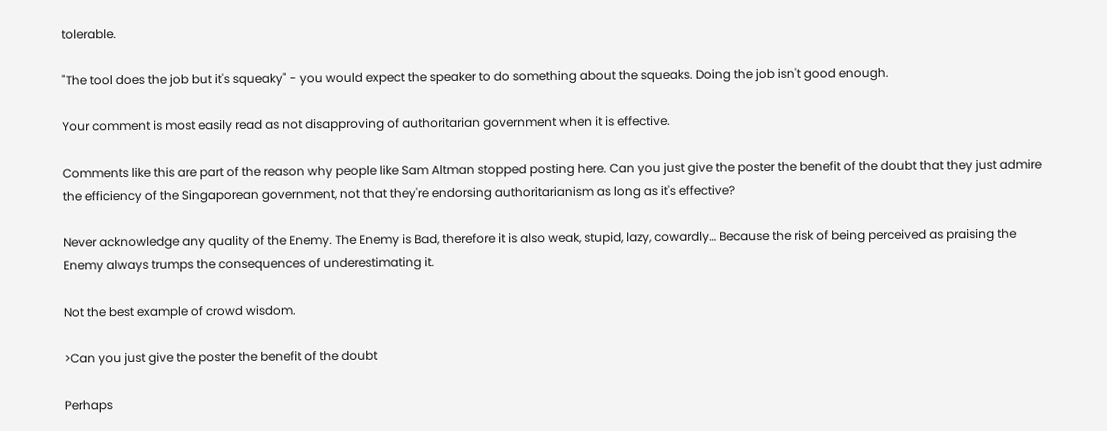tolerable.

"The tool does the job but it's squeaky" - you would expect the speaker to do something about the squeaks. Doing the job isn't good enough.

Your comment is most easily read as not disapproving of authoritarian government when it is effective.

Comments like this are part of the reason why people like Sam Altman stopped posting here. Can you just give the poster the benefit of the doubt that they just admire the efficiency of the Singaporean government, not that they're endorsing authoritarianism as long as it's effective?

Never acknowledge any quality of the Enemy. The Enemy is Bad, therefore it is also weak, stupid, lazy, cowardly… Because the risk of being perceived as praising the Enemy always trumps the consequences of underestimating it.

Not the best example of crowd wisdom.

>Can you just give the poster the benefit of the doubt

Perhaps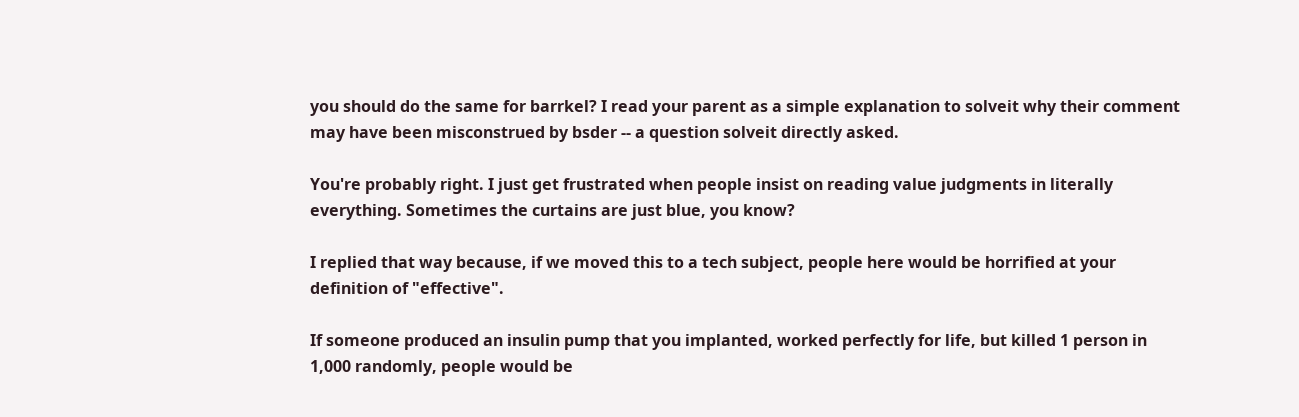you should do the same for barrkel? I read your parent as a simple explanation to solveit why their comment may have been misconstrued by bsder -- a question solveit directly asked.

You're probably right. I just get frustrated when people insist on reading value judgments in literally everything. Sometimes the curtains are just blue, you know?

I replied that way because, if we moved this to a tech subject, people here would be horrified at your definition of "effective".

If someone produced an insulin pump that you implanted, worked perfectly for life, but killed 1 person in 1,000 randomly, people would be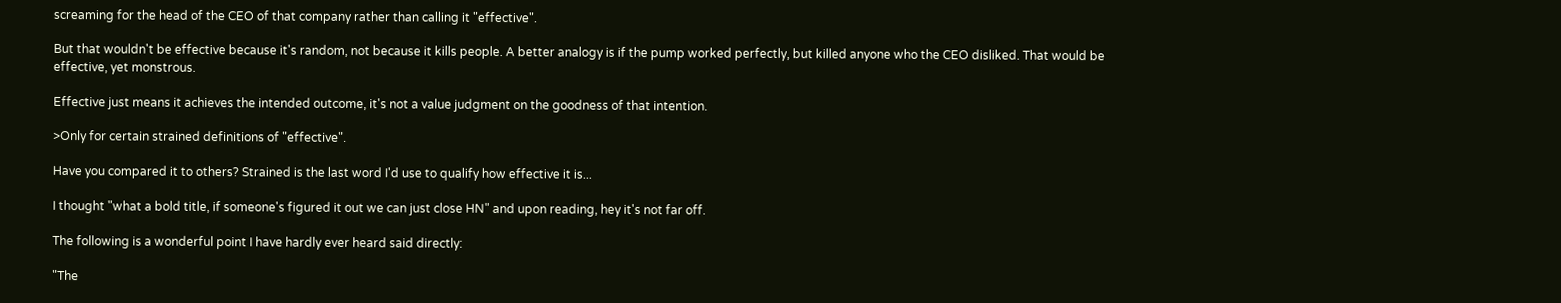screaming for the head of the CEO of that company rather than calling it "effective".

But that wouldn't be effective because it's random, not because it kills people. A better analogy is if the pump worked perfectly, but killed anyone who the CEO disliked. That would be effective, yet monstrous.

Effective just means it achieves the intended outcome, it's not a value judgment on the goodness of that intention.

>Only for certain strained definitions of "effective".

Have you compared it to others? Strained is the last word I'd use to qualify how effective it is...

I thought "what a bold title, if someone's figured it out we can just close HN" and upon reading, hey it's not far off.

The following is a wonderful point I have hardly ever heard said directly:

"The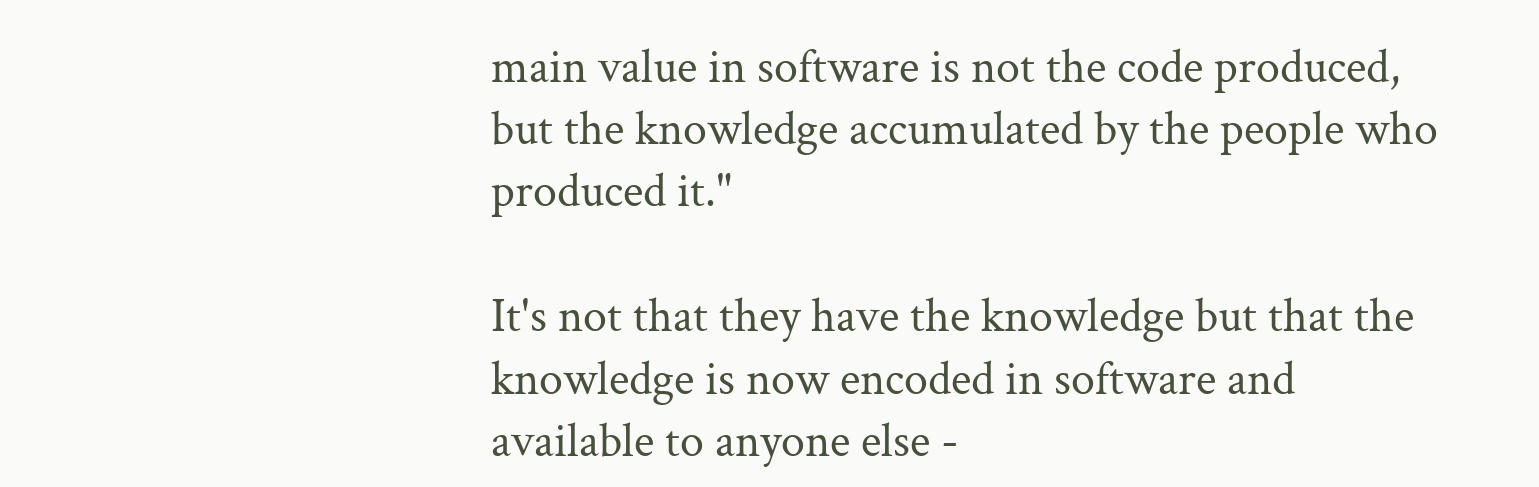main value in software is not the code produced, but the knowledge accumulated by the people who produced it."

It's not that they have the knowledge but that the knowledge is now encoded in software and available to anyone else -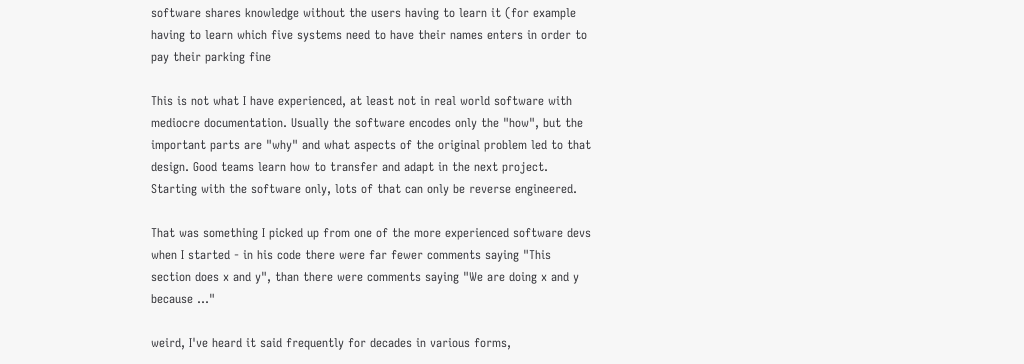software shares knowledge without the users having to learn it (for example having to learn which five systems need to have their names enters in order to pay their parking fine

This is not what I have experienced, at least not in real world software with mediocre documentation. Usually the software encodes only the "how", but the important parts are "why" and what aspects of the original problem led to that design. Good teams learn how to transfer and adapt in the next project. Starting with the software only, lots of that can only be reverse engineered.

That was something I picked up from one of the more experienced software devs when I started - in his code there were far fewer comments saying "This section does x and y", than there were comments saying "We are doing x and y because ..."

weird, I've heard it said frequently for decades in various forms,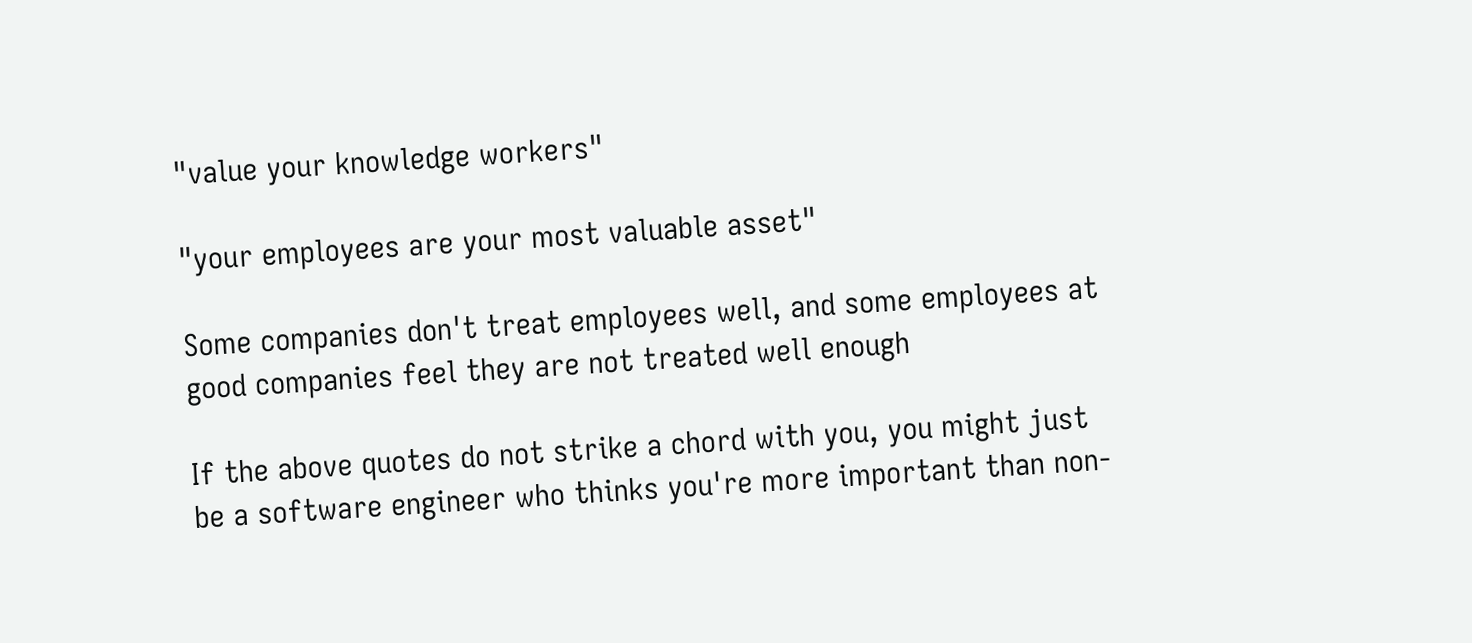"value your knowledge workers"

"your employees are your most valuable asset"

Some companies don't treat employees well, and some employees at good companies feel they are not treated well enough

If the above quotes do not strike a chord with you, you might just be a software engineer who thinks you're more important than non-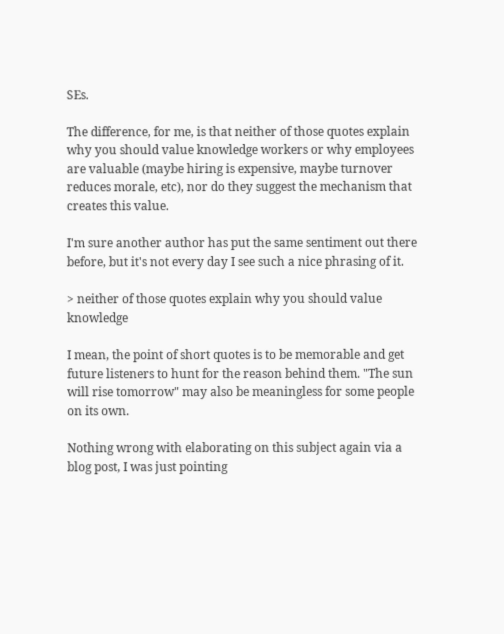SEs.

The difference, for me, is that neither of those quotes explain why you should value knowledge workers or why employees are valuable (maybe hiring is expensive, maybe turnover reduces morale, etc), nor do they suggest the mechanism that creates this value.

I'm sure another author has put the same sentiment out there before, but it's not every day I see such a nice phrasing of it.

> neither of those quotes explain why you should value knowledge

I mean, the point of short quotes is to be memorable and get future listeners to hunt for the reason behind them. "The sun will rise tomorrow" may also be meaningless for some people on its own.

Nothing wrong with elaborating on this subject again via a blog post, I was just pointing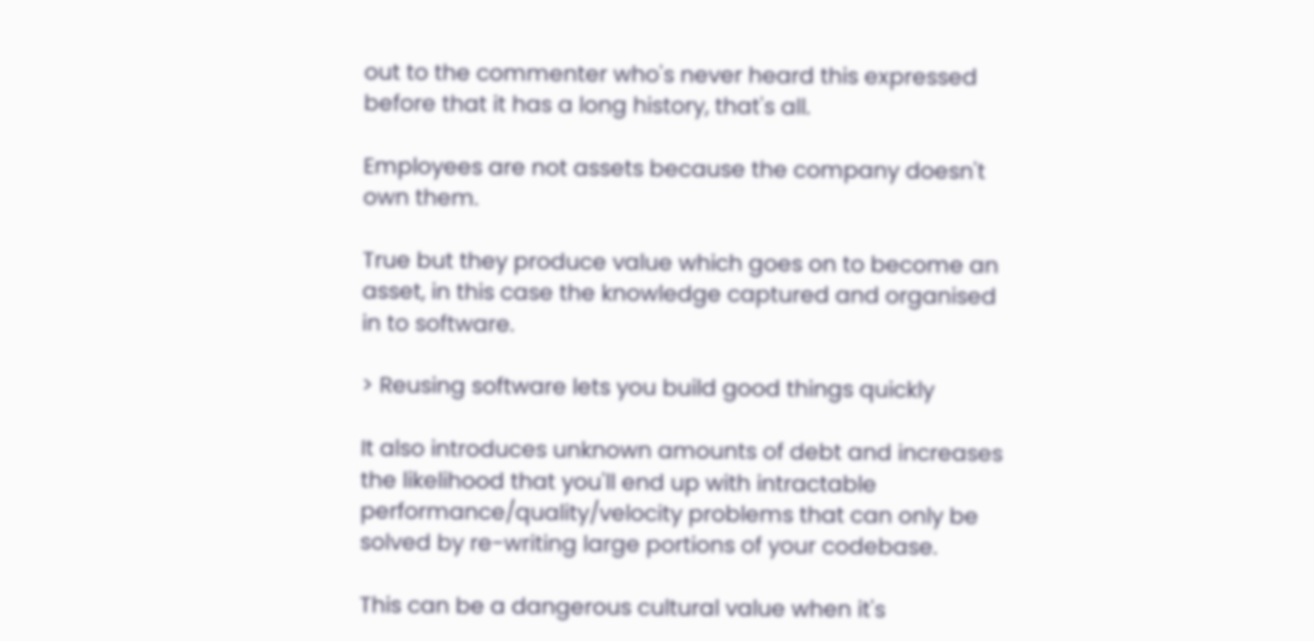out to the commenter who's never heard this expressed before that it has a long history, that's all.

Employees are not assets because the company doesn't own them.

True but they produce value which goes on to become an asset, in this case the knowledge captured and organised in to software.

> Reusing software lets you build good things quickly

It also introduces unknown amounts of debt and increases the likelihood that you'll end up with intractable performance/quality/velocity problems that can only be solved by re-writing large portions of your codebase.

This can be a dangerous cultural value when it's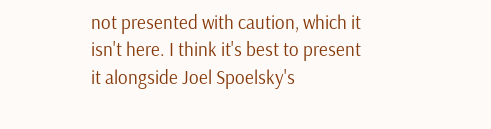not presented with caution, which it isn't here. I think it's best to present it alongside Joel Spoelsky's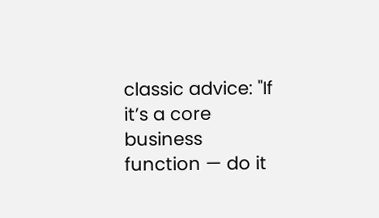classic advice: "If it’s a core business function — do it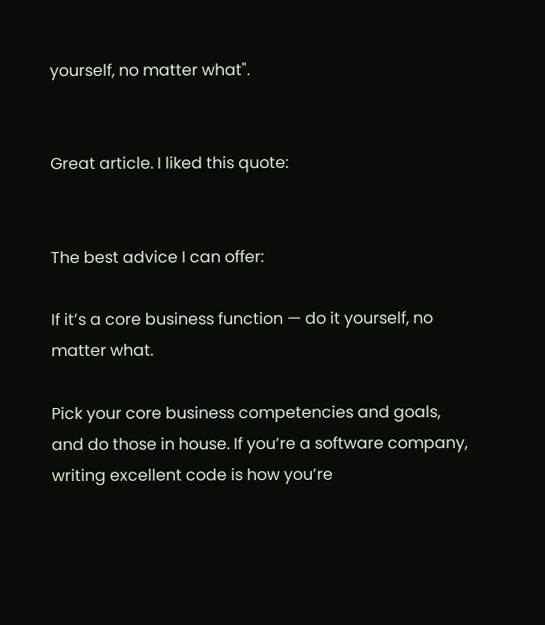yourself, no matter what".


Great article. I liked this quote:


The best advice I can offer:

If it’s a core business function — do it yourself, no matter what.

Pick your core business competencies and goals, and do those in house. If you’re a software company, writing excellent code is how you’re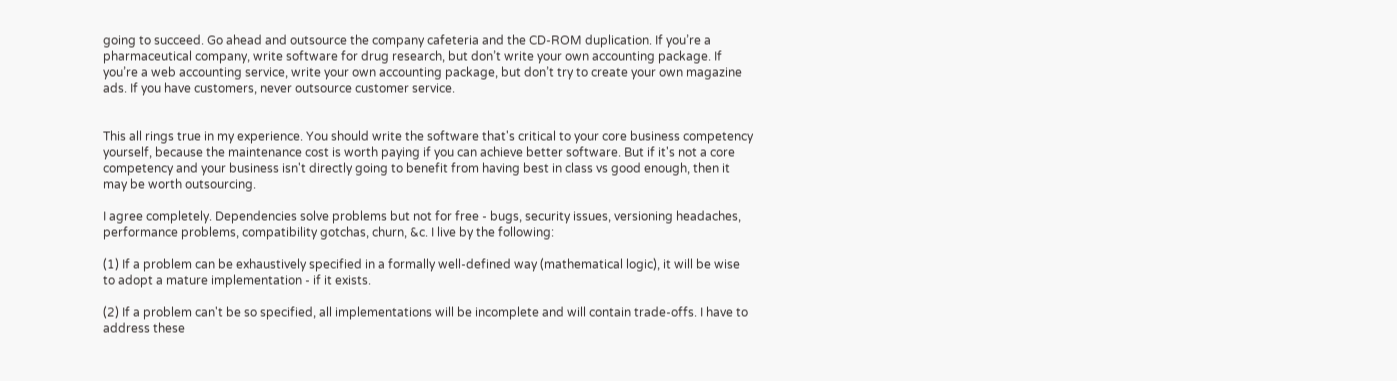going to succeed. Go ahead and outsource the company cafeteria and the CD-ROM duplication. If you’re a pharmaceutical company, write software for drug research, but don’t write your own accounting package. If you’re a web accounting service, write your own accounting package, but don’t try to create your own magazine ads. If you have customers, never outsource customer service.


This all rings true in my experience. You should write the software that's critical to your core business competency yourself, because the maintenance cost is worth paying if you can achieve better software. But if it's not a core competency and your business isn't directly going to benefit from having best in class vs good enough, then it may be worth outsourcing.

I agree completely. Dependencies solve problems but not for free - bugs, security issues, versioning headaches, performance problems, compatibility gotchas, churn, &c. I live by the following:

(1) If a problem can be exhaustively specified in a formally well-defined way (mathematical logic), it will be wise to adopt a mature implementation - if it exists.

(2) If a problem can't be so specified, all implementations will be incomplete and will contain trade-offs. I have to address these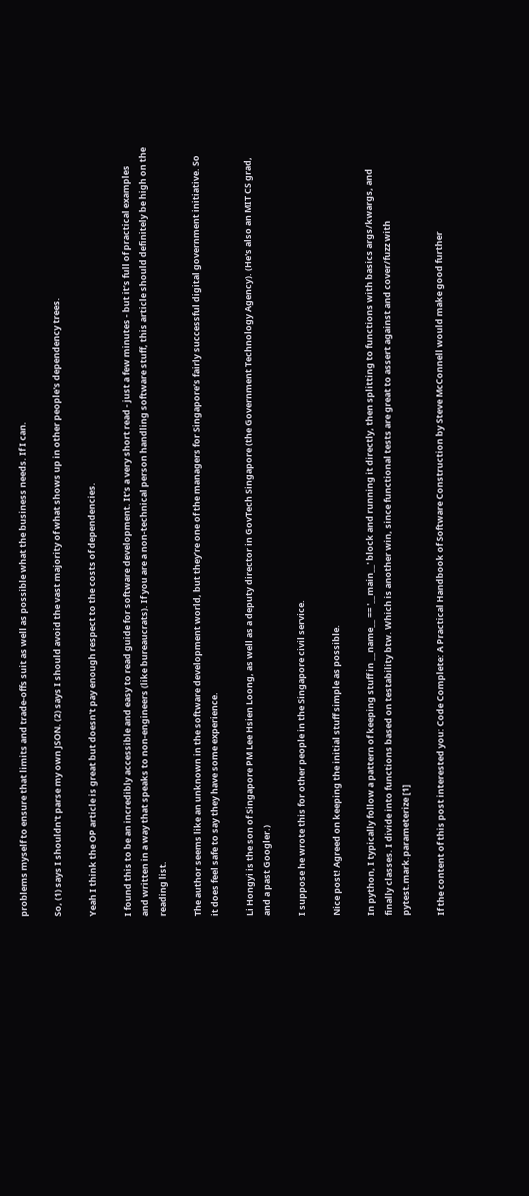problems myself to ensure that limits and trade-offs suit as well as possible what the business needs. If I can.

So, (1) says I shouldn't parse my own JSON. (2) says I should avoid the vast majority of what shows up in other people's dependency trees.

Yeah I think the OP article is great but doesn't pay enough respect to the costs of dependencies.

I found this to be an incredibly accessible and easy to read guide for software development. It’s a very short read - just a few minutes - but it’s full of practical examples and written in a way that speaks to non-engineers (like bureaucrats). If you are a non-technical person handling software stuff, this article should definitely be high on the reading list.

The author seems like an unknown in the software development world, but they’re one of the managers for Singapore’s fairly successful digital government initiative. So it does feel safe to say they have some experience.

Li Hongyi is the son of Singapore PM Lee Hsien Loong, as well as a deputy director in GovTech Singapore (the Government Technology Agency). (He's also an MIT CS grad, and a past Googler.)

I suppose he wrote this for other people in the Singapore civil service.

Nice post! Agreed on keeping the initial stuff simple as possible.

In python, I typically follow a pattern of keeping stuff in __name__ == '__main__' block and running it directly, then splitting to functions with basics args/kwargs, and finally classes. I divide into functions based on testability btw. Which is another win, since functional tests are great to assert against and cover/fuzz with pytest.mark.parameterize [1]

If the content of this post interested you: Code Complete: A Practical Handbook of Software Construction by Steve McConnell would make good further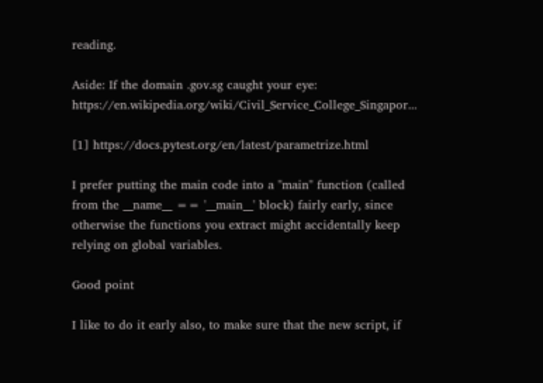reading.

Aside: If the domain .gov.sg caught your eye: https://en.wikipedia.org/wiki/Civil_Service_College_Singapor...

[1] https://docs.pytest.org/en/latest/parametrize.html

I prefer putting the main code into a "main" function (called from the __name__ == '__main__' block) fairly early, since otherwise the functions you extract might accidentally keep relying on global variables.

Good point

I like to do it early also, to make sure that the new script, if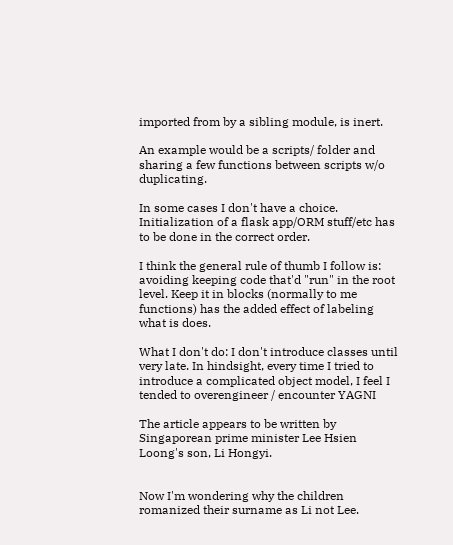imported from by a sibling module, is inert.

An example would be a scripts/ folder and sharing a few functions between scripts w/o duplicating.

In some cases I don't have a choice. Initialization of a flask app/ORM stuff/etc has to be done in the correct order.

I think the general rule of thumb I follow is: avoiding keeping code that'd "run" in the root level. Keep it in blocks (normally to me functions) has the added effect of labeling what is does.

What I don't do: I don't introduce classes until very late. In hindsight, every time I tried to introduce a complicated object model, I feel I tended to overengineer / encounter YAGNI

The article appears to be written by Singaporean prime minister Lee Hsien Loong's son, Li Hongyi.


Now I'm wondering why the children romanized their surname as Li not Lee.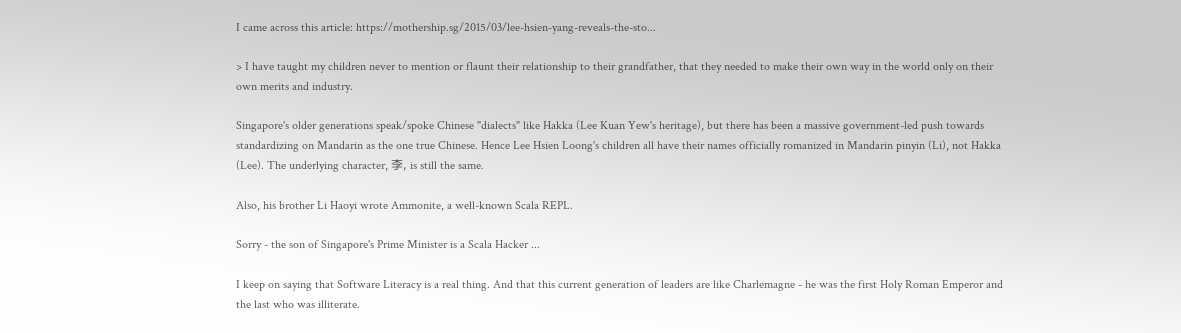I came across this article: https://mothership.sg/2015/03/lee-hsien-yang-reveals-the-sto...

> I have taught my children never to mention or flaunt their relationship to their grandfather, that they needed to make their own way in the world only on their own merits and industry.

Singapore's older generations speak/spoke Chinese "dialects" like Hakka (Lee Kuan Yew's heritage), but there has been a massive government-led push towards standardizing on Mandarin as the one true Chinese. Hence Lee Hsien Loong's children all have their names officially romanized in Mandarin pinyin (Li), not Hakka (Lee). The underlying character, 李, is still the same.

Also, his brother Li Haoyi wrote Ammonite, a well-known Scala REPL.

Sorry - the son of Singapore's Prime Minister is a Scala Hacker ...

I keep on saying that Software Literacy is a real thing. And that this current generation of leaders are like Charlemagne - he was the first Holy Roman Emperor and the last who was illiterate.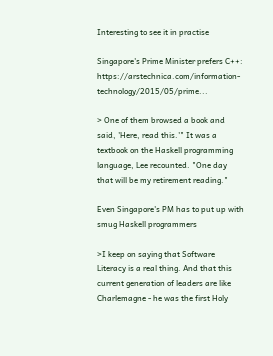Interesting to see it in practise

Singapore's Prime Minister prefers C++: https://arstechnica.com/information-technology/2015/05/prime...

> One of them browsed a book and said, 'Here, read this.'" It was a textbook on the Haskell programming language, Lee recounted. "One day that will be my retirement reading."

Even Singapore's PM has to put up with smug Haskell programmers

>I keep on saying that Software Literacy is a real thing. And that this current generation of leaders are like Charlemagne - he was the first Holy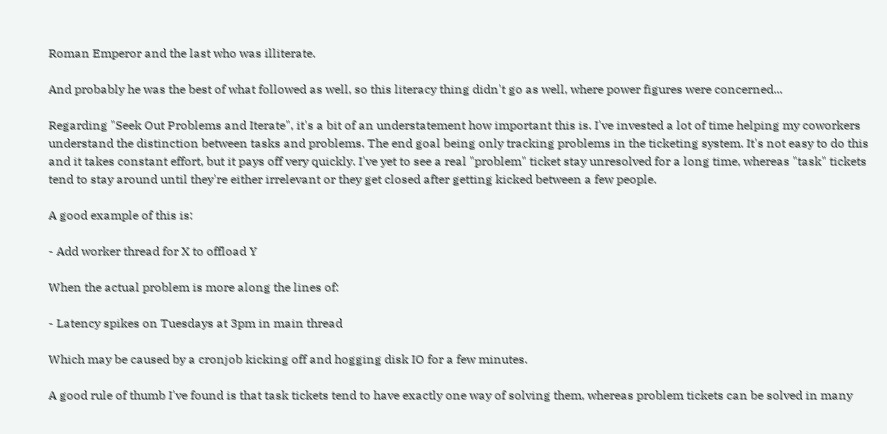Roman Emperor and the last who was illiterate.

And probably he was the best of what followed as well, so this literacy thing didn't go as well, where power figures were concerned...

Regarding "Seek Out Problems and Iterate", it's a bit of an understatement how important this is. I've invested a lot of time helping my coworkers understand the distinction between tasks and problems. The end goal being only tracking problems in the ticketing system. It's not easy to do this and it takes constant effort, but it pays off very quickly. I've yet to see a real "problem" ticket stay unresolved for a long time, whereas "task" tickets tend to stay around until they're either irrelevant or they get closed after getting kicked between a few people.

A good example of this is:

- Add worker thread for X to offload Y

When the actual problem is more along the lines of:

- Latency spikes on Tuesdays at 3pm in main thread

Which may be caused by a cronjob kicking off and hogging disk IO for a few minutes.

A good rule of thumb I've found is that task tickets tend to have exactly one way of solving them, whereas problem tickets can be solved in many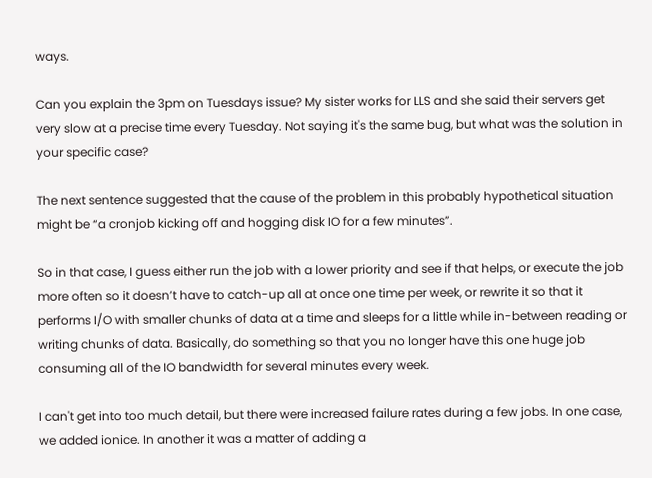ways.

Can you explain the 3pm on Tuesdays issue? My sister works for LLS and she said their servers get very slow at a precise time every Tuesday. Not saying it's the same bug, but what was the solution in your specific case?

The next sentence suggested that the cause of the problem in this probably hypothetical situation might be “a cronjob kicking off and hogging disk IO for a few minutes”.

So in that case, I guess either run the job with a lower priority and see if that helps, or execute the job more often so it doesn’t have to catch-up all at once one time per week, or rewrite it so that it performs I/O with smaller chunks of data at a time and sleeps for a little while in-between reading or writing chunks of data. Basically, do something so that you no longer have this one huge job consuming all of the IO bandwidth for several minutes every week.

I can't get into too much detail, but there were increased failure rates during a few jobs. In one case, we added ionice. In another it was a matter of adding a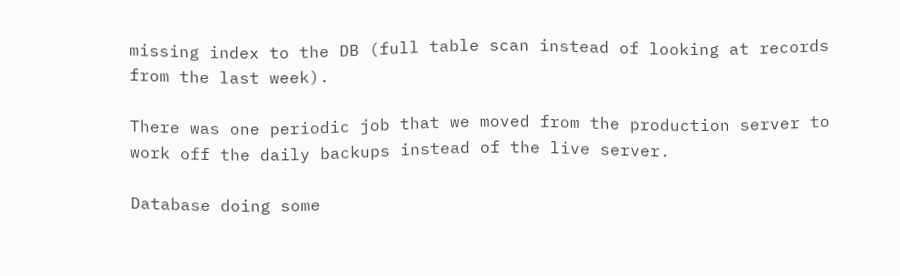missing index to the DB (full table scan instead of looking at records from the last week).

There was one periodic job that we moved from the production server to work off the daily backups instead of the live server.

Database doing some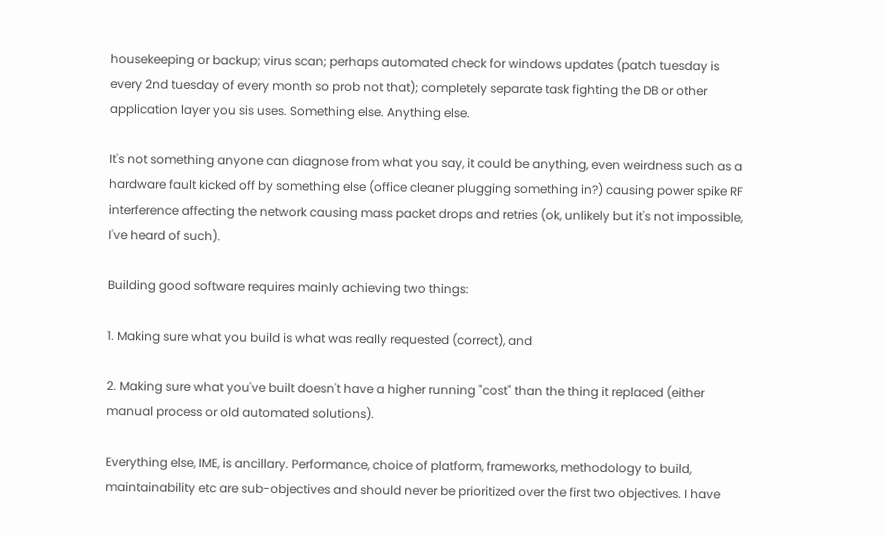housekeeping or backup; virus scan; perhaps automated check for windows updates (patch tuesday is every 2nd tuesday of every month so prob not that); completely separate task fighting the DB or other application layer you sis uses. Something else. Anything else.

It's not something anyone can diagnose from what you say, it could be anything, even weirdness such as a hardware fault kicked off by something else (office cleaner plugging something in?) causing power spike RF interference affecting the network causing mass packet drops and retries (ok, unlikely but it's not impossible, I've heard of such).

Building good software requires mainly achieving two things:

1. Making sure what you build is what was really requested (correct), and

2. Making sure what you've built doesn't have a higher running "cost" than the thing it replaced (either manual process or old automated solutions).

Everything else, IME, is ancillary. Performance, choice of platform, frameworks, methodology to build, maintainability etc are sub-objectives and should never be prioritized over the first two objectives. I have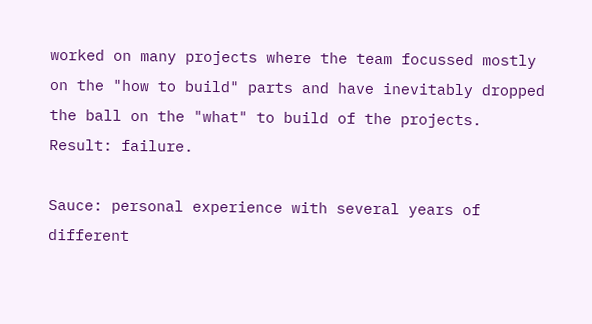worked on many projects where the team focussed mostly on the "how to build" parts and have inevitably dropped the ball on the "what" to build of the projects. Result: failure.

Sauce: personal experience with several years of different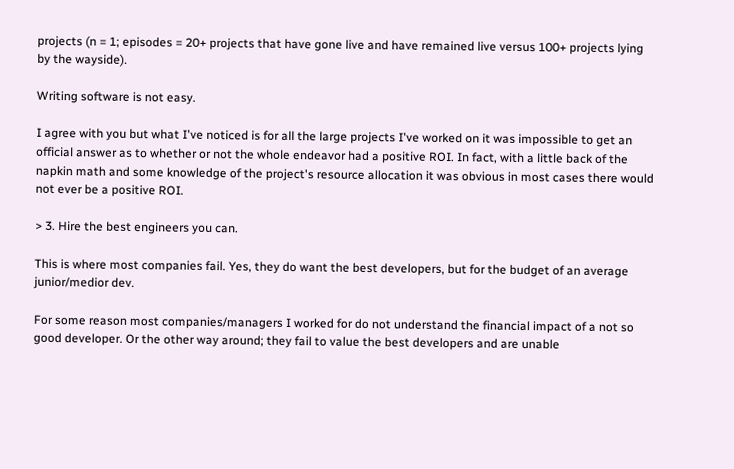projects (n = 1; episodes = 20+ projects that have gone live and have remained live versus 100+ projects lying by the wayside).

Writing software is not easy.

I agree with you but what I've noticed is for all the large projects I've worked on it was impossible to get an official answer as to whether or not the whole endeavor had a positive ROI. In fact, with a little back of the napkin math and some knowledge of the project's resource allocation it was obvious in most cases there would not ever be a positive ROI.

> 3. Hire the best engineers you can.

This is where most companies fail. Yes, they do want the best developers, but for the budget of an average junior/medior dev.

For some reason most companies/managers I worked for do not understand the financial impact of a not so good developer. Or the other way around; they fail to value the best developers and are unable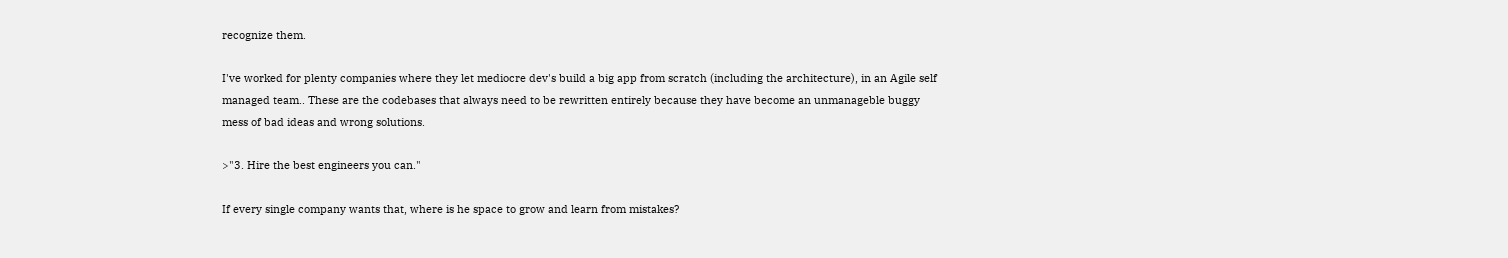recognize them.

I've worked for plenty companies where they let mediocre dev's build a big app from scratch (including the architecture), in an Agile self managed team.. These are the codebases that always need to be rewritten entirely because they have become an unmanageble buggy mess of bad ideas and wrong solutions.

>"3. Hire the best engineers you can."

If every single company wants that, where is he space to grow and learn from mistakes?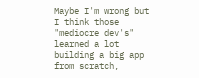Maybe I'm wrong but I think those "mediocre dev's" learned a lot building a big app from scratch,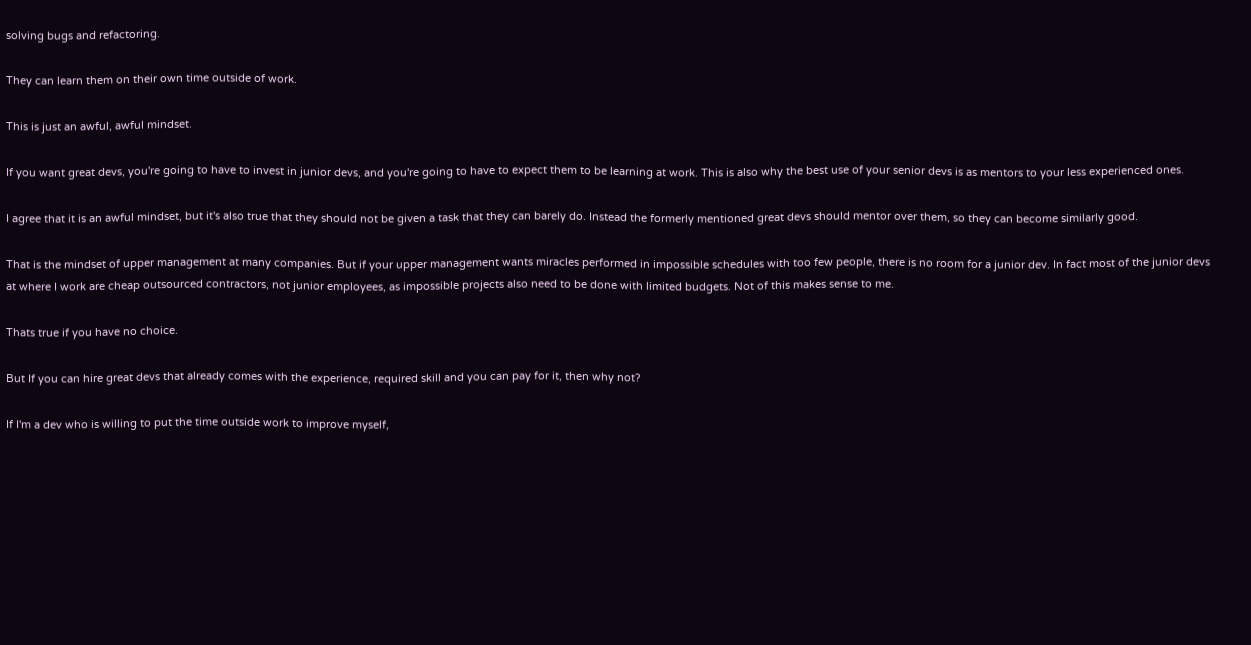solving bugs and refactoring.

They can learn them on their own time outside of work.

This is just an awful, awful mindset.

If you want great devs, you're going to have to invest in junior devs, and you're going to have to expect them to be learning at work. This is also why the best use of your senior devs is as mentors to your less experienced ones.

I agree that it is an awful mindset, but it's also true that they should not be given a task that they can barely do. Instead the formerly mentioned great devs should mentor over them, so they can become similarly good.

That is the mindset of upper management at many companies. But if your upper management wants miracles performed in impossible schedules with too few people, there is no room for a junior dev. In fact most of the junior devs at where I work are cheap outsourced contractors, not junior employees, as impossible projects also need to be done with limited budgets. Not of this makes sense to me.

Thats true if you have no choice.

But If you can hire great devs that already comes with the experience, required skill and you can pay for it, then why not?

If I'm a dev who is willing to put the time outside work to improve myself,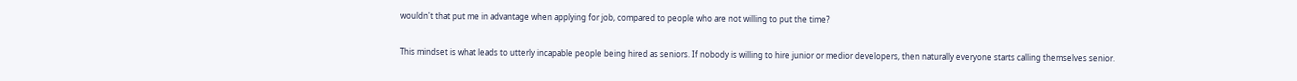wouldn't that put me in advantage when applying for job, compared to people who are not willing to put the time?

This mindset is what leads to utterly incapable people being hired as seniors. If nobody is willing to hire junior or medior developers, then naturally everyone starts calling themselves senior.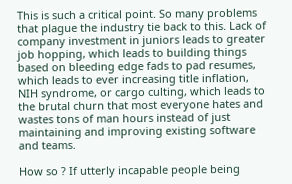This is such a critical point. So many problems that plague the industry tie back to this. Lack of company investment in juniors leads to greater job hopping, which leads to building things based on bleeding edge fads to pad resumes, which leads to ever increasing title inflation, NIH syndrome, or cargo culting, which leads to the brutal churn that most everyone hates and wastes tons of man hours instead of just maintaining and improving existing software and teams.

How so ? If utterly incapable people being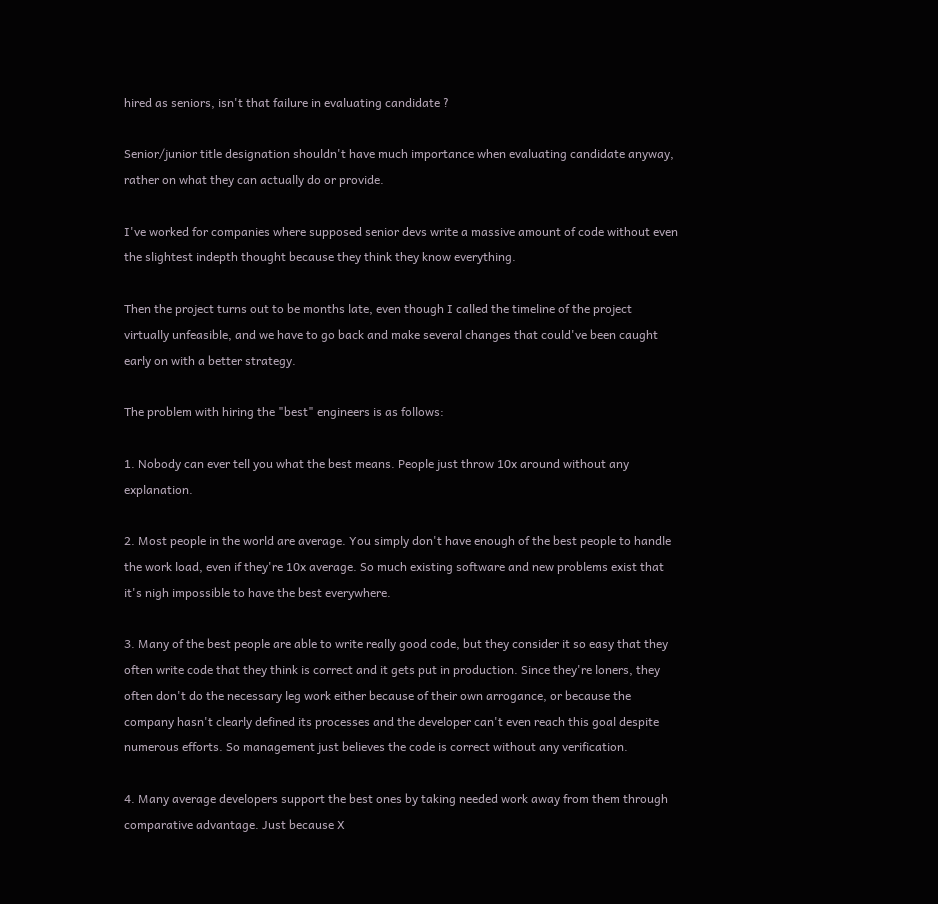hired as seniors, isn't that failure in evaluating candidate ?

Senior/junior title designation shouldn't have much importance when evaluating candidate anyway, rather on what they can actually do or provide.

I've worked for companies where supposed senior devs write a massive amount of code without even the slightest indepth thought because they think they know everything.

Then the project turns out to be months late, even though I called the timeline of the project virtually unfeasible, and we have to go back and make several changes that could've been caught early on with a better strategy.

The problem with hiring the "best" engineers is as follows:

1. Nobody can ever tell you what the best means. People just throw 10x around without any explanation.

2. Most people in the world are average. You simply don't have enough of the best people to handle the work load, even if they're 10x average. So much existing software and new problems exist that it's nigh impossible to have the best everywhere.

3. Many of the best people are able to write really good code, but they consider it so easy that they often write code that they think is correct and it gets put in production. Since they're loners, they often don't do the necessary leg work either because of their own arrogance, or because the company hasn't clearly defined its processes and the developer can't even reach this goal despite numerous efforts. So management just believes the code is correct without any verification.

4. Many average developers support the best ones by taking needed work away from them through comparative advantage. Just because X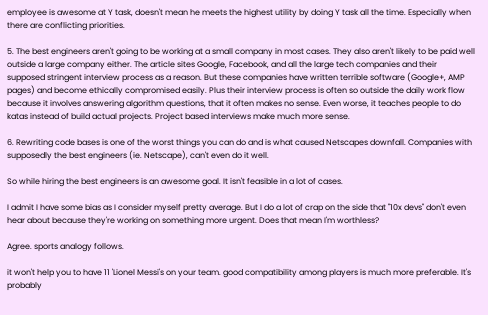employee is awesome at Y task, doesn't mean he meets the highest utility by doing Y task all the time. Especially when there are conflicting priorities.

5. The best engineers aren't going to be working at a small company in most cases. They also aren't likely to be paid well outside a large company either. The article sites Google, Facebook, and all the large tech companies and their supposed stringent interview process as a reason. But these companies have written terrible software (Google+, AMP pages) and become ethically compromised easily. Plus their interview process is often so outside the daily work flow because it involves answering algorithm questions, that it often makes no sense. Even worse, it teaches people to do katas instead of build actual projects. Project based interviews make much more sense.

6. Rewriting code bases is one of the worst things you can do and is what caused Netscapes downfall. Companies with supposedly the best engineers (ie. Netscape), can't even do it well.

So while hiring the best engineers is an awesome goal. It isn't feasible in a lot of cases.

I admit I have some bias as I consider myself pretty average. But I do a lot of crap on the side that "10x devs" don't even hear about because they're working on something more urgent. Does that mean I'm worthless?

Agree. sports analogy follows.

it won't help you to have 11 'Lionel Messi's on your team. good compatibility among players is much more preferable. It's probably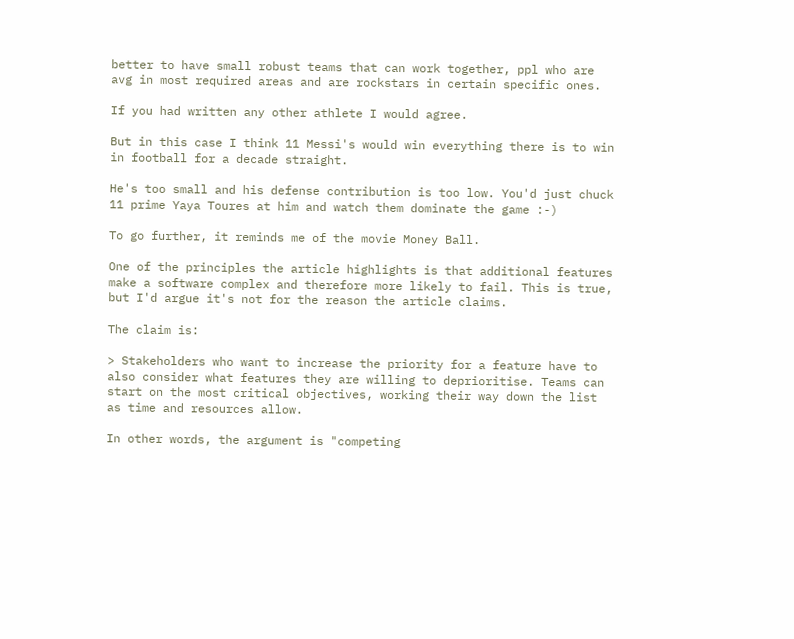better to have small robust teams that can work together, ppl who are avg in most required areas and are rockstars in certain specific ones.

If you had written any other athlete I would agree.

But in this case I think 11 Messi's would win everything there is to win in football for a decade straight.

He's too small and his defense contribution is too low. You'd just chuck 11 prime Yaya Toures at him and watch them dominate the game :-)

To go further, it reminds me of the movie Money Ball.

One of the principles the article highlights is that additional features make a software complex and therefore more likely to fail. This is true, but I'd argue it's not for the reason the article claims.

The claim is:

> Stakeholders who want to increase the priority for a feature have to also consider what features they are willing to deprioritise. Teams can start on the most critical objectives, working their way down the list as time and resources allow.

In other words, the argument is "competing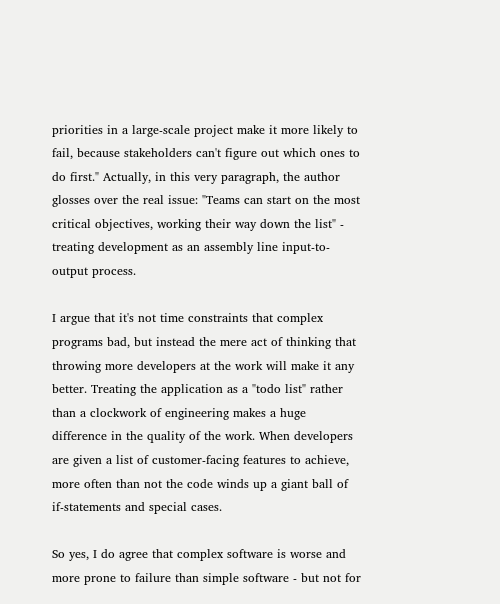priorities in a large-scale project make it more likely to fail, because stakeholders can't figure out which ones to do first." Actually, in this very paragraph, the author glosses over the real issue: "Teams can start on the most critical objectives, working their way down the list" - treating development as an assembly line input-to-output process.

I argue that it's not time constraints that complex programs bad, but instead the mere act of thinking that throwing more developers at the work will make it any better. Treating the application as a "todo list" rather than a clockwork of engineering makes a huge difference in the quality of the work. When developers are given a list of customer-facing features to achieve, more often than not the code winds up a giant ball of if-statements and special cases.

So yes, I do agree that complex software is worse and more prone to failure than simple software - but not for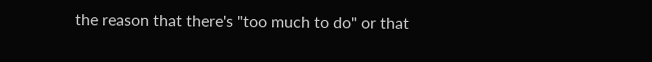the reason that there's "too much to do" or that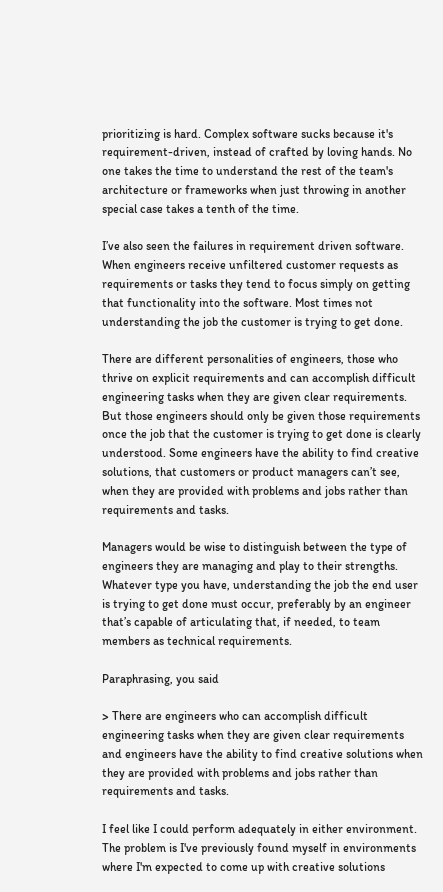prioritizing is hard. Complex software sucks because it's requirement-driven, instead of crafted by loving hands. No one takes the time to understand the rest of the team's architecture or frameworks when just throwing in another special case takes a tenth of the time.

I’ve also seen the failures in requirement driven software. When engineers receive unfiltered customer requests as requirements or tasks they tend to focus simply on getting that functionality into the software. Most times not understanding the job the customer is trying to get done.

There are different personalities of engineers, those who thrive on explicit requirements and can accomplish difficult engineering tasks when they are given clear requirements. But those engineers should only be given those requirements once the job that the customer is trying to get done is clearly understood. Some engineers have the ability to find creative solutions, that customers or product managers can’t see, when they are provided with problems and jobs rather than requirements and tasks.

Managers would be wise to distinguish between the type of engineers they are managing and play to their strengths. Whatever type you have, understanding the job the end user is trying to get done must occur, preferably by an engineer that’s capable of articulating that, if needed, to team members as technical requirements.

Paraphrasing, you said

> There are engineers who can accomplish difficult engineering tasks when they are given clear requirements and engineers have the ability to find creative solutions when they are provided with problems and jobs rather than requirements and tasks.

I feel like I could perform adequately in either environment. The problem is I've previously found myself in environments where I'm expected to come up with creative solutions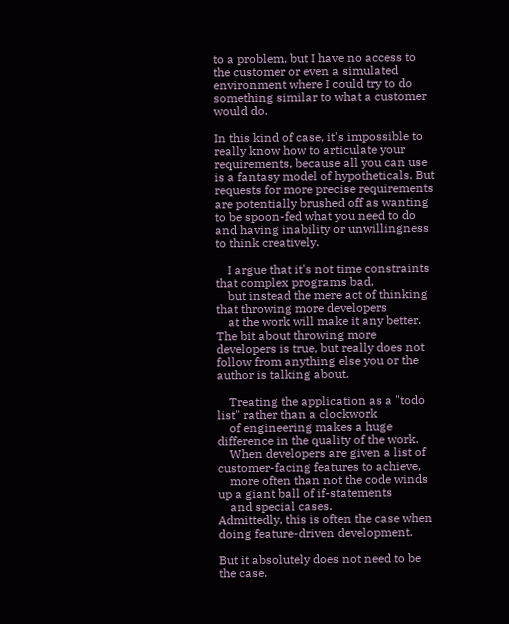to a problem, but I have no access to the customer or even a simulated environment where I could try to do something similar to what a customer would do.

In this kind of case, it's impossible to really know how to articulate your requirements, because all you can use is a fantasy model of hypotheticals. But requests for more precise requirements are potentially brushed off as wanting to be spoon-fed what you need to do and having inability or unwillingness to think creatively.

    I argue that it's not time constraints that complex programs bad,
    but instead the mere act of thinking that throwing more developers
    at the work will make it any better.
The bit about throwing more developers is true, but really does not follow from anything else you or the author is talking about.

    Treating the application as a "todo list" rather than a clockwork
    of engineering makes a huge difference in the quality of the work.
    When developers are given a list of customer-facing features to achieve,
    more often than not the code winds up a giant ball of if-statements
    and special cases.
Admittedly, this is often the case when doing feature-driven development.

But it absolutely does not need to be the case.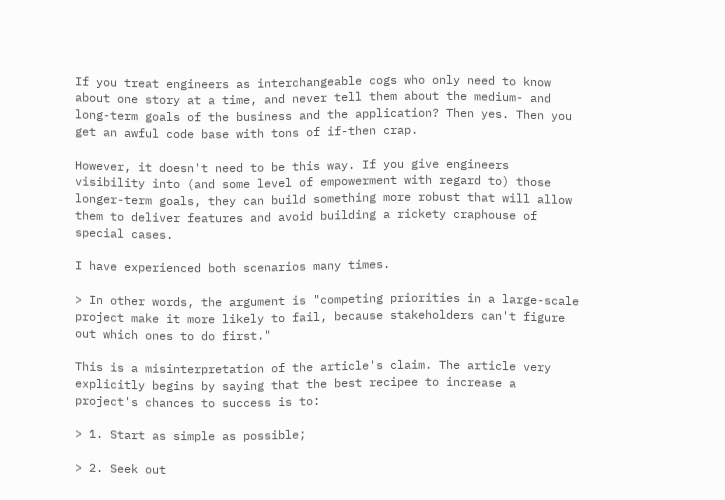If you treat engineers as interchangeable cogs who only need to know about one story at a time, and never tell them about the medium- and long-term goals of the business and the application? Then yes. Then you get an awful code base with tons of if-then crap.

However, it doesn't need to be this way. If you give engineers visibility into (and some level of empowerment with regard to) those longer-term goals, they can build something more robust that will allow them to deliver features and avoid building a rickety craphouse of special cases.

I have experienced both scenarios many times.

> In other words, the argument is "competing priorities in a large-scale project make it more likely to fail, because stakeholders can't figure out which ones to do first."

This is a misinterpretation of the article's claim. The article very explicitly begins by saying that the best recipee to increase a project's chances to success is to:

> 1. Start as simple as possible;

> 2. Seek out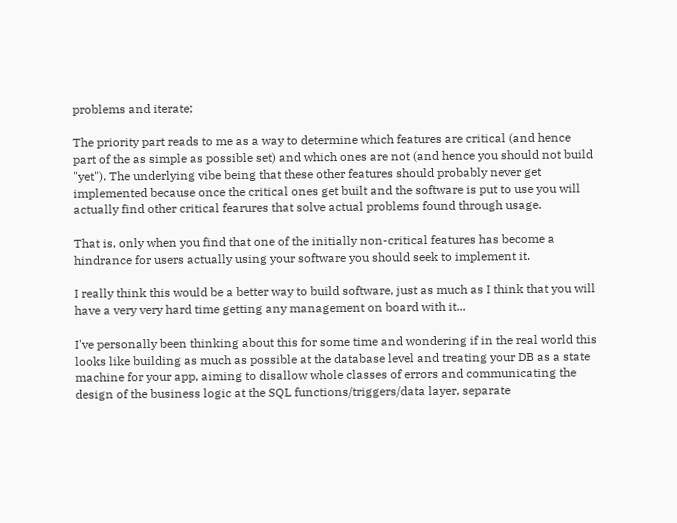problems and iterate;

The priority part reads to me as a way to determine which features are critical (and hence part of the as simple as possible set) and which ones are not (and hence you should not build "yet"). The underlying vibe being that these other features should probably never get implemented because once the critical ones get built and the software is put to use you will actually find other critical fearures that solve actual problems found through usage.

That is, only when you find that one of the initially non-critical features has become a hindrance for users actually using your software you should seek to implement it.

I really think this would be a better way to build software, just as much as I think that you will have a very very hard time getting any management on board with it...

I've personally been thinking about this for some time and wondering if in the real world this looks like building as much as possible at the database level and treating your DB as a state machine for your app, aiming to disallow whole classes of errors and communicating the design of the business logic at the SQL functions/triggers/data layer, separate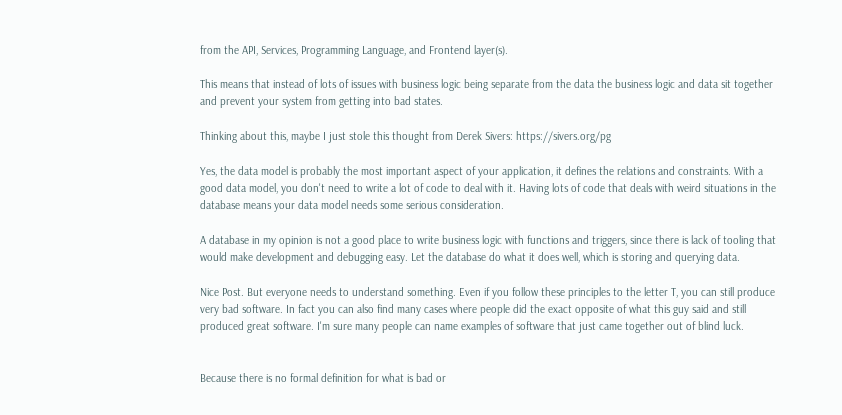from the API, Services, Programming Language, and Frontend layer(s).

This means that instead of lots of issues with business logic being separate from the data the business logic and data sit together and prevent your system from getting into bad states.

Thinking about this, maybe I just stole this thought from Derek Sivers: https://sivers.org/pg

Yes, the data model is probably the most important aspect of your application, it defines the relations and constraints. With a good data model, you don't need to write a lot of code to deal with it. Having lots of code that deals with weird situations in the database means your data model needs some serious consideration.

A database in my opinion is not a good place to write business logic with functions and triggers, since there is lack of tooling that would make development and debugging easy. Let the database do what it does well, which is storing and querying data.

Nice Post. But everyone needs to understand something. Even if you follow these principles to the letter T, you can still produce very bad software. In fact you can also find many cases where people did the exact opposite of what this guy said and still produced great software. I'm sure many people can name examples of software that just came together out of blind luck.


Because there is no formal definition for what is bad or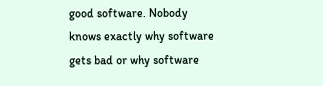good software. Nobody knows exactly why software gets bad or why software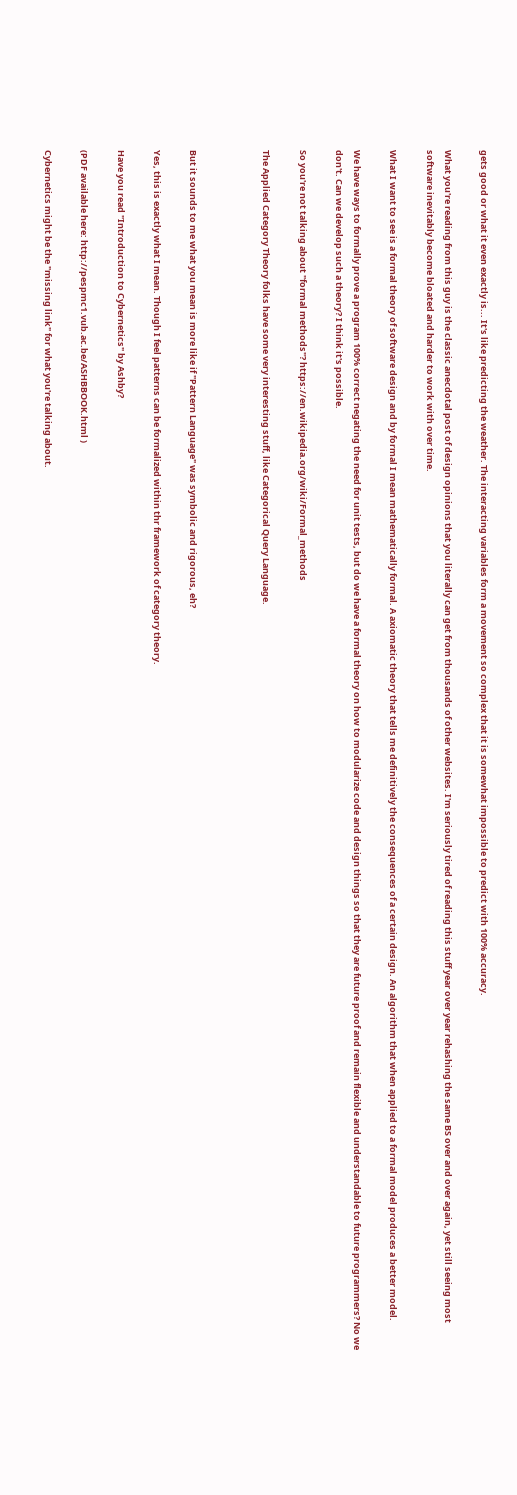gets good or what it even exactly is... It's like predicting the weather. The interacting variables form a movement so complex that it is somewhat impossible to predict with 100% accuracy.

What you're reading from this guy is the classic anecdotal post of design opinions that you literally can get from thousands of other websites. I'm seriously tired of reading this stuff year over year rehashing the same BS over and over again, yet still seeing most software inevitably become bloated and harder to work with over time.

What I want to see is a formal theory of software design and by formal I mean mathematically formal. A axiomatic theory that tells me definitively the consequences of a certain design. An algorithm that when applied to a formal model produces a better model.

We have ways to formally prove a program 100% correct negating the need for unit tests, but do we have a formal theory on how to modularize code and design things so that they are future proof and remain flexible and understandable to future programmers? No we don't. Can we develop such a theory? I think it's possible.

So you're not talking about "formal methods"? https://en.wikipedia.org/wiki/Formal_methods

The Applied Category Theory folks have some very interesting stuff, like Categorical Query Language.



But it sounds to me what you mean is more like if "Pattern Language" was symbolic and rigorous, eh?

Yes, this is exactly what I mean. Though I feel patterns can be formalized within thr framework of category theory.

Have you read "Introduction to Cybernetics" by Ashby?

(PDF available here: http://pespmc1.vub.ac.be/ASHBBOOK.html )

Cybernetics might be the "missing link" for what you're talking about.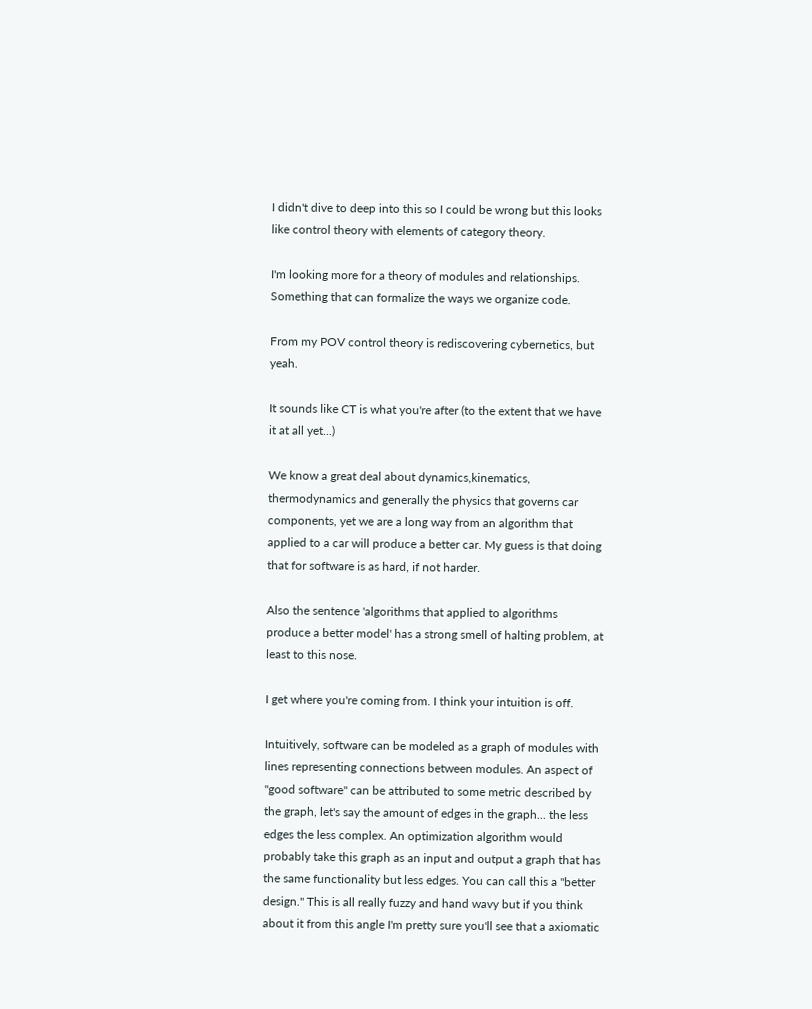I didn't dive to deep into this so I could be wrong but this looks like control theory with elements of category theory.

I'm looking more for a theory of modules and relationships. Something that can formalize the ways we organize code.

From my POV control theory is rediscovering cybernetics, but yeah.

It sounds like CT is what you're after (to the extent that we have it at all yet...)

We know a great deal about dynamics,kinematics, thermodynamics and generally the physics that governs car components, yet we are a long way from an algorithm that applied to a car will produce a better car. My guess is that doing that for software is as hard, if not harder.

Also the sentence 'algorithms that applied to algorithms produce a better model' has a strong smell of halting problem, at least to this nose.

I get where you're coming from. I think your intuition is off.

Intuitively, software can be modeled as a graph of modules with lines representing connections between modules. An aspect of "good software" can be attributed to some metric described by the graph, let's say the amount of edges in the graph... the less edges the less complex. An optimization algorithm would probably take this graph as an input and output a graph that has the same functionality but less edges. You can call this a "better design." This is all really fuzzy and hand wavy but if you think about it from this angle I'm pretty sure you'll see that a axiomatic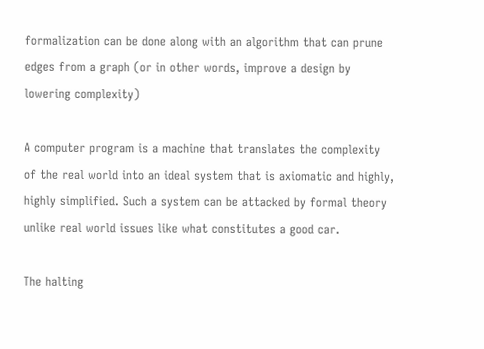formalization can be done along with an algorithm that can prune edges from a graph (or in other words, improve a design by lowering complexity)

A computer program is a machine that translates the complexity of the real world into an ideal system that is axiomatic and highly, highly simplified. Such a system can be attacked by formal theory unlike real world issues like what constitutes a good car.

The halting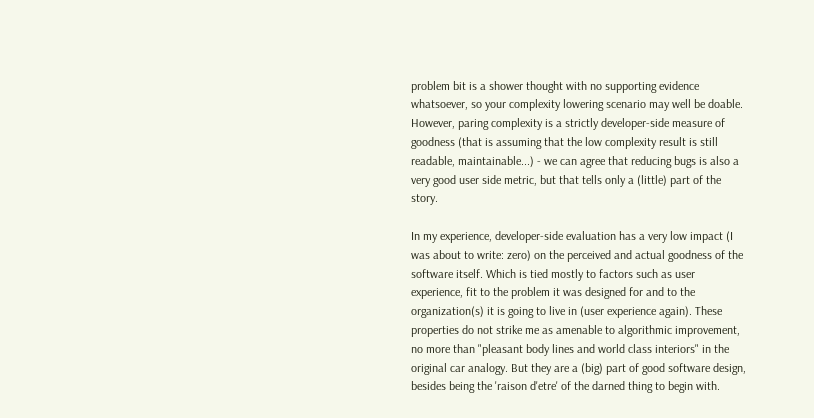problem bit is a shower thought with no supporting evidence whatsoever, so your complexity lowering scenario may well be doable. However, paring complexity is a strictly developer-side measure of goodness (that is assuming that the low complexity result is still readable, maintainable...) - we can agree that reducing bugs is also a very good user side metric, but that tells only a (little) part of the story.

In my experience, developer-side evaluation has a very low impact (I was about to write: zero) on the perceived and actual goodness of the software itself. Which is tied mostly to factors such as user experience, fit to the problem it was designed for and to the organization(s) it is going to live in (user experience again). These properties do not strike me as amenable to algorithmic improvement, no more than "pleasant body lines and world class interiors" in the original car analogy. But they are a (big) part of good software design, besides being the 'raison d'etre' of the darned thing to begin with.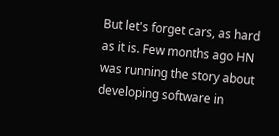But let's forget cars, as hard as it is. Few months ago HN was running the story about developing software in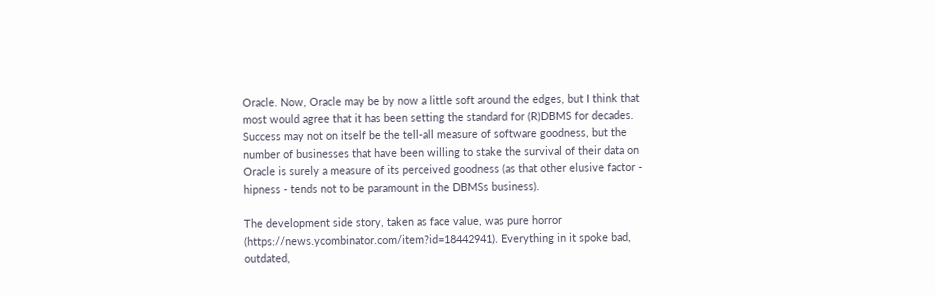Oracle. Now, Oracle may be by now a little soft around the edges, but I think that most would agree that it has been setting the standard for (R)DBMS for decades. Success may not on itself be the tell-all measure of software goodness, but the number of businesses that have been willing to stake the survival of their data on Oracle is surely a measure of its perceived goodness (as that other elusive factor - hipness - tends not to be paramount in the DBMSs business).

The development side story, taken as face value, was pure horror (https://news.ycombinator.com/item?id=18442941). Everything in it spoke bad, outdated,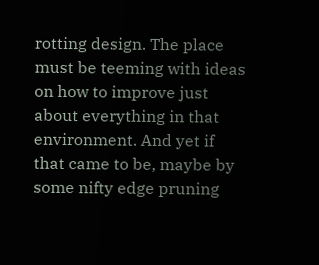rotting design. The place must be teeming with ideas on how to improve just about everything in that environment. And yet if that came to be, maybe by some nifty edge pruning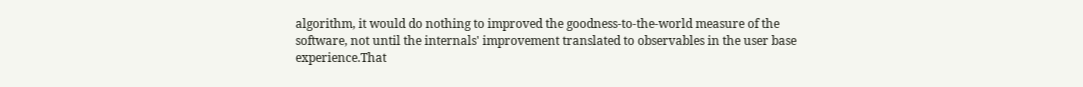algorithm, it would do nothing to improved the goodness-to-the-world measure of the software, not until the internals' improvement translated to observables in the user base experience.That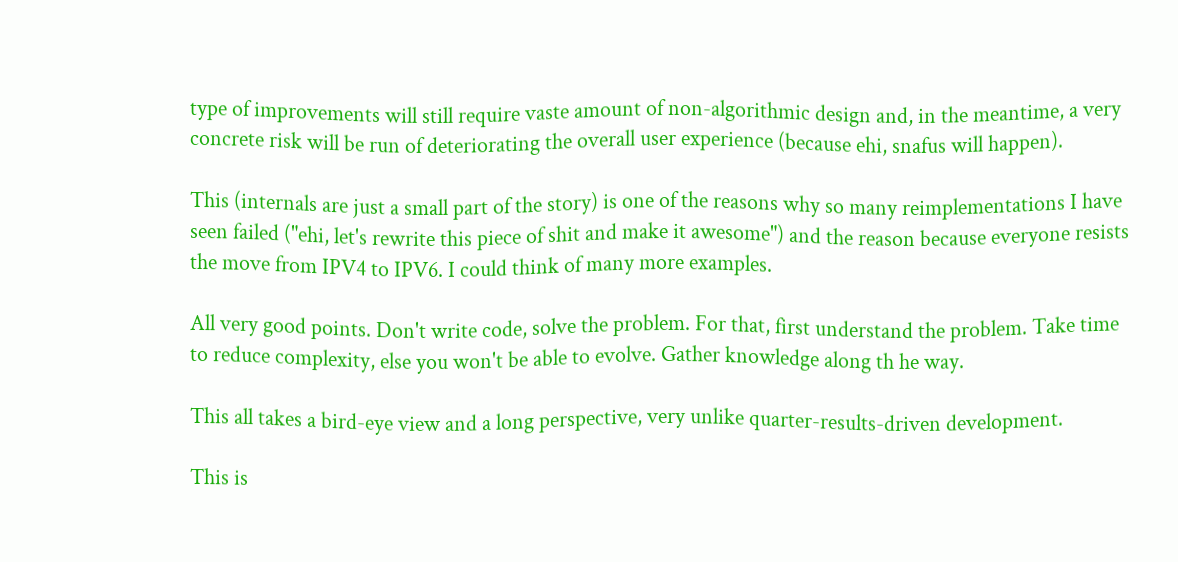type of improvements will still require vaste amount of non-algorithmic design and, in the meantime, a very concrete risk will be run of deteriorating the overall user experience (because ehi, snafus will happen).

This (internals are just a small part of the story) is one of the reasons why so many reimplementations I have seen failed ("ehi, let's rewrite this piece of shit and make it awesome") and the reason because everyone resists the move from IPV4 to IPV6. I could think of many more examples.

All very good points. Don't write code, solve the problem. For that, first understand the problem. Take time to reduce complexity, else you won't be able to evolve. Gather knowledge along th he way.

This all takes a bird-eye view and a long perspective, very unlike quarter-results-driven development.

This is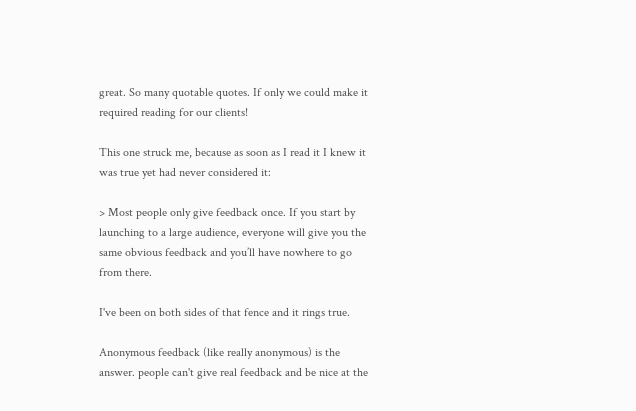great. So many quotable quotes. If only we could make it required reading for our clients!

This one struck me, because as soon as I read it I knew it was true yet had never considered it:

> Most people only give feedback once. If you start by launching to a large audience, everyone will give you the same obvious feedback and you’ll have nowhere to go from there.

I've been on both sides of that fence and it rings true.

Anonymous feedback (like really anonymous) is the answer. people can't give real feedback and be nice at the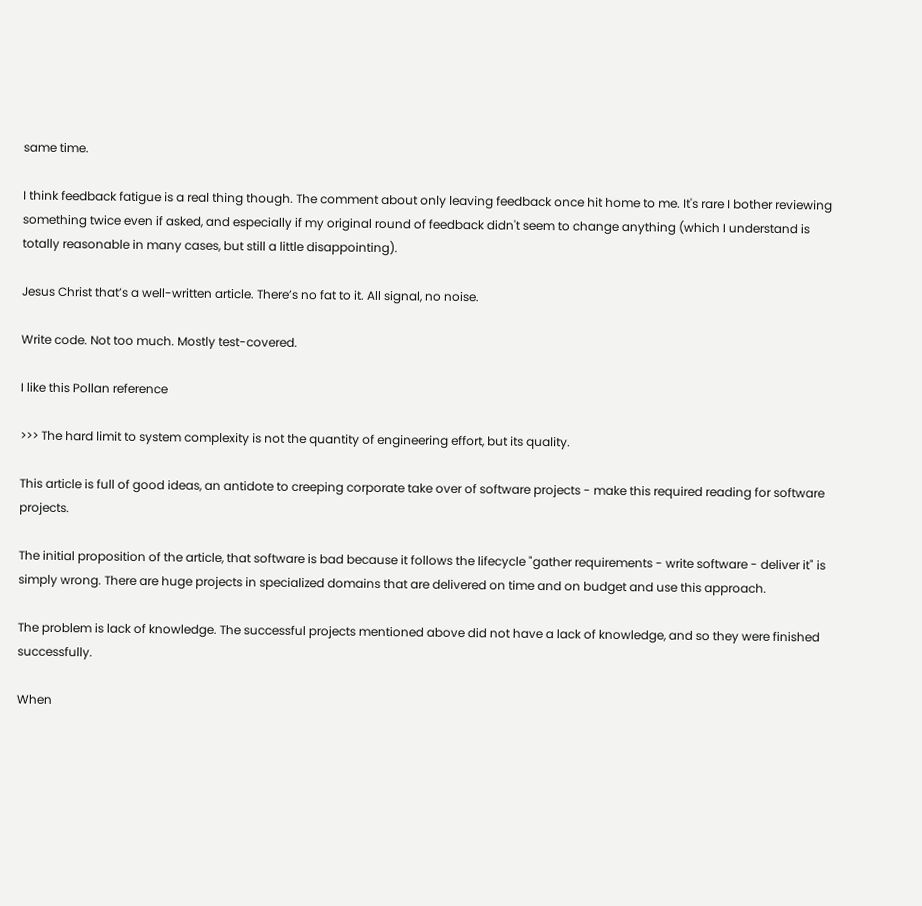same time.

I think feedback fatigue is a real thing though. The comment about only leaving feedback once hit home to me. It's rare I bother reviewing something twice even if asked, and especially if my original round of feedback didn't seem to change anything (which I understand is totally reasonable in many cases, but still a little disappointing).

Jesus Christ that’s a well-written article. There’s no fat to it. All signal, no noise.

Write code. Not too much. Mostly test-covered.

I like this Pollan reference

>>> The hard limit to system complexity is not the quantity of engineering effort, but its quality.

This article is full of good ideas, an antidote to creeping corporate take over of software projects - make this required reading for software projects.

The initial proposition of the article, that software is bad because it follows the lifecycle "gather requirements - write software - deliver it" is simply wrong. There are huge projects in specialized domains that are delivered on time and on budget and use this approach.

The problem is lack of knowledge. The successful projects mentioned above did not have a lack of knowledge, and so they were finished successfully.

When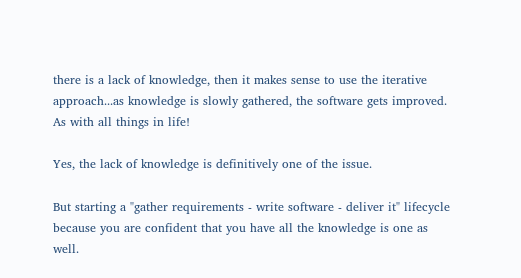there is a lack of knowledge, then it makes sense to use the iterative approach...as knowledge is slowly gathered, the software gets improved. As with all things in life!

Yes, the lack of knowledge is definitively one of the issue.

But starting a "gather requirements - write software - deliver it" lifecycle because you are confident that you have all the knowledge is one as well.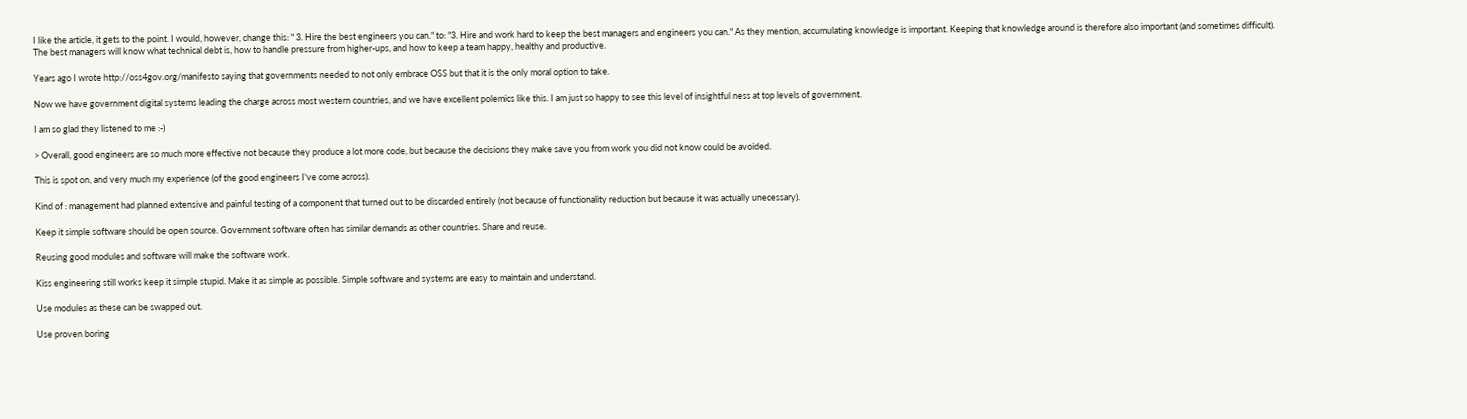I like the article, it gets to the point. I would, however, change this: " 3. Hire the best engineers you can." to: "3. Hire and work hard to keep the best managers and engineers you can." As they mention, accumulating knowledge is important. Keeping that knowledge around is therefore also important (and sometimes difficult). The best managers will know what technical debt is, how to handle pressure from higher-ups, and how to keep a team happy, healthy and productive.

Years ago I wrote http://oss4gov.org/manifesto saying that governments needed to not only embrace OSS but that it is the only moral option to take.

Now we have government digital systems leading the charge across most western countries, and we have excellent polemics like this. I am just so happy to see this level of insightful ness at top levels of government.

I am so glad they listened to me :-)

> Overall, good engineers are so much more effective not because they produce a lot more code, but because the decisions they make save you from work you did not know could be avoided.

This is spot on, and very much my experience (of the good engineers I've come across).

Kind of : management had planned extensive and painful testing of a component that turned out to be discarded entirely (not because of functionality reduction but because it was actually unecessary).

Keep it simple software should be open source. Government software often has similar demands as other countries. Share and reuse.

Reusing good modules and software will make the software work.

Kiss engineering still works keep it simple stupid. Make it as simple as possible. Simple software and systems are easy to maintain and understand.

Use modules as these can be swapped out.

Use proven boring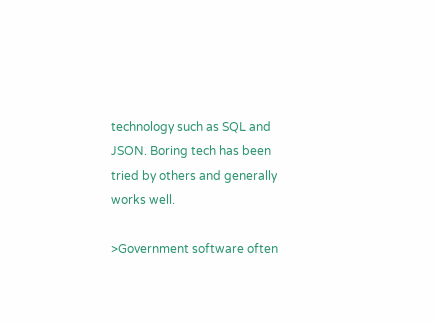technology such as SQL and JSON. Boring tech has been tried by others and generally works well.

>Government software often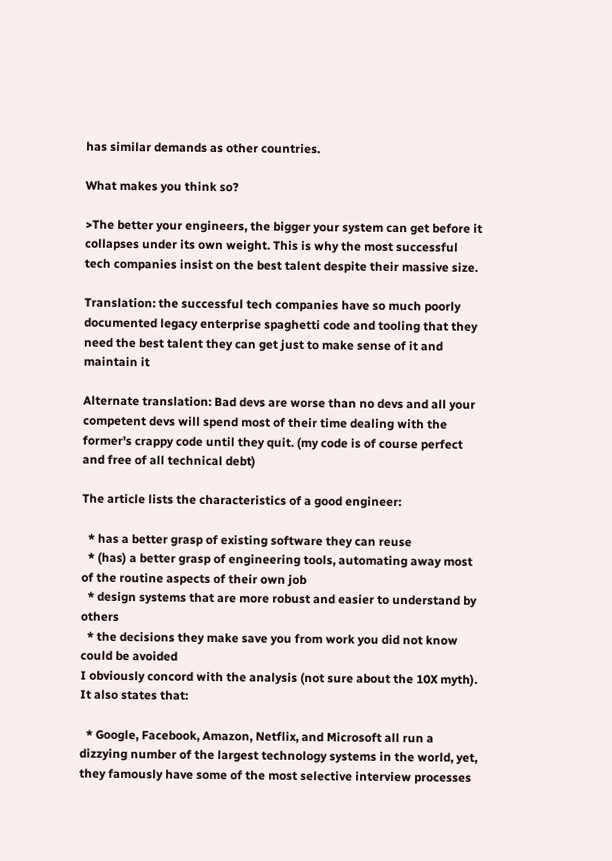has similar demands as other countries.

What makes you think so?

>The better your engineers, the bigger your system can get before it collapses under its own weight. This is why the most successful tech companies insist on the best talent despite their massive size.

Translation: the successful tech companies have so much poorly documented legacy enterprise spaghetti code and tooling that they need the best talent they can get just to make sense of it and maintain it

Alternate translation: Bad devs are worse than no devs and all your competent devs will spend most of their time dealing with the former's crappy code until they quit. (my code is of course perfect and free of all technical debt)

The article lists the characteristics of a good engineer:

  * has a better grasp of existing software they can reuse
  * (has) a better grasp of engineering tools, automating away most of the routine aspects of their own job
  * design systems that are more robust and easier to understand by others
  * the decisions they make save you from work you did not know could be avoided
I obviously concord with the analysis (not sure about the 10X myth). It also states that:

  * Google, Facebook, Amazon, Netflix, and Microsoft all run a dizzying number of the largest technology systems in the world, yet, they famously have some of the most selective interview processes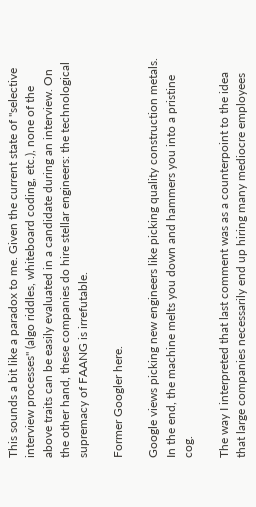This sounds a bit like a paradox to me. Given the current state of "selective interview processes" (algo riddles, whiteboard coding, etc.), none of the above traits can be easily evaluated in a candidate during an interview. On the other hand, these companies do hire stellar engineers: the technological supremacy of FAANG is irrefutable.

Former Googler here.

Google views picking new engineers like picking quality construction metals. In the end, the machine melts you down and hammers you into a pristine cog.

The way I interpreted that last comment was as a counterpoint to the idea that large companies necessarily end up hiring many mediocre employees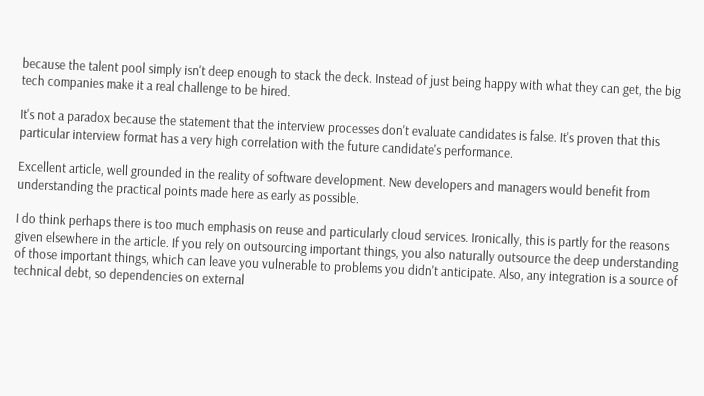because the talent pool simply isn't deep enough to stack the deck. Instead of just being happy with what they can get, the big tech companies make it a real challenge to be hired.

It's not a paradox because the statement that the interview processes don't evaluate candidates is false. It's proven that this particular interview format has a very high correlation with the future candidate's performance.

Excellent article, well grounded in the reality of software development. New developers and managers would benefit from understanding the practical points made here as early as possible.

I do think perhaps there is too much emphasis on reuse and particularly cloud services. Ironically, this is partly for the reasons given elsewhere in the article. If you rely on outsourcing important things, you also naturally outsource the deep understanding of those important things, which can leave you vulnerable to problems you didn't anticipate. Also, any integration is a source of technical debt, so dependencies on external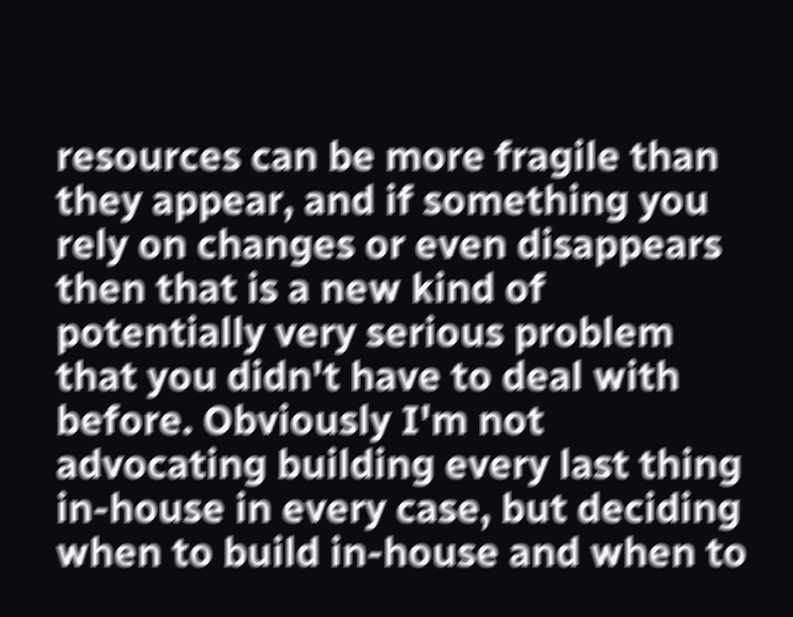resources can be more fragile than they appear, and if something you rely on changes or even disappears then that is a new kind of potentially very serious problem that you didn't have to deal with before. Obviously I'm not advocating building every last thing in-house in every case, but deciding when to build in-house and when to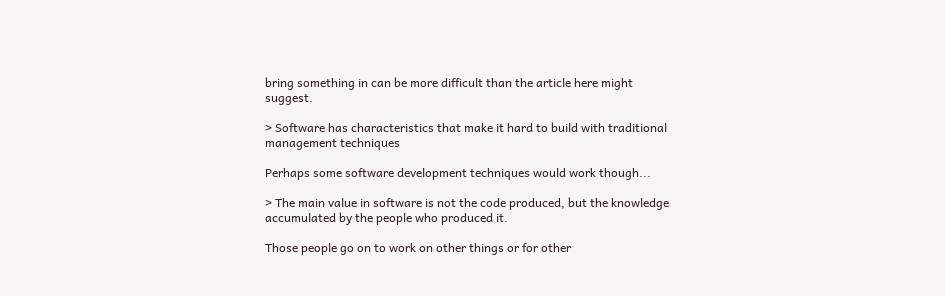bring something in can be more difficult than the article here might suggest.

> Software has characteristics that make it hard to build with traditional management techniques

Perhaps some software development techniques would work though...

> The main value in software is not the code produced, but the knowledge accumulated by the people who produced it.

Those people go on to work on other things or for other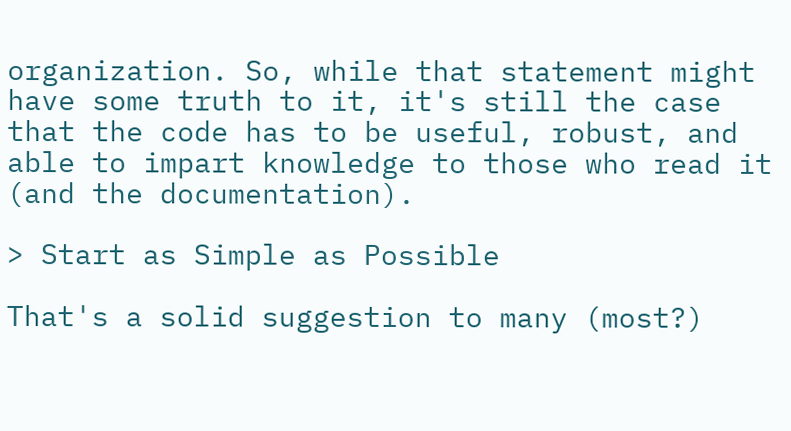organization. So, while that statement might have some truth to it, it's still the case that the code has to be useful, robust, and able to impart knowledge to those who read it (and the documentation).

> Start as Simple as Possible

That's a solid suggestion to many (most?)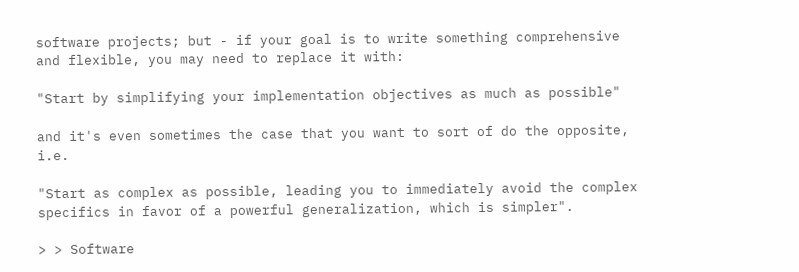software projects; but - if your goal is to write something comprehensive and flexible, you may need to replace it with:

"Start by simplifying your implementation objectives as much as possible"

and it's even sometimes the case that you want to sort of do the opposite, i.e.

"Start as complex as possible, leading you to immediately avoid the complex specifics in favor of a powerful generalization, which is simpler".

> > Software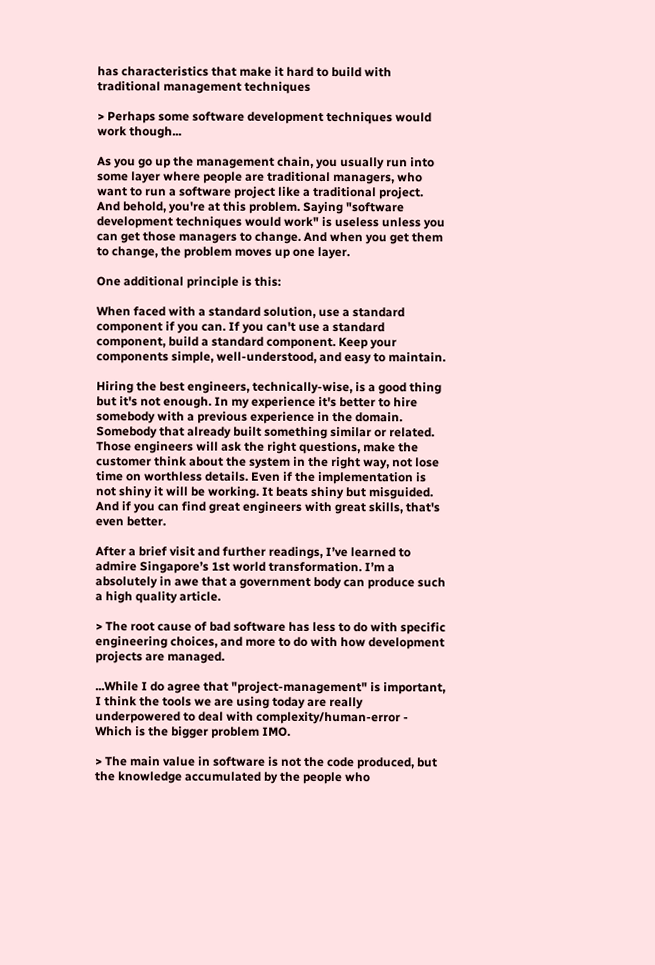has characteristics that make it hard to build with traditional management techniques

> Perhaps some software development techniques would work though...

As you go up the management chain, you usually run into some layer where people are traditional managers, who want to run a software project like a traditional project. And behold, you're at this problem. Saying "software development techniques would work" is useless unless you can get those managers to change. And when you get them to change, the problem moves up one layer.

One additional principle is this:

When faced with a standard solution, use a standard component if you can. If you can't use a standard component, build a standard component. Keep your components simple, well-understood, and easy to maintain.

Hiring the best engineers, technically-wise, is a good thing but it's not enough. In my experience it's better to hire somebody with a previous experience in the domain. Somebody that already built something similar or related. Those engineers will ask the right questions, make the customer think about the system in the right way, not lose time on worthless details. Even if the implementation is not shiny it will be working. It beats shiny but misguided. And if you can find great engineers with great skills, that's even better.

After a brief visit and further readings, I’ve learned to admire Singapore’s 1st world transformation. I’m a absolutely in awe that a government body can produce such a high quality article.

> The root cause of bad software has less to do with specific engineering choices, and more to do with how development projects are managed.

...While I do agree that "project-management" is important, I think the tools we are using today are really underpowered to deal with complexity/human-error - Which is the bigger problem IMO.

> The main value in software is not the code produced, but the knowledge accumulated by the people who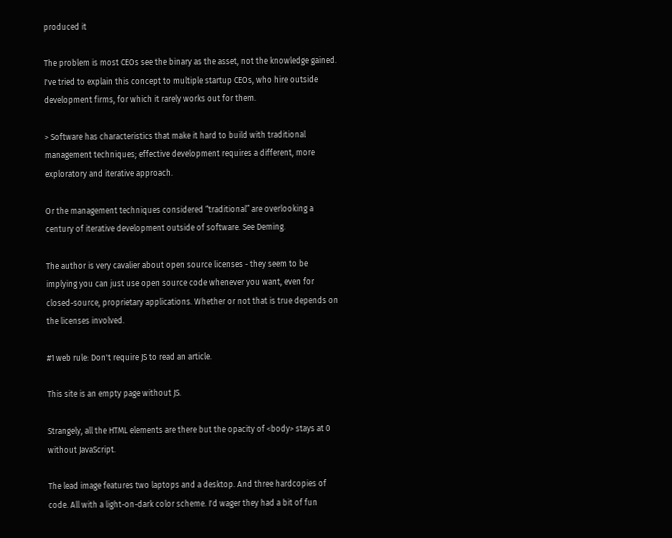produced it

The problem is most CEOs see the binary as the asset, not the knowledge gained. I've tried to explain this concept to multiple startup CEOs, who hire outside development firms, for which it rarely works out for them.

> Software has characteristics that make it hard to build with traditional management techniques; effective development requires a different, more exploratory and iterative approach.

Or the management techniques considered “traditional” are overlooking a century of iterative development outside of software. See Deming.

The author is very cavalier about open source licenses - they seem to be implying you can just use open source code whenever you want, even for closed-source, proprietary applications. Whether or not that is true depends on the licenses involved.

#1 web rule: Don't require JS to read an article.

This site is an empty page without JS.

Strangely, all the HTML elements are there but the opacity of <body> stays at 0 without JavaScript.

The lead image features two laptops and a desktop. And three hardcopies of code. All with a light-on-dark color scheme. I'd wager they had a bit of fun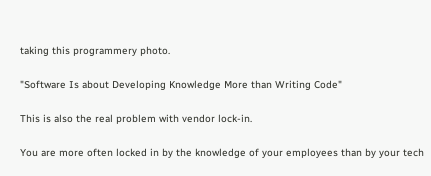taking this programmery photo.

"Software Is about Developing Knowledge More than Writing Code"

This is also the real problem with vendor lock-in.

You are more often locked in by the knowledge of your employees than by your tech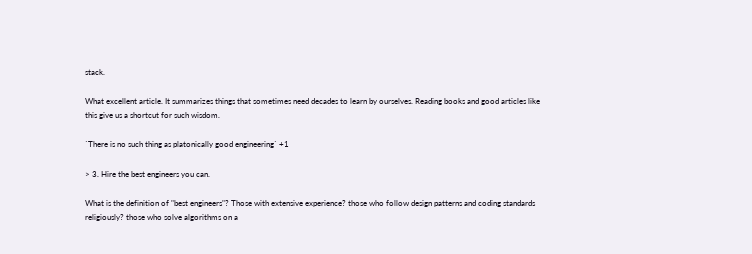stack.

What excellent article. It summarizes things that sometimes need decades to learn by ourselves. Reading books and good articles like this give us a shortcut for such wisdom.

`There is no such thing as platonically good engineering` +1

> 3. Hire the best engineers you can.

What is the definition of "best engineers"? Those with extensive experience? those who follow design patterns and coding standards religiously? those who solve algorithms on a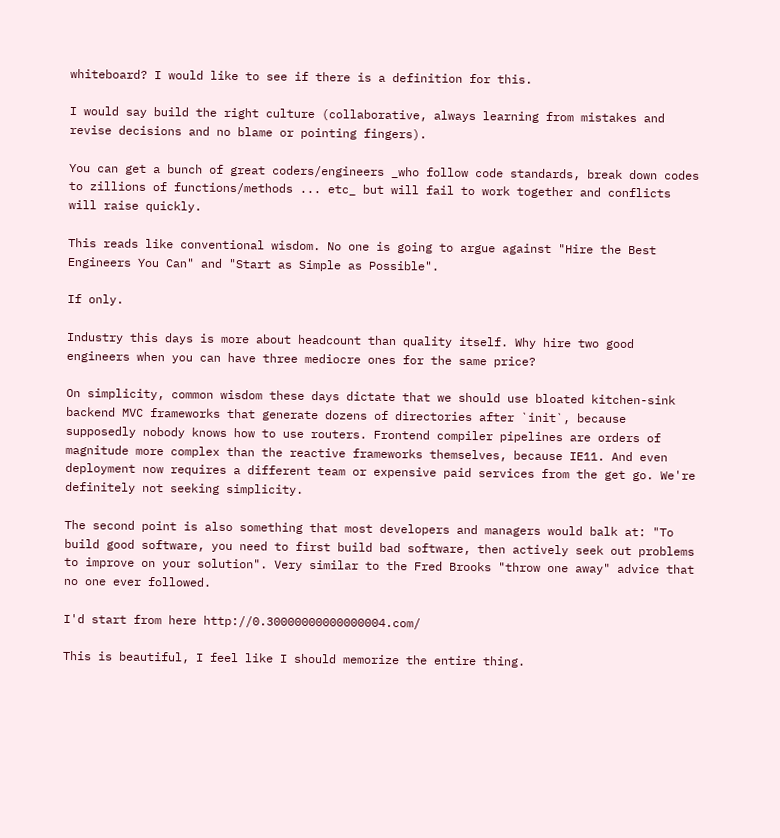whiteboard? I would like to see if there is a definition for this.

I would say build the right culture (collaborative, always learning from mistakes and revise decisions and no blame or pointing fingers).

You can get a bunch of great coders/engineers _who follow code standards, break down codes to zillions of functions/methods ... etc_ but will fail to work together and conflicts will raise quickly.

This reads like conventional wisdom. No one is going to argue against "Hire the Best Engineers You Can" and "Start as Simple as Possible".

If only.

Industry this days is more about headcount than quality itself. Why hire two good engineers when you can have three mediocre ones for the same price?

On simplicity, common wisdom these days dictate that we should use bloated kitchen-sink backend MVC frameworks that generate dozens of directories after `init`, because supposedly nobody knows how to use routers. Frontend compiler pipelines are orders of magnitude more complex than the reactive frameworks themselves, because IE11. And even deployment now requires a different team or expensive paid services from the get go. We're definitely not seeking simplicity.

The second point is also something that most developers and managers would balk at: "To build good software, you need to first build bad software, then actively seek out problems to improve on your solution". Very similar to the Fred Brooks "throw one away" advice that no one ever followed.

I'd start from here http://0.30000000000000004.com/

This is beautiful, I feel like I should memorize the entire thing.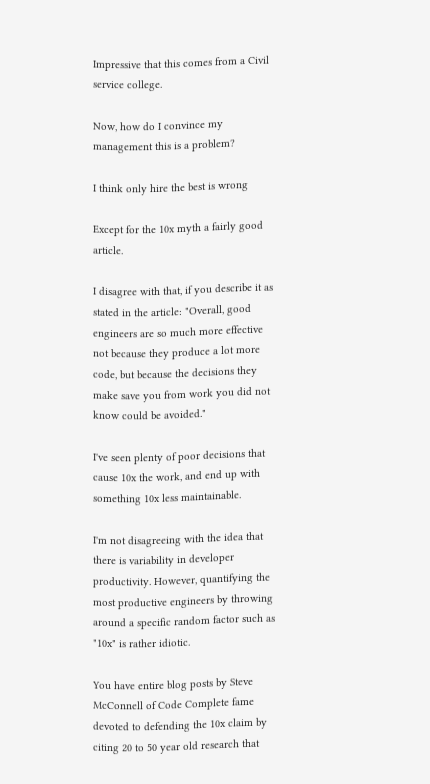Impressive that this comes from a Civil service college.

Now, how do I convince my management this is a problem?

I think only hire the best is wrong

Except for the 10x myth a fairly good article.

I disagree with that, if you describe it as stated in the article: "Overall, good engineers are so much more effective not because they produce a lot more code, but because the decisions they make save you from work you did not know could be avoided."

I've seen plenty of poor decisions that cause 10x the work, and end up with something 10x less maintainable.

I'm not disagreeing with the idea that there is variability in developer productivity. However, quantifying the most productive engineers by throwing around a specific random factor such as "10x" is rather idiotic.

You have entire blog posts by Steve McConnell of Code Complete fame devoted to defending the 10x claim by citing 20 to 50 year old research that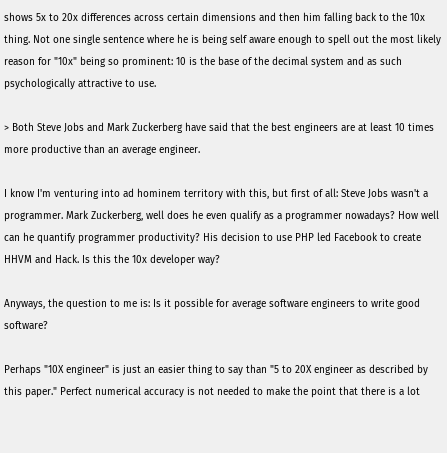shows 5x to 20x differences across certain dimensions and then him falling back to the 10x thing. Not one single sentence where he is being self aware enough to spell out the most likely reason for "10x" being so prominent: 10 is the base of the decimal system and as such psychologically attractive to use.

> Both Steve Jobs and Mark Zuckerberg have said that the best engineers are at least 10 times more productive than an average engineer.

I know I'm venturing into ad hominem territory with this, but first of all: Steve Jobs wasn't a programmer. Mark Zuckerberg, well does he even qualify as a programmer nowadays? How well can he quantify programmer productivity? His decision to use PHP led Facebook to create HHVM and Hack. Is this the 10x developer way?

Anyways, the question to me is: Is it possible for average software engineers to write good software?

Perhaps "10X engineer" is just an easier thing to say than "5 to 20X engineer as described by this paper." Perfect numerical accuracy is not needed to make the point that there is a lot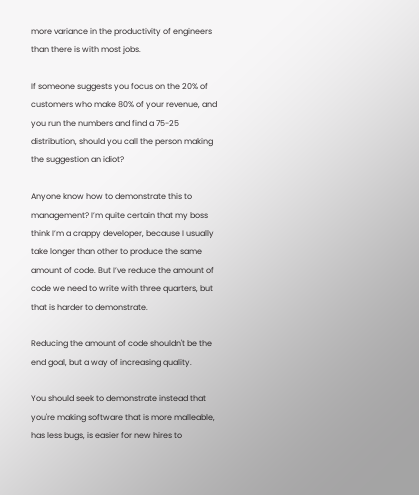more variance in the productivity of engineers than there is with most jobs.

If someone suggests you focus on the 20% of customers who make 80% of your revenue, and you run the numbers and find a 75-25 distribution, should you call the person making the suggestion an idiot?

Anyone know how to demonstrate this to management? I’m quite certain that my boss think I’m a crappy developer, because I usually take longer than other to produce the same amount of code. But I’ve reduce the amount of code we need to write with three quarters, but that is harder to demonstrate.

Reducing the amount of code shouldn't be the end goal, but a way of increasing quality.

You should seek to demonstrate instead that you're making software that is more malleable, has less bugs, is easier for new hires to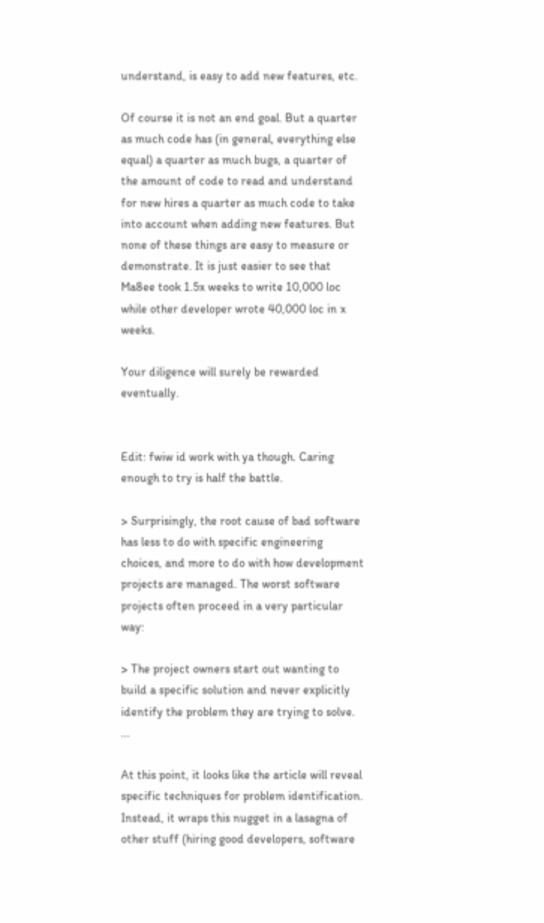understand, is easy to add new features, etc.

Of course it is not an end goal. But a quarter as much code has (in general, everything else equal) a quarter as much bugs, a quarter of the amount of code to read and understand for new hires a quarter as much code to take into account when adding new features. But none of these things are easy to measure or demonstrate. It is just easier to see that Ma8ee took 1.5x weeks to write 10,000 loc while other developer wrote 40,000 loc in x weeks.

Your diligence will surely be rewarded eventually.


Edit: fwiw id work with ya though. Caring enough to try is half the battle.

> Surprisingly, the root cause of bad software has less to do with specific engineering choices, and more to do with how development projects are managed. The worst software projects often proceed in a very particular way:

> The project owners start out wanting to build a specific solution and never explicitly identify the problem they are trying to solve. ...

At this point, it looks like the article will reveal specific techniques for problem identification. Instead, it wraps this nugget in a lasagna of other stuff (hiring good developers, software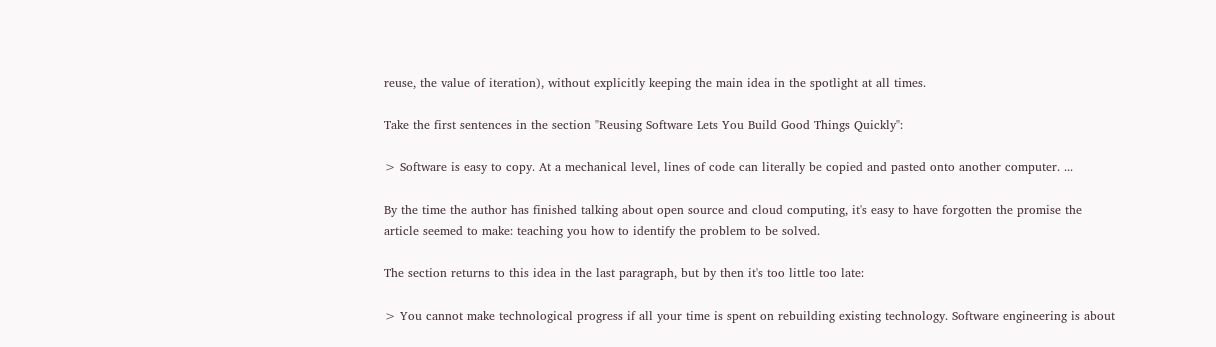reuse, the value of iteration), without explicitly keeping the main idea in the spotlight at all times.

Take the first sentences in the section "Reusing Software Lets You Build Good Things Quickly":

> Software is easy to copy. At a mechanical level, lines of code can literally be copied and pasted onto another computer. ...

By the time the author has finished talking about open source and cloud computing, it's easy to have forgotten the promise the article seemed to make: teaching you how to identify the problem to be solved.

The section returns to this idea in the last paragraph, but by then it's too little too late:

> You cannot make technological progress if all your time is spent on rebuilding existing technology. Software engineering is about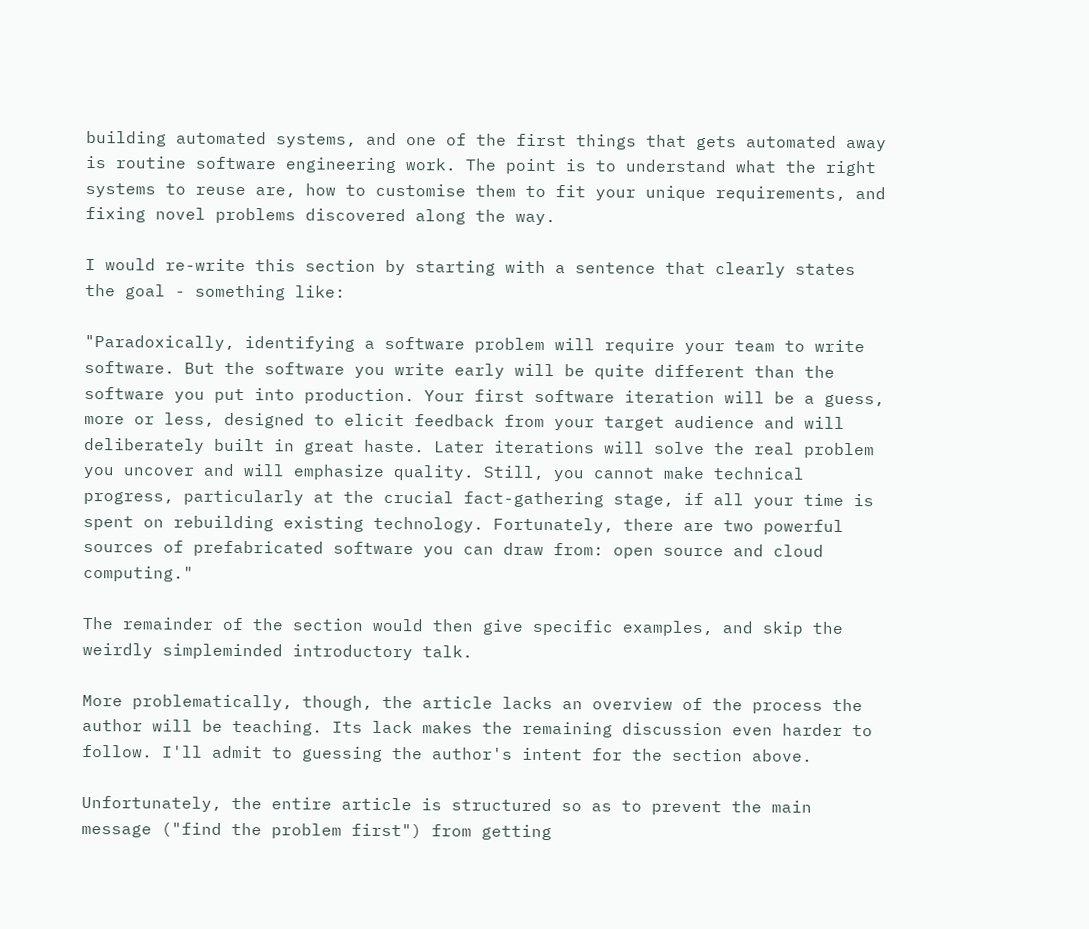building automated systems, and one of the first things that gets automated away is routine software engineering work. The point is to understand what the right systems to reuse are, how to customise them to fit your unique requirements, and fixing novel problems discovered along the way.

I would re-write this section by starting with a sentence that clearly states the goal - something like:

"Paradoxically, identifying a software problem will require your team to write software. But the software you write early will be quite different than the software you put into production. Your first software iteration will be a guess, more or less, designed to elicit feedback from your target audience and will deliberately built in great haste. Later iterations will solve the real problem you uncover and will emphasize quality. Still, you cannot make technical progress, particularly at the crucial fact-gathering stage, if all your time is spent on rebuilding existing technology. Fortunately, there are two powerful sources of prefabricated software you can draw from: open source and cloud computing."

The remainder of the section would then give specific examples, and skip the weirdly simpleminded introductory talk.

More problematically, though, the article lacks an overview of the process the author will be teaching. Its lack makes the remaining discussion even harder to follow. I'll admit to guessing the author's intent for the section above.

Unfortunately, the entire article is structured so as to prevent the main message ("find the problem first") from getting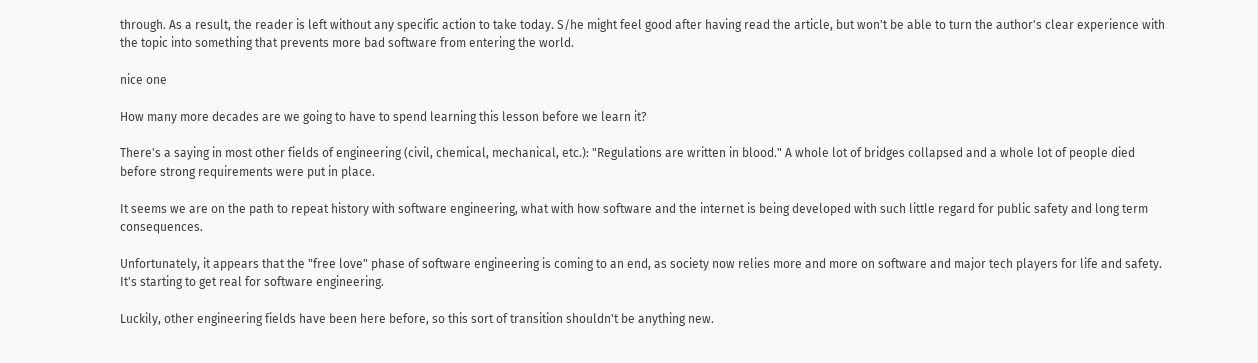through. As a result, the reader is left without any specific action to take today. S/he might feel good after having read the article, but won't be able to turn the author's clear experience with the topic into something that prevents more bad software from entering the world.

nice one

How many more decades are we going to have to spend learning this lesson before we learn it?

There's a saying in most other fields of engineering (civil, chemical, mechanical, etc.): "Regulations are written in blood." A whole lot of bridges collapsed and a whole lot of people died before strong requirements were put in place.

It seems we are on the path to repeat history with software engineering, what with how software and the internet is being developed with such little regard for public safety and long term consequences.

Unfortunately, it appears that the "free love" phase of software engineering is coming to an end, as society now relies more and more on software and major tech players for life and safety. It's starting to get real for software engineering.

Luckily, other engineering fields have been here before, so this sort of transition shouldn't be anything new.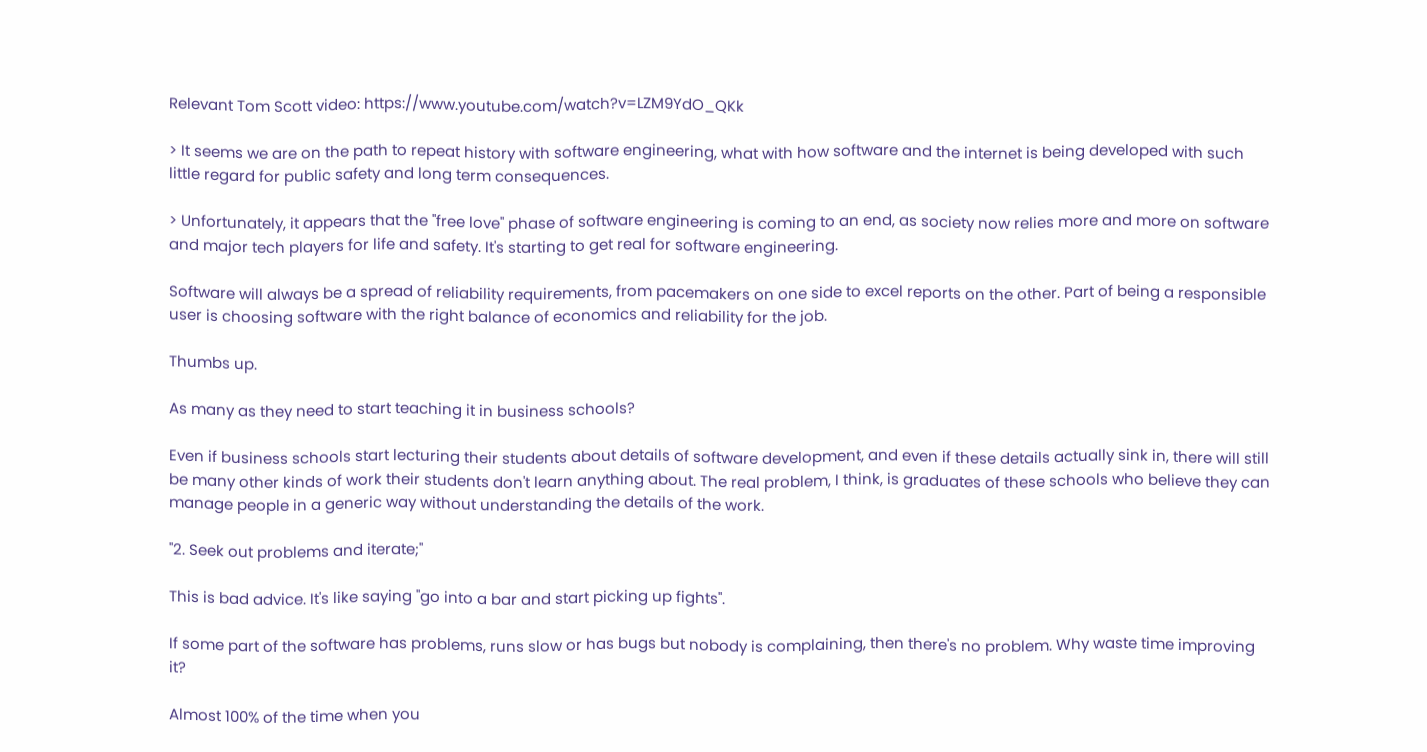Relevant Tom Scott video: https://www.youtube.com/watch?v=LZM9YdO_QKk

> It seems we are on the path to repeat history with software engineering, what with how software and the internet is being developed with such little regard for public safety and long term consequences.

> Unfortunately, it appears that the "free love" phase of software engineering is coming to an end, as society now relies more and more on software and major tech players for life and safety. It's starting to get real for software engineering.

Software will always be a spread of reliability requirements, from pacemakers on one side to excel reports on the other. Part of being a responsible user is choosing software with the right balance of economics and reliability for the job.

Thumbs up.

As many as they need to start teaching it in business schools?

Even if business schools start lecturing their students about details of software development, and even if these details actually sink in, there will still be many other kinds of work their students don't learn anything about. The real problem, I think, is graduates of these schools who believe they can manage people in a generic way without understanding the details of the work.

"2. Seek out problems and iterate;"

This is bad advice. It's like saying "go into a bar and start picking up fights".

If some part of the software has problems, runs slow or has bugs but nobody is complaining, then there's no problem. Why waste time improving it?

Almost 100% of the time when you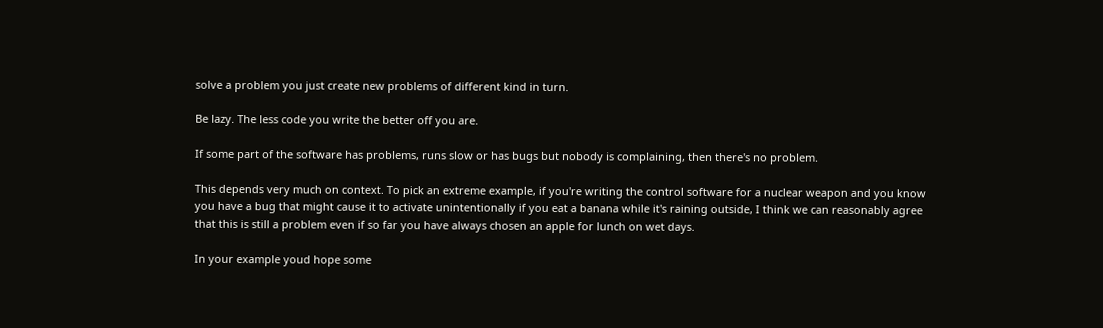solve a problem you just create new problems of different kind in turn.

Be lazy. The less code you write the better off you are.

If some part of the software has problems, runs slow or has bugs but nobody is complaining, then there's no problem.

This depends very much on context. To pick an extreme example, if you're writing the control software for a nuclear weapon and you know you have a bug that might cause it to activate unintentionally if you eat a banana while it's raining outside, I think we can reasonably agree that this is still a problem even if so far you have always chosen an apple for lunch on wet days.

In your example youd hope some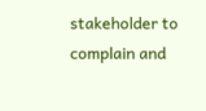stakeholder to complain and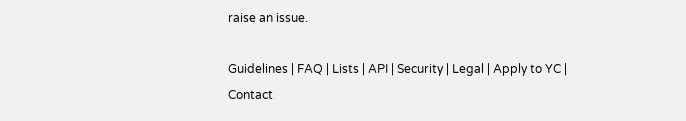raise an issue.

Guidelines | FAQ | Lists | API | Security | Legal | Apply to YC | Contact